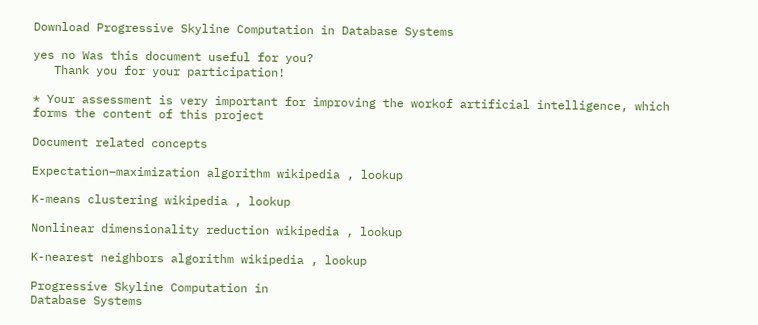Download Progressive Skyline Computation in Database Systems

yes no Was this document useful for you?
   Thank you for your participation!

* Your assessment is very important for improving the workof artificial intelligence, which forms the content of this project

Document related concepts

Expectation–maximization algorithm wikipedia , lookup

K-means clustering wikipedia , lookup

Nonlinear dimensionality reduction wikipedia , lookup

K-nearest neighbors algorithm wikipedia , lookup

Progressive Skyline Computation in
Database Systems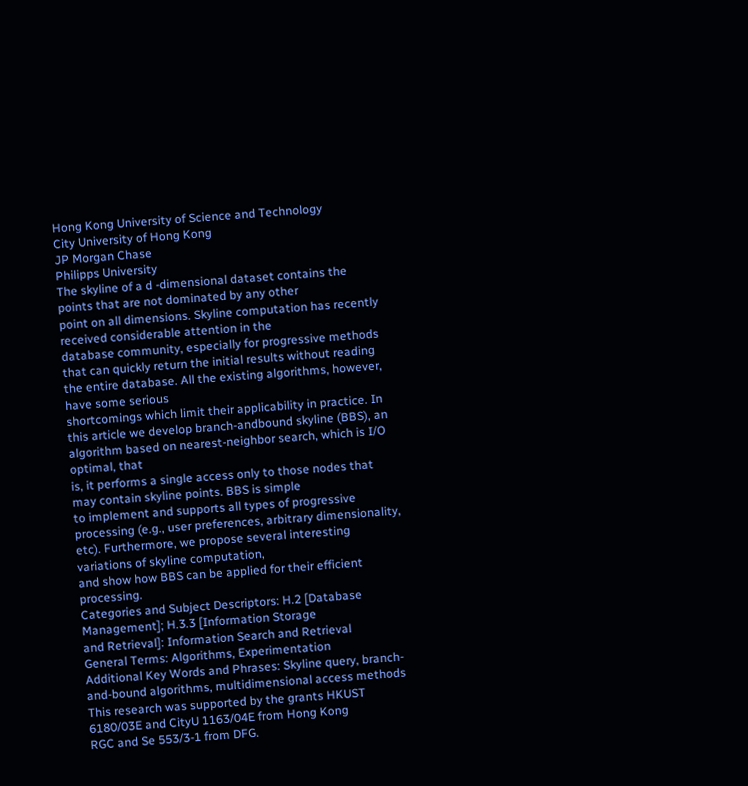Hong Kong University of Science and Technology
City University of Hong Kong
JP Morgan Chase
Philipps University
The skyline of a d -dimensional dataset contains the points that are not dominated by any other
point on all dimensions. Skyline computation has recently received considerable attention in the
database community, especially for progressive methods that can quickly return the initial results without reading the entire database. All the existing algorithms, however, have some serious
shortcomings which limit their applicability in practice. In this article we develop branch-andbound skyline (BBS), an algorithm based on nearest-neighbor search, which is I/O optimal, that
is, it performs a single access only to those nodes that may contain skyline points. BBS is simple
to implement and supports all types of progressive processing (e.g., user preferences, arbitrary dimensionality, etc). Furthermore, we propose several interesting variations of skyline computation,
and show how BBS can be applied for their efficient processing.
Categories and Subject Descriptors: H.2 [Database Management]; H.3.3 [Information Storage
and Retrieval]: Information Search and Retrieval
General Terms: Algorithms, Experimentation
Additional Key Words and Phrases: Skyline query, branch-and-bound algorithms, multidimensional access methods
This research was supported by the grants HKUST 6180/03E and CityU 1163/04E from Hong Kong
RGC and Se 553/3-1 from DFG.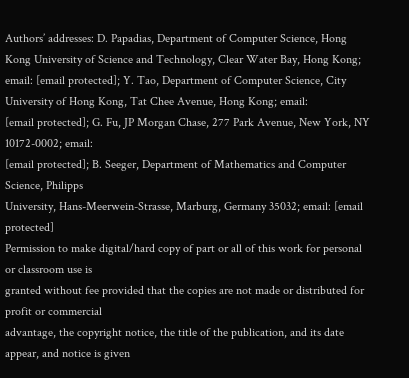Authors’ addresses: D. Papadias, Department of Computer Science, Hong Kong University of Science and Technology, Clear Water Bay, Hong Kong; email: [email protected]; Y. Tao, Department of Computer Science, City University of Hong Kong, Tat Chee Avenue, Hong Kong; email:
[email protected]; G. Fu, JP Morgan Chase, 277 Park Avenue, New York, NY 10172-0002; email:
[email protected]; B. Seeger, Department of Mathematics and Computer Science, Philipps
University, Hans-Meerwein-Strasse, Marburg, Germany 35032; email: [email protected]
Permission to make digital/hard copy of part or all of this work for personal or classroom use is
granted without fee provided that the copies are not made or distributed for profit or commercial
advantage, the copyright notice, the title of the publication, and its date appear, and notice is given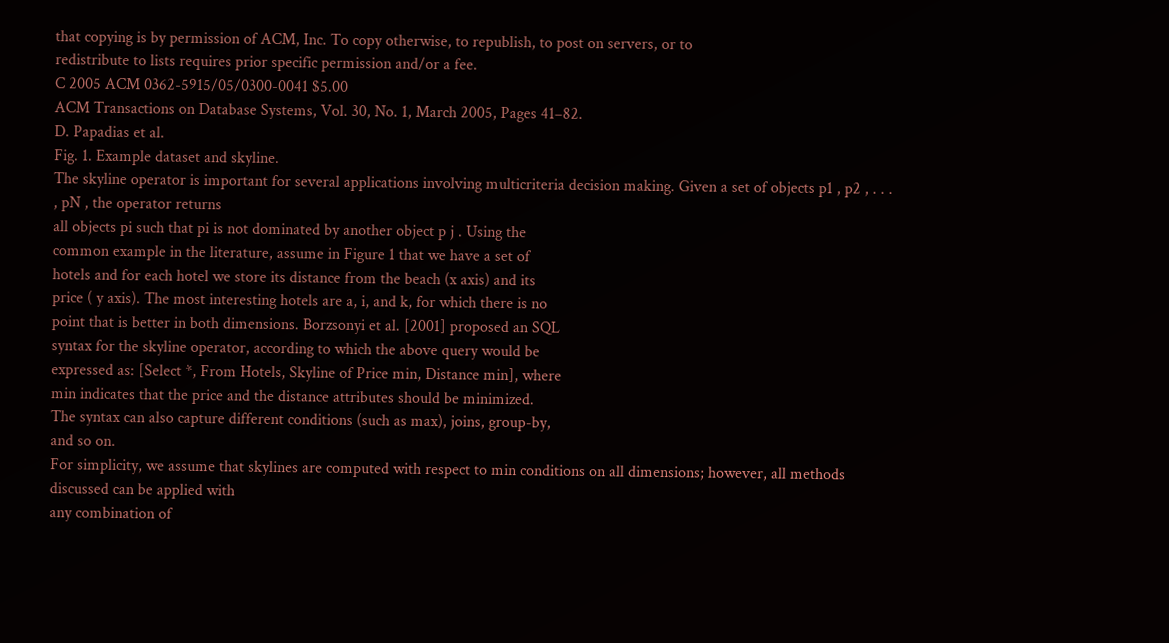that copying is by permission of ACM, Inc. To copy otherwise, to republish, to post on servers, or to
redistribute to lists requires prior specific permission and/or a fee.
C 2005 ACM 0362-5915/05/0300-0041 $5.00
ACM Transactions on Database Systems, Vol. 30, No. 1, March 2005, Pages 41–82.
D. Papadias et al.
Fig. 1. Example dataset and skyline.
The skyline operator is important for several applications involving multicriteria decision making. Given a set of objects p1 , p2 , . . . , pN , the operator returns
all objects pi such that pi is not dominated by another object p j . Using the
common example in the literature, assume in Figure 1 that we have a set of
hotels and for each hotel we store its distance from the beach (x axis) and its
price ( y axis). The most interesting hotels are a, i, and k, for which there is no
point that is better in both dimensions. Borzsonyi et al. [2001] proposed an SQL
syntax for the skyline operator, according to which the above query would be
expressed as: [Select *, From Hotels, Skyline of Price min, Distance min], where
min indicates that the price and the distance attributes should be minimized.
The syntax can also capture different conditions (such as max), joins, group-by,
and so on.
For simplicity, we assume that skylines are computed with respect to min conditions on all dimensions; however, all methods discussed can be applied with
any combination of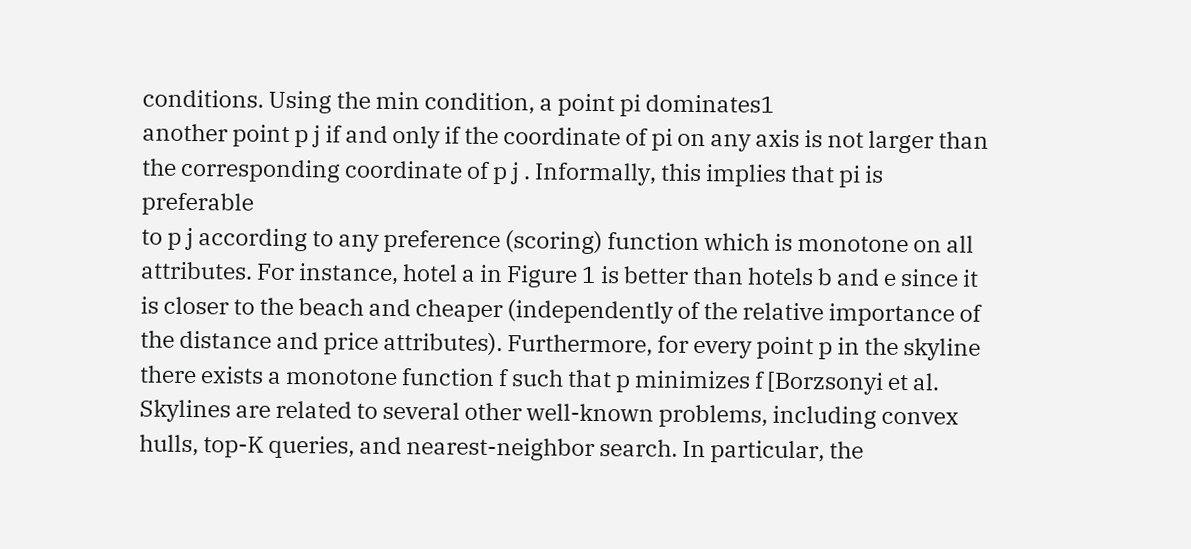conditions. Using the min condition, a point pi dominates1
another point p j if and only if the coordinate of pi on any axis is not larger than
the corresponding coordinate of p j . Informally, this implies that pi is preferable
to p j according to any preference (scoring) function which is monotone on all
attributes. For instance, hotel a in Figure 1 is better than hotels b and e since it
is closer to the beach and cheaper (independently of the relative importance of
the distance and price attributes). Furthermore, for every point p in the skyline
there exists a monotone function f such that p minimizes f [Borzsonyi et al.
Skylines are related to several other well-known problems, including convex
hulls, top-K queries, and nearest-neighbor search. In particular, the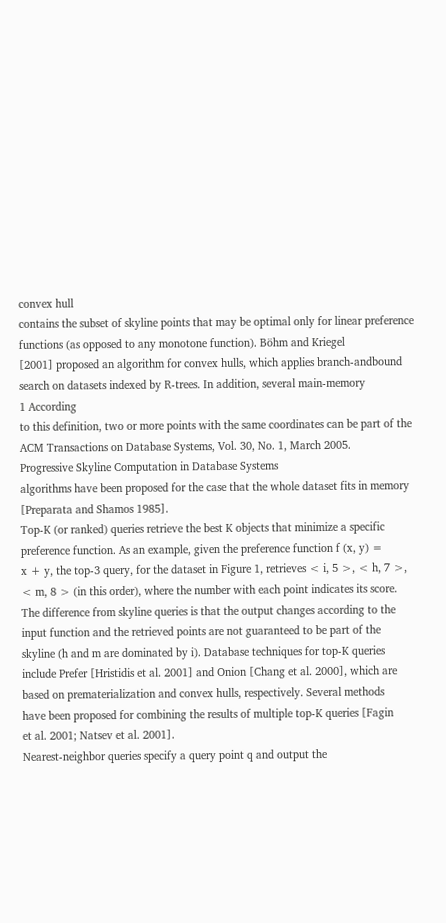convex hull
contains the subset of skyline points that may be optimal only for linear preference functions (as opposed to any monotone function). Böhm and Kriegel
[2001] proposed an algorithm for convex hulls, which applies branch-andbound search on datasets indexed by R-trees. In addition, several main-memory
1 According
to this definition, two or more points with the same coordinates can be part of the
ACM Transactions on Database Systems, Vol. 30, No. 1, March 2005.
Progressive Skyline Computation in Database Systems
algorithms have been proposed for the case that the whole dataset fits in memory [Preparata and Shamos 1985].
Top-K (or ranked) queries retrieve the best K objects that minimize a specific
preference function. As an example, given the preference function f (x, y) =
x + y, the top-3 query, for the dataset in Figure 1, retrieves < i, 5 >, < h, 7 >,
< m, 8 > (in this order), where the number with each point indicates its score.
The difference from skyline queries is that the output changes according to the
input function and the retrieved points are not guaranteed to be part of the
skyline (h and m are dominated by i). Database techniques for top-K queries
include Prefer [Hristidis et al. 2001] and Onion [Chang et al. 2000], which are
based on prematerialization and convex hulls, respectively. Several methods
have been proposed for combining the results of multiple top-K queries [Fagin
et al. 2001; Natsev et al. 2001].
Nearest-neighbor queries specify a query point q and output the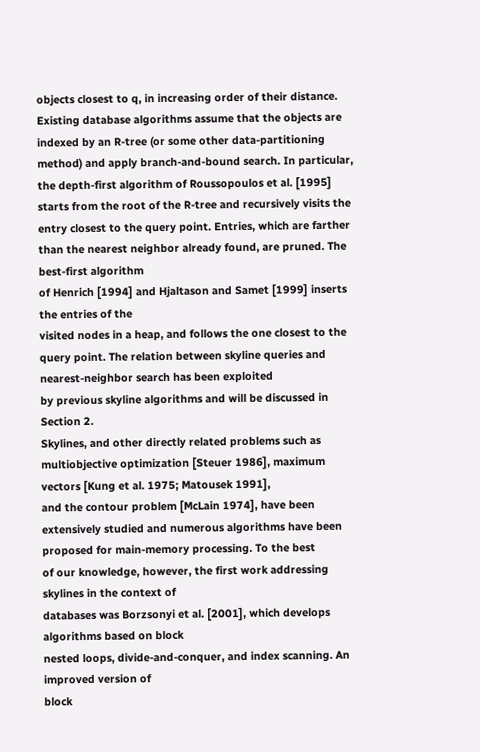objects closest to q, in increasing order of their distance. Existing database algorithms assume that the objects are indexed by an R-tree (or some other data-partitioning
method) and apply branch-and-bound search. In particular, the depth-first algorithm of Roussopoulos et al. [1995] starts from the root of the R-tree and recursively visits the entry closest to the query point. Entries, which are farther
than the nearest neighbor already found, are pruned. The best-first algorithm
of Henrich [1994] and Hjaltason and Samet [1999] inserts the entries of the
visited nodes in a heap, and follows the one closest to the query point. The relation between skyline queries and nearest-neighbor search has been exploited
by previous skyline algorithms and will be discussed in Section 2.
Skylines, and other directly related problems such as multiobjective optimization [Steuer 1986], maximum vectors [Kung et al. 1975; Matousek 1991],
and the contour problem [McLain 1974], have been extensively studied and numerous algorithms have been proposed for main-memory processing. To the best
of our knowledge, however, the first work addressing skylines in the context of
databases was Borzsonyi et al. [2001], which develops algorithms based on block
nested loops, divide-and-conquer, and index scanning. An improved version of
block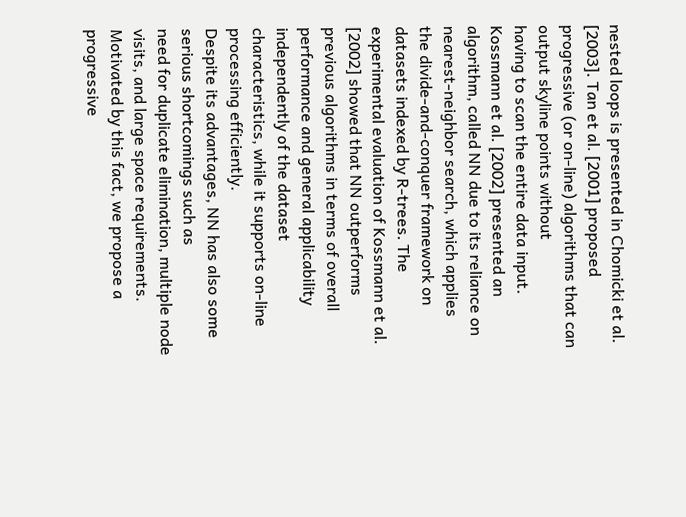nested loops is presented in Chomicki et al. [2003]. Tan et al. [2001] proposed progressive (or on-line) algorithms that can output skyline points without
having to scan the entire data input. Kossmann et al. [2002] presented an algorithm, called NN due to its reliance on nearest-neighbor search, which applies
the divide-and-conquer framework on datasets indexed by R-trees. The experimental evaluation of Kossmann et al. [2002] showed that NN outperforms
previous algorithms in terms of overall performance and general applicability
independently of the dataset characteristics, while it supports on-line processing efficiently.
Despite its advantages, NN has also some serious shortcomings such as
need for duplicate elimination, multiple node visits, and large space requirements. Motivated by this fact, we propose a progressive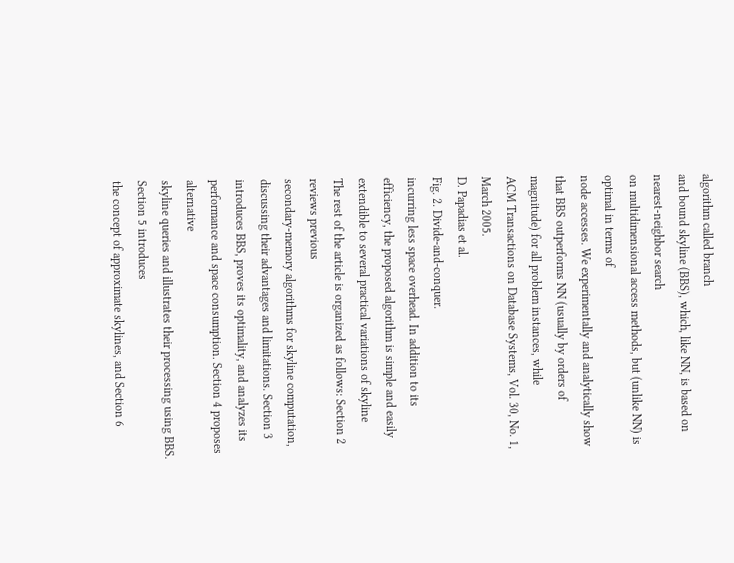algorithm called branch
and bound skyline (BBS), which, like NN, is based on nearest-neighbor search
on multidimensional access methods, but (unlike NN) is optimal in terms of
node accesses. We experimentally and analytically show that BBS outperforms NN (usually by orders of magnitude) for all problem instances, while
ACM Transactions on Database Systems, Vol. 30, No. 1, March 2005.
D. Papadias et al.
Fig. 2. Divide-and-conquer.
incurring less space overhead. In addition to its efficiency, the proposed algorithm is simple and easily extendible to several practical variations of skyline
The rest of the article is organized as follows: Section 2 reviews previous
secondary-memory algorithms for skyline computation, discussing their advantages and limitations. Section 3 introduces BBS, proves its optimality, and analyzes its performance and space consumption. Section 4 proposes alternative
skyline queries and illustrates their processing using BBS. Section 5 introduces
the concept of approximate skylines, and Section 6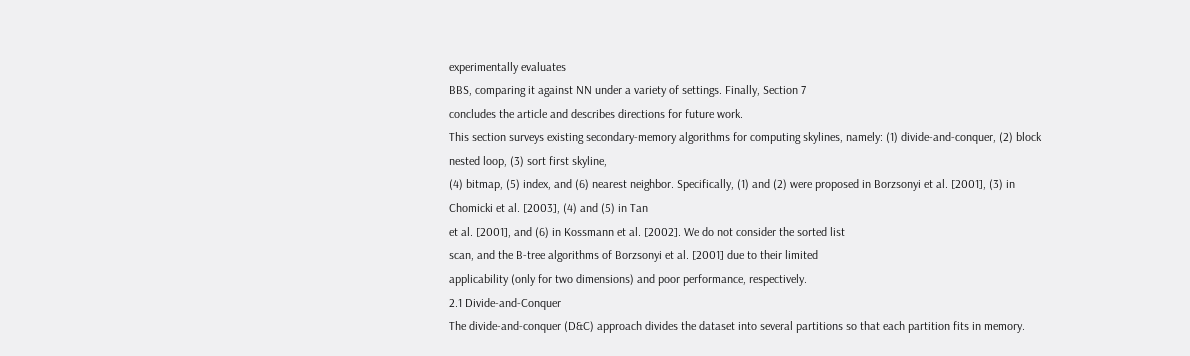experimentally evaluates
BBS, comparing it against NN under a variety of settings. Finally, Section 7
concludes the article and describes directions for future work.
This section surveys existing secondary-memory algorithms for computing skylines, namely: (1) divide-and-conquer, (2) block nested loop, (3) sort first skyline,
(4) bitmap, (5) index, and (6) nearest neighbor. Specifically, (1) and (2) were proposed in Borzsonyi et al. [2001], (3) in Chomicki et al. [2003], (4) and (5) in Tan
et al. [2001], and (6) in Kossmann et al. [2002]. We do not consider the sorted list
scan, and the B-tree algorithms of Borzsonyi et al. [2001] due to their limited
applicability (only for two dimensions) and poor performance, respectively.
2.1 Divide-and-Conquer
The divide-and-conquer (D&C) approach divides the dataset into several partitions so that each partition fits in memory.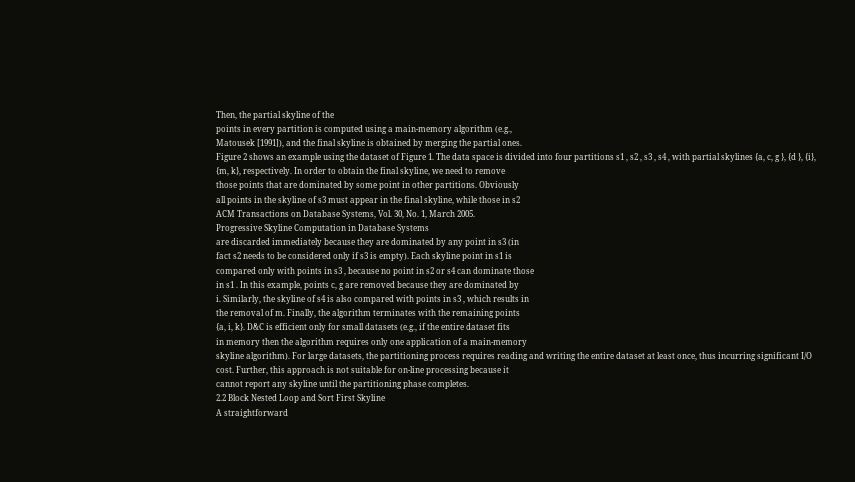Then, the partial skyline of the
points in every partition is computed using a main-memory algorithm (e.g.,
Matousek [1991]), and the final skyline is obtained by merging the partial ones.
Figure 2 shows an example using the dataset of Figure 1. The data space is divided into four partitions s1 , s2 , s3 , s4 , with partial skylines {a, c, g }, {d }, {i},
{m, k}, respectively. In order to obtain the final skyline, we need to remove
those points that are dominated by some point in other partitions. Obviously
all points in the skyline of s3 must appear in the final skyline, while those in s2
ACM Transactions on Database Systems, Vol. 30, No. 1, March 2005.
Progressive Skyline Computation in Database Systems
are discarded immediately because they are dominated by any point in s3 (in
fact s2 needs to be considered only if s3 is empty). Each skyline point in s1 is
compared only with points in s3 , because no point in s2 or s4 can dominate those
in s1 . In this example, points c, g are removed because they are dominated by
i. Similarly, the skyline of s4 is also compared with points in s3 , which results in
the removal of m. Finally, the algorithm terminates with the remaining points
{a, i, k}. D&C is efficient only for small datasets (e.g., if the entire dataset fits
in memory then the algorithm requires only one application of a main-memory
skyline algorithm). For large datasets, the partitioning process requires reading and writing the entire dataset at least once, thus incurring significant I/O
cost. Further, this approach is not suitable for on-line processing because it
cannot report any skyline until the partitioning phase completes.
2.2 Block Nested Loop and Sort First Skyline
A straightforward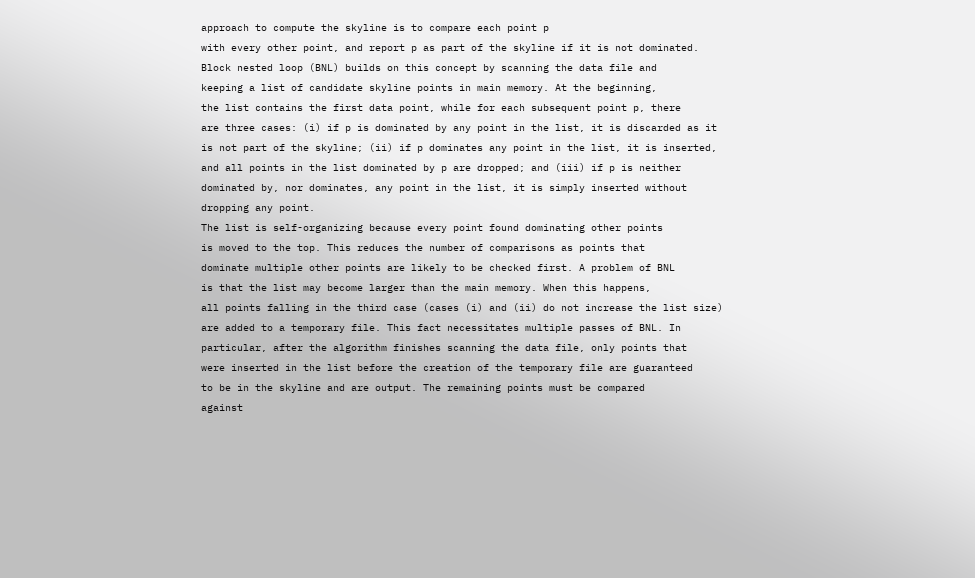approach to compute the skyline is to compare each point p
with every other point, and report p as part of the skyline if it is not dominated.
Block nested loop (BNL) builds on this concept by scanning the data file and
keeping a list of candidate skyline points in main memory. At the beginning,
the list contains the first data point, while for each subsequent point p, there
are three cases: (i) if p is dominated by any point in the list, it is discarded as it
is not part of the skyline; (ii) if p dominates any point in the list, it is inserted,
and all points in the list dominated by p are dropped; and (iii) if p is neither
dominated by, nor dominates, any point in the list, it is simply inserted without
dropping any point.
The list is self-organizing because every point found dominating other points
is moved to the top. This reduces the number of comparisons as points that
dominate multiple other points are likely to be checked first. A problem of BNL
is that the list may become larger than the main memory. When this happens,
all points falling in the third case (cases (i) and (ii) do not increase the list size)
are added to a temporary file. This fact necessitates multiple passes of BNL. In
particular, after the algorithm finishes scanning the data file, only points that
were inserted in the list before the creation of the temporary file are guaranteed
to be in the skyline and are output. The remaining points must be compared
against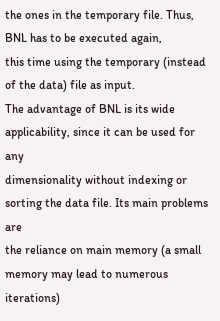the ones in the temporary file. Thus, BNL has to be executed again,
this time using the temporary (instead of the data) file as input.
The advantage of BNL is its wide applicability, since it can be used for any
dimensionality without indexing or sorting the data file. Its main problems are
the reliance on main memory (a small memory may lead to numerous iterations)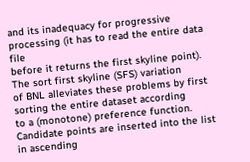and its inadequacy for progressive processing (it has to read the entire data file
before it returns the first skyline point). The sort first skyline (SFS) variation
of BNL alleviates these problems by first sorting the entire dataset according
to a (monotone) preference function. Candidate points are inserted into the list
in ascending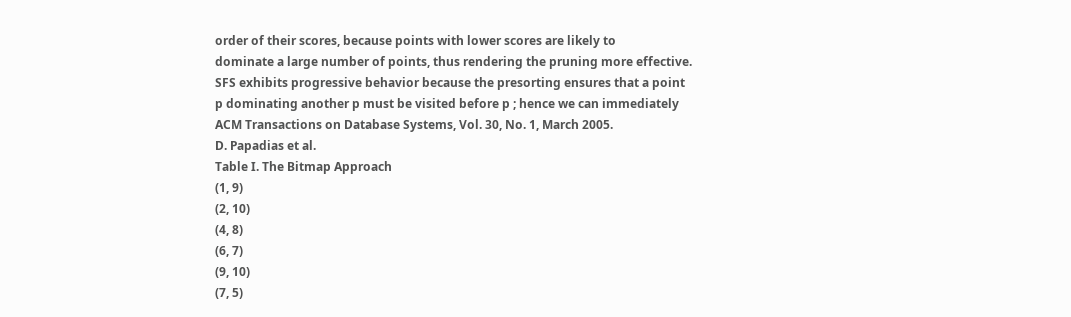order of their scores, because points with lower scores are likely to
dominate a large number of points, thus rendering the pruning more effective.
SFS exhibits progressive behavior because the presorting ensures that a point
p dominating another p must be visited before p ; hence we can immediately
ACM Transactions on Database Systems, Vol. 30, No. 1, March 2005.
D. Papadias et al.
Table I. The Bitmap Approach
(1, 9)
(2, 10)
(4, 8)
(6, 7)
(9, 10)
(7, 5)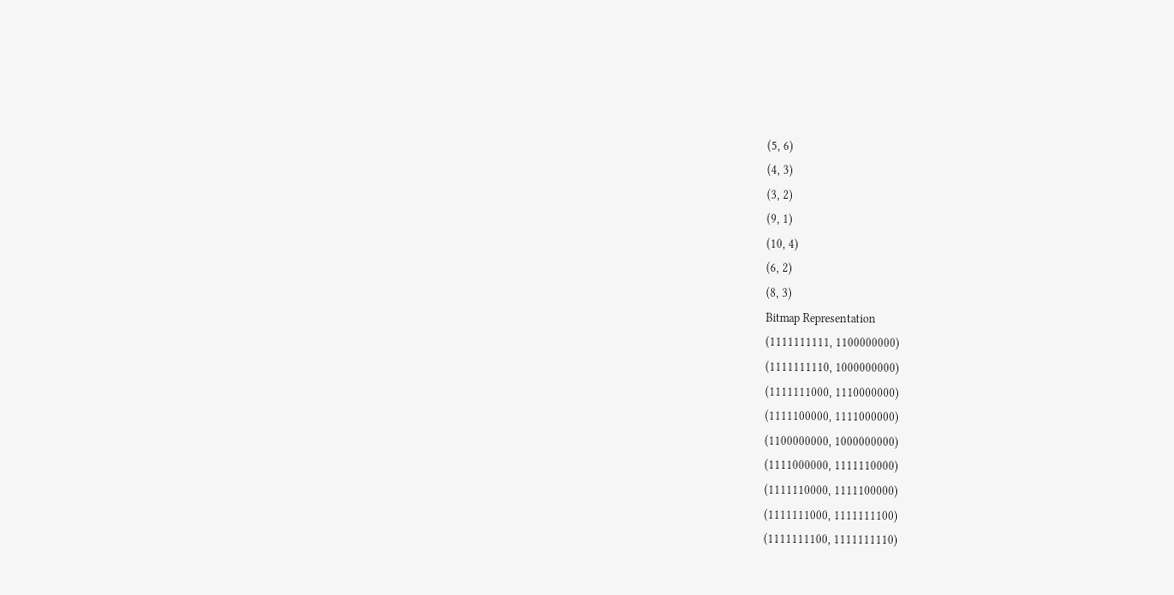(5, 6)
(4, 3)
(3, 2)
(9, 1)
(10, 4)
(6, 2)
(8, 3)
Bitmap Representation
(1111111111, 1100000000)
(1111111110, 1000000000)
(1111111000, 1110000000)
(1111100000, 1111000000)
(1100000000, 1000000000)
(1111000000, 1111110000)
(1111110000, 1111100000)
(1111111000, 1111111100)
(1111111100, 1111111110)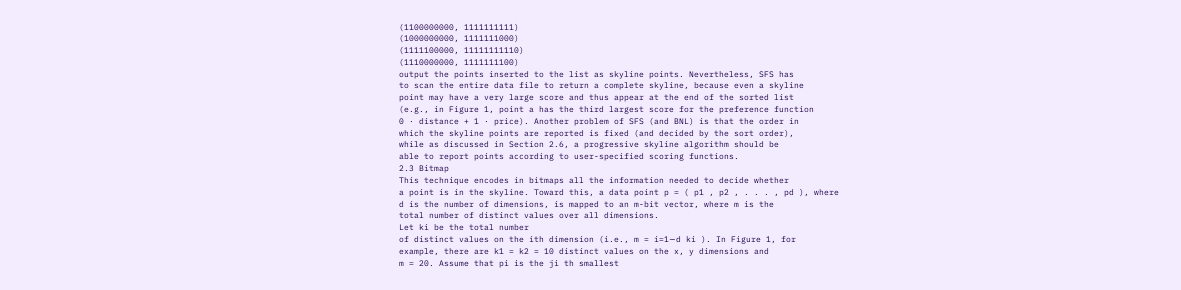(1100000000, 1111111111)
(1000000000, 1111111000)
(1111100000, 11111111110)
(1110000000, 1111111100)
output the points inserted to the list as skyline points. Nevertheless, SFS has
to scan the entire data file to return a complete skyline, because even a skyline
point may have a very large score and thus appear at the end of the sorted list
(e.g., in Figure 1, point a has the third largest score for the preference function
0 · distance + 1 · price). Another problem of SFS (and BNL) is that the order in
which the skyline points are reported is fixed (and decided by the sort order),
while as discussed in Section 2.6, a progressive skyline algorithm should be
able to report points according to user-specified scoring functions.
2.3 Bitmap
This technique encodes in bitmaps all the information needed to decide whether
a point is in the skyline. Toward this, a data point p = ( p1 , p2 , . . . , pd ), where
d is the number of dimensions, is mapped to an m-bit vector, where m is the
total number of distinct values over all dimensions.
Let ki be the total number
of distinct values on the ith dimension (i.e., m = i=1∼d ki ). In Figure 1, for
example, there are k1 = k2 = 10 distinct values on the x, y dimensions and
m = 20. Assume that pi is the ji th smallest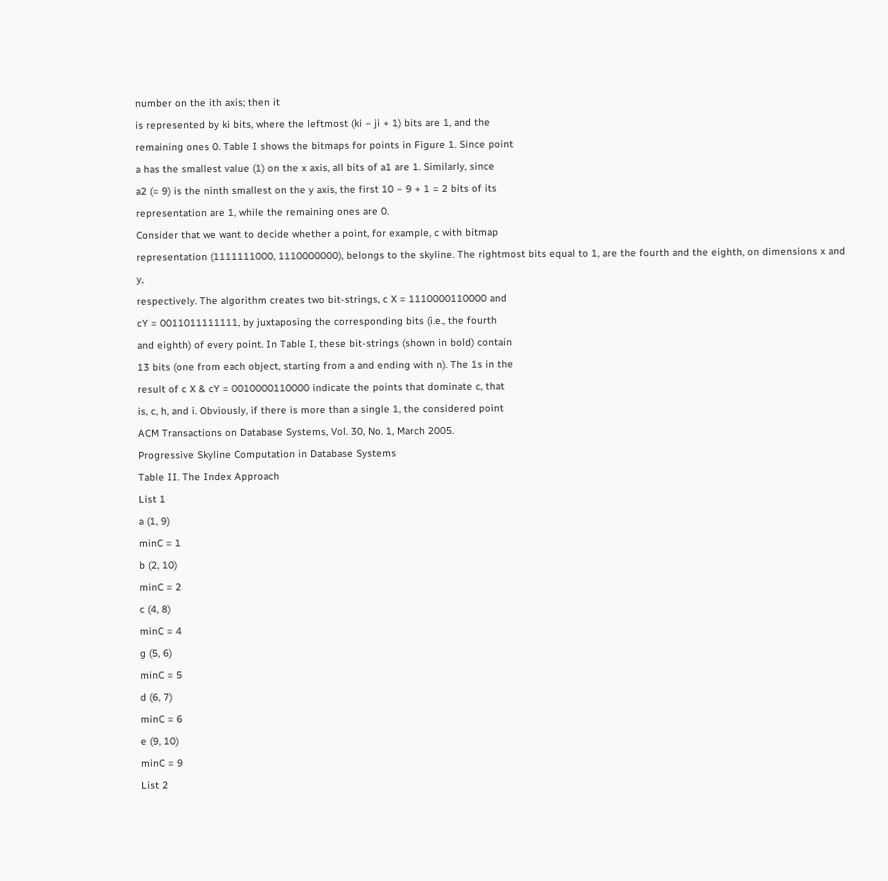number on the ith axis; then it
is represented by ki bits, where the leftmost (ki − ji + 1) bits are 1, and the
remaining ones 0. Table I shows the bitmaps for points in Figure 1. Since point
a has the smallest value (1) on the x axis, all bits of a1 are 1. Similarly, since
a2 (= 9) is the ninth smallest on the y axis, the first 10 − 9 + 1 = 2 bits of its
representation are 1, while the remaining ones are 0.
Consider that we want to decide whether a point, for example, c with bitmap
representation (1111111000, 1110000000), belongs to the skyline. The rightmost bits equal to 1, are the fourth and the eighth, on dimensions x and y,
respectively. The algorithm creates two bit-strings, c X = 1110000110000 and
cY = 0011011111111, by juxtaposing the corresponding bits (i.e., the fourth
and eighth) of every point. In Table I, these bit-strings (shown in bold) contain
13 bits (one from each object, starting from a and ending with n). The 1s in the
result of c X & cY = 0010000110000 indicate the points that dominate c, that
is, c, h, and i. Obviously, if there is more than a single 1, the considered point
ACM Transactions on Database Systems, Vol. 30, No. 1, March 2005.
Progressive Skyline Computation in Database Systems
Table II. The Index Approach
List 1
a (1, 9)
minC = 1
b (2, 10)
minC = 2
c (4, 8)
minC = 4
g (5, 6)
minC = 5
d (6, 7)
minC = 6
e (9, 10)
minC = 9
List 2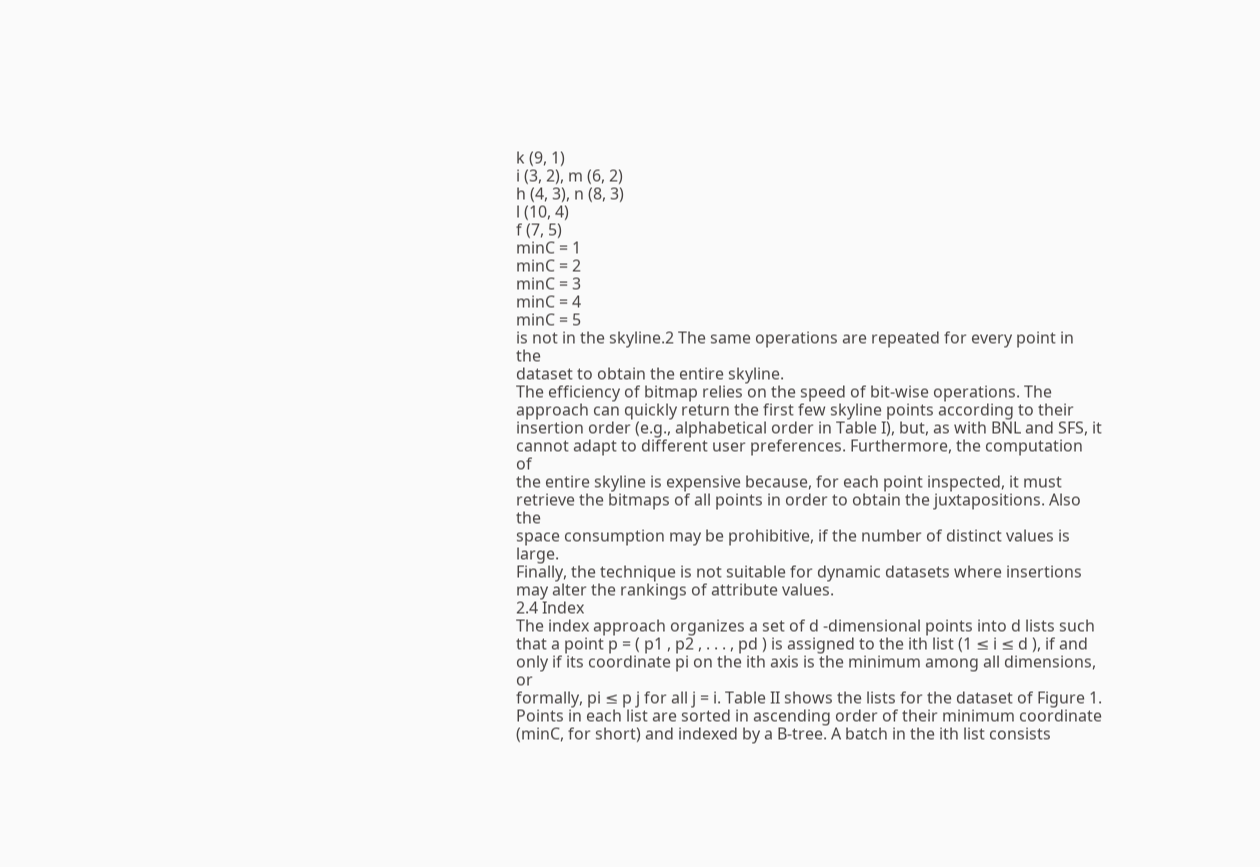k (9, 1)
i (3, 2), m (6, 2)
h (4, 3), n (8, 3)
l (10, 4)
f (7, 5)
minC = 1
minC = 2
minC = 3
minC = 4
minC = 5
is not in the skyline.2 The same operations are repeated for every point in the
dataset to obtain the entire skyline.
The efficiency of bitmap relies on the speed of bit-wise operations. The approach can quickly return the first few skyline points according to their insertion order (e.g., alphabetical order in Table I), but, as with BNL and SFS, it
cannot adapt to different user preferences. Furthermore, the computation of
the entire skyline is expensive because, for each point inspected, it must retrieve the bitmaps of all points in order to obtain the juxtapositions. Also the
space consumption may be prohibitive, if the number of distinct values is large.
Finally, the technique is not suitable for dynamic datasets where insertions
may alter the rankings of attribute values.
2.4 Index
The index approach organizes a set of d -dimensional points into d lists such
that a point p = ( p1 , p2 , . . . , pd ) is assigned to the ith list (1 ≤ i ≤ d ), if and
only if its coordinate pi on the ith axis is the minimum among all dimensions, or
formally, pi ≤ p j for all j = i. Table II shows the lists for the dataset of Figure 1.
Points in each list are sorted in ascending order of their minimum coordinate
(minC, for short) and indexed by a B-tree. A batch in the ith list consists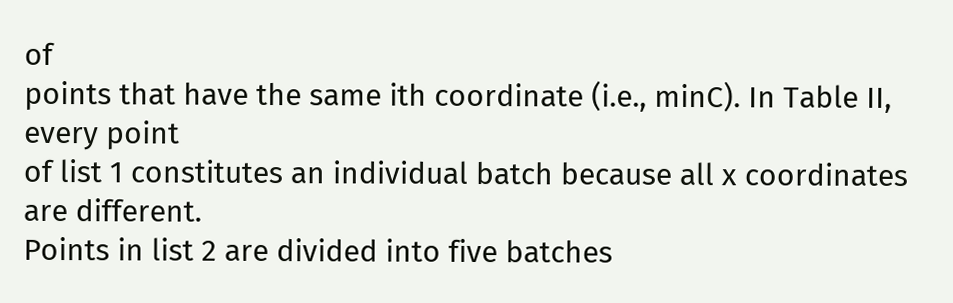of
points that have the same ith coordinate (i.e., minC). In Table II, every point
of list 1 constitutes an individual batch because all x coordinates are different.
Points in list 2 are divided into five batches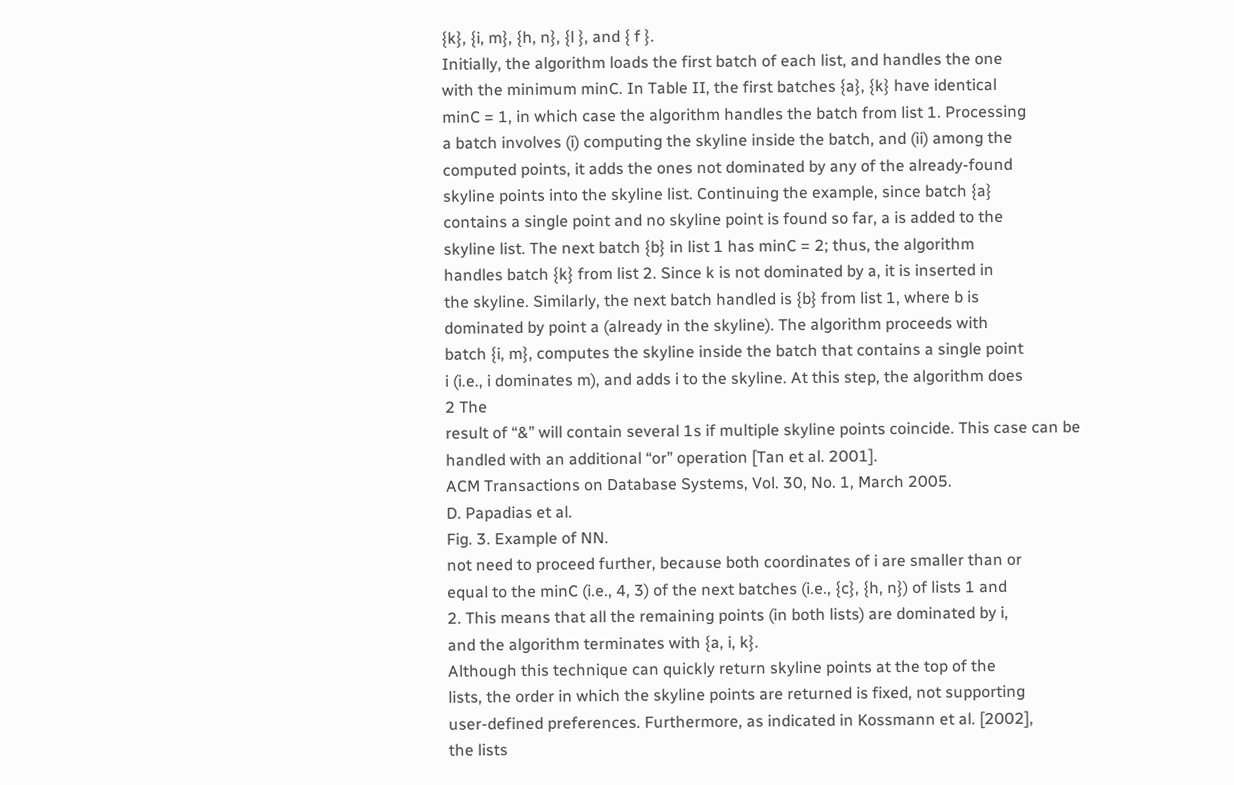{k}, {i, m}, {h, n}, {l }, and { f }.
Initially, the algorithm loads the first batch of each list, and handles the one
with the minimum minC. In Table II, the first batches {a}, {k} have identical
minC = 1, in which case the algorithm handles the batch from list 1. Processing
a batch involves (i) computing the skyline inside the batch, and (ii) among the
computed points, it adds the ones not dominated by any of the already-found
skyline points into the skyline list. Continuing the example, since batch {a}
contains a single point and no skyline point is found so far, a is added to the
skyline list. The next batch {b} in list 1 has minC = 2; thus, the algorithm
handles batch {k} from list 2. Since k is not dominated by a, it is inserted in
the skyline. Similarly, the next batch handled is {b} from list 1, where b is
dominated by point a (already in the skyline). The algorithm proceeds with
batch {i, m}, computes the skyline inside the batch that contains a single point
i (i.e., i dominates m), and adds i to the skyline. At this step, the algorithm does
2 The
result of “&” will contain several 1s if multiple skyline points coincide. This case can be
handled with an additional “or” operation [Tan et al. 2001].
ACM Transactions on Database Systems, Vol. 30, No. 1, March 2005.
D. Papadias et al.
Fig. 3. Example of NN.
not need to proceed further, because both coordinates of i are smaller than or
equal to the minC (i.e., 4, 3) of the next batches (i.e., {c}, {h, n}) of lists 1 and
2. This means that all the remaining points (in both lists) are dominated by i,
and the algorithm terminates with {a, i, k}.
Although this technique can quickly return skyline points at the top of the
lists, the order in which the skyline points are returned is fixed, not supporting
user-defined preferences. Furthermore, as indicated in Kossmann et al. [2002],
the lists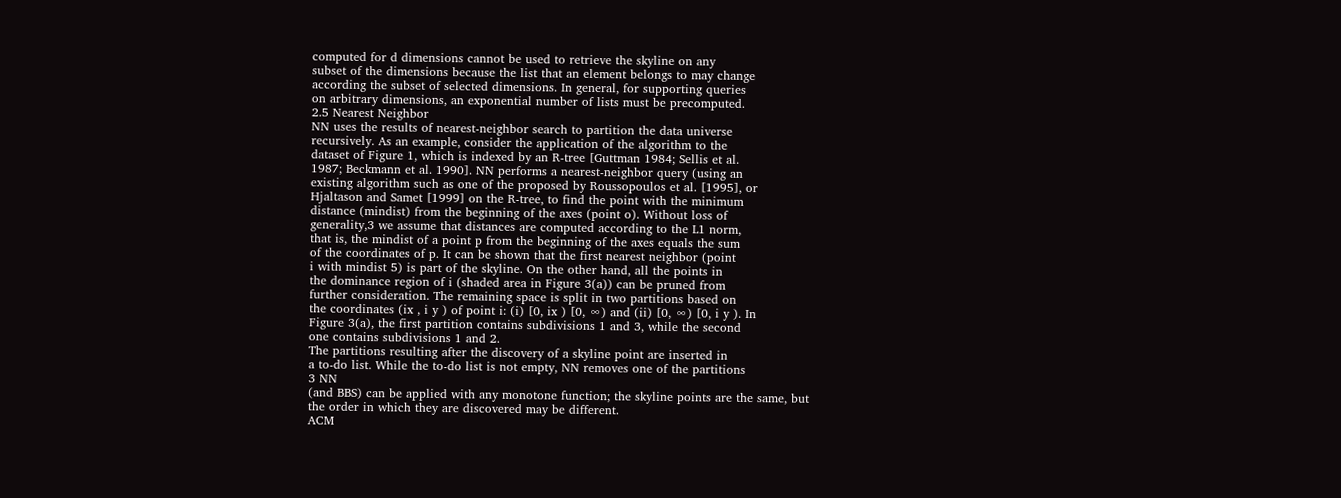computed for d dimensions cannot be used to retrieve the skyline on any
subset of the dimensions because the list that an element belongs to may change
according the subset of selected dimensions. In general, for supporting queries
on arbitrary dimensions, an exponential number of lists must be precomputed.
2.5 Nearest Neighbor
NN uses the results of nearest-neighbor search to partition the data universe
recursively. As an example, consider the application of the algorithm to the
dataset of Figure 1, which is indexed by an R-tree [Guttman 1984; Sellis et al.
1987; Beckmann et al. 1990]. NN performs a nearest-neighbor query (using an
existing algorithm such as one of the proposed by Roussopoulos et al. [1995], or
Hjaltason and Samet [1999] on the R-tree, to find the point with the minimum
distance (mindist) from the beginning of the axes (point o). Without loss of
generality,3 we assume that distances are computed according to the L1 norm,
that is, the mindist of a point p from the beginning of the axes equals the sum
of the coordinates of p. It can be shown that the first nearest neighbor (point
i with mindist 5) is part of the skyline. On the other hand, all the points in
the dominance region of i (shaded area in Figure 3(a)) can be pruned from
further consideration. The remaining space is split in two partitions based on
the coordinates (ix , i y ) of point i: (i) [0, ix ) [0, ∞) and (ii) [0, ∞) [0, i y ). In
Figure 3(a), the first partition contains subdivisions 1 and 3, while the second
one contains subdivisions 1 and 2.
The partitions resulting after the discovery of a skyline point are inserted in
a to-do list. While the to-do list is not empty, NN removes one of the partitions
3 NN
(and BBS) can be applied with any monotone function; the skyline points are the same, but
the order in which they are discovered may be different.
ACM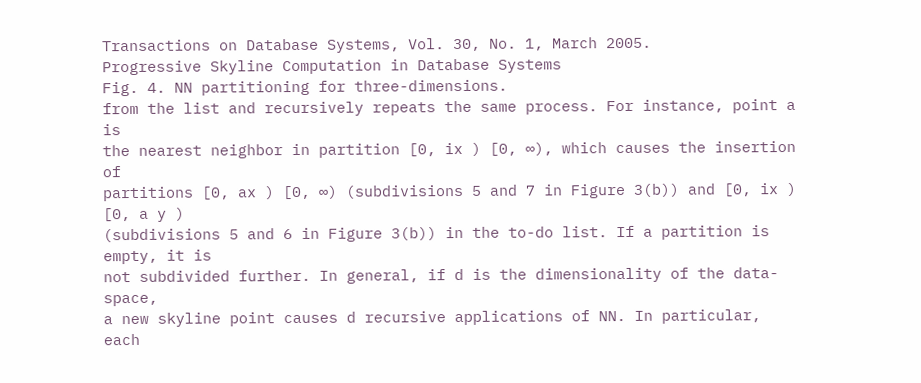Transactions on Database Systems, Vol. 30, No. 1, March 2005.
Progressive Skyline Computation in Database Systems
Fig. 4. NN partitioning for three-dimensions.
from the list and recursively repeats the same process. For instance, point a is
the nearest neighbor in partition [0, ix ) [0, ∞), which causes the insertion of
partitions [0, ax ) [0, ∞) (subdivisions 5 and 7 in Figure 3(b)) and [0, ix ) [0, a y )
(subdivisions 5 and 6 in Figure 3(b)) in the to-do list. If a partition is empty, it is
not subdivided further. In general, if d is the dimensionality of the data-space,
a new skyline point causes d recursive applications of NN. In particular, each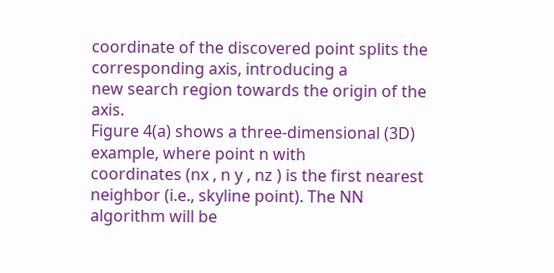coordinate of the discovered point splits the corresponding axis, introducing a
new search region towards the origin of the axis.
Figure 4(a) shows a three-dimensional (3D) example, where point n with
coordinates (nx , n y , nz ) is the first nearest neighbor (i.e., skyline point). The NN
algorithm will be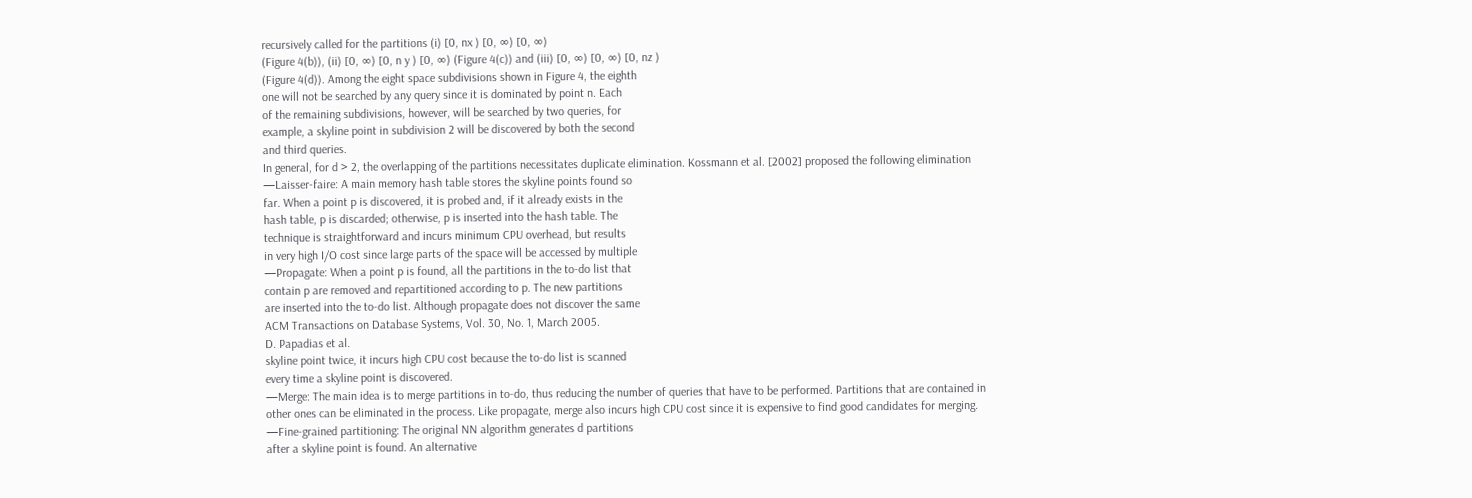recursively called for the partitions (i) [0, nx ) [0, ∞) [0, ∞)
(Figure 4(b)), (ii) [0, ∞) [0, n y ) [0, ∞) (Figure 4(c)) and (iii) [0, ∞) [0, ∞) [0, nz )
(Figure 4(d)). Among the eight space subdivisions shown in Figure 4, the eighth
one will not be searched by any query since it is dominated by point n. Each
of the remaining subdivisions, however, will be searched by two queries, for
example, a skyline point in subdivision 2 will be discovered by both the second
and third queries.
In general, for d > 2, the overlapping of the partitions necessitates duplicate elimination. Kossmann et al. [2002] proposed the following elimination
—Laisser-faire: A main memory hash table stores the skyline points found so
far. When a point p is discovered, it is probed and, if it already exists in the
hash table, p is discarded; otherwise, p is inserted into the hash table. The
technique is straightforward and incurs minimum CPU overhead, but results
in very high I/O cost since large parts of the space will be accessed by multiple
—Propagate: When a point p is found, all the partitions in the to-do list that
contain p are removed and repartitioned according to p. The new partitions
are inserted into the to-do list. Although propagate does not discover the same
ACM Transactions on Database Systems, Vol. 30, No. 1, March 2005.
D. Papadias et al.
skyline point twice, it incurs high CPU cost because the to-do list is scanned
every time a skyline point is discovered.
—Merge: The main idea is to merge partitions in to-do, thus reducing the number of queries that have to be performed. Partitions that are contained in
other ones can be eliminated in the process. Like propagate, merge also incurs high CPU cost since it is expensive to find good candidates for merging.
—Fine-grained partitioning: The original NN algorithm generates d partitions
after a skyline point is found. An alternative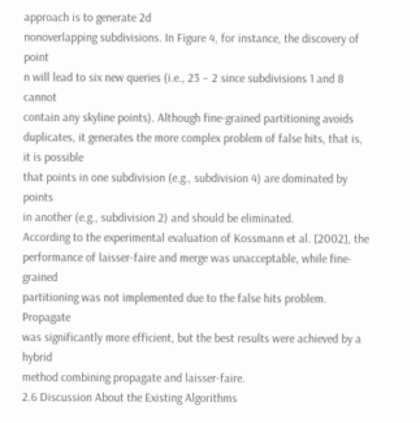approach is to generate 2d
nonoverlapping subdivisions. In Figure 4, for instance, the discovery of point
n will lead to six new queries (i.e., 23 – 2 since subdivisions 1 and 8 cannot
contain any skyline points). Although fine-grained partitioning avoids duplicates, it generates the more complex problem of false hits, that is, it is possible
that points in one subdivision (e.g., subdivision 4) are dominated by points
in another (e.g., subdivision 2) and should be eliminated.
According to the experimental evaluation of Kossmann et al. [2002], the
performance of laisser-faire and merge was unacceptable, while fine-grained
partitioning was not implemented due to the false hits problem. Propagate
was significantly more efficient, but the best results were achieved by a hybrid
method combining propagate and laisser-faire.
2.6 Discussion About the Existing Algorithms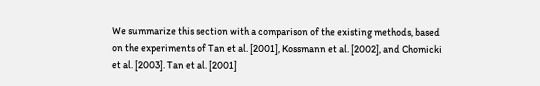We summarize this section with a comparison of the existing methods, based
on the experiments of Tan et al. [2001], Kossmann et al. [2002], and Chomicki
et al. [2003]. Tan et al. [2001]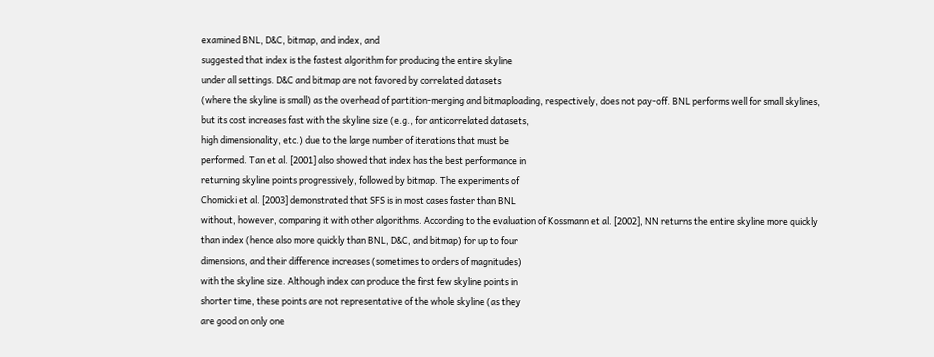examined BNL, D&C, bitmap, and index, and
suggested that index is the fastest algorithm for producing the entire skyline
under all settings. D&C and bitmap are not favored by correlated datasets
(where the skyline is small) as the overhead of partition-merging and bitmaploading, respectively, does not pay-off. BNL performs well for small skylines,
but its cost increases fast with the skyline size (e.g., for anticorrelated datasets,
high dimensionality, etc.) due to the large number of iterations that must be
performed. Tan et al. [2001] also showed that index has the best performance in
returning skyline points progressively, followed by bitmap. The experiments of
Chomicki et al. [2003] demonstrated that SFS is in most cases faster than BNL
without, however, comparing it with other algorithms. According to the evaluation of Kossmann et al. [2002], NN returns the entire skyline more quickly
than index (hence also more quickly than BNL, D&C, and bitmap) for up to four
dimensions, and their difference increases (sometimes to orders of magnitudes)
with the skyline size. Although index can produce the first few skyline points in
shorter time, these points are not representative of the whole skyline (as they
are good on only one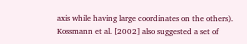axis while having large coordinates on the others).
Kossmann et al. [2002] also suggested a set of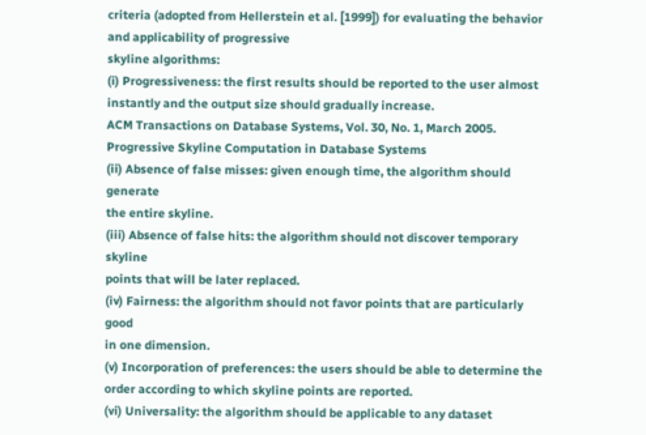criteria (adopted from Hellerstein et al. [1999]) for evaluating the behavior and applicability of progressive
skyline algorithms:
(i) Progressiveness: the first results should be reported to the user almost
instantly and the output size should gradually increase.
ACM Transactions on Database Systems, Vol. 30, No. 1, March 2005.
Progressive Skyline Computation in Database Systems
(ii) Absence of false misses: given enough time, the algorithm should generate
the entire skyline.
(iii) Absence of false hits: the algorithm should not discover temporary skyline
points that will be later replaced.
(iv) Fairness: the algorithm should not favor points that are particularly good
in one dimension.
(v) Incorporation of preferences: the users should be able to determine the
order according to which skyline points are reported.
(vi) Universality: the algorithm should be applicable to any dataset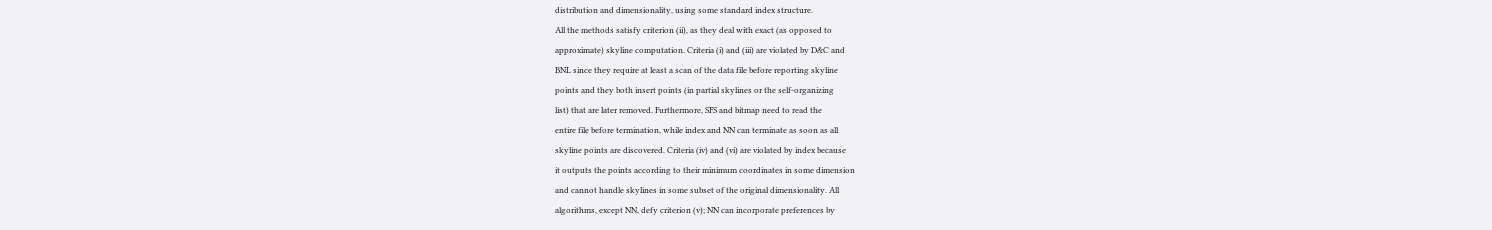distribution and dimensionality, using some standard index structure.
All the methods satisfy criterion (ii), as they deal with exact (as opposed to
approximate) skyline computation. Criteria (i) and (iii) are violated by D&C and
BNL since they require at least a scan of the data file before reporting skyline
points and they both insert points (in partial skylines or the self-organizing
list) that are later removed. Furthermore, SFS and bitmap need to read the
entire file before termination, while index and NN can terminate as soon as all
skyline points are discovered. Criteria (iv) and (vi) are violated by index because
it outputs the points according to their minimum coordinates in some dimension
and cannot handle skylines in some subset of the original dimensionality. All
algorithms, except NN, defy criterion (v); NN can incorporate preferences by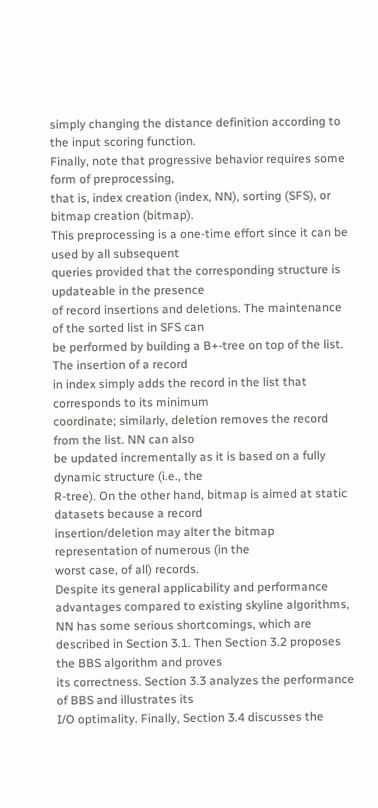simply changing the distance definition according to the input scoring function.
Finally, note that progressive behavior requires some form of preprocessing,
that is, index creation (index, NN), sorting (SFS), or bitmap creation (bitmap).
This preprocessing is a one-time effort since it can be used by all subsequent
queries provided that the corresponding structure is updateable in the presence
of record insertions and deletions. The maintenance of the sorted list in SFS can
be performed by building a B+-tree on top of the list. The insertion of a record
in index simply adds the record in the list that corresponds to its minimum
coordinate; similarly, deletion removes the record from the list. NN can also
be updated incrementally as it is based on a fully dynamic structure (i.e., the
R-tree). On the other hand, bitmap is aimed at static datasets because a record
insertion/deletion may alter the bitmap representation of numerous (in the
worst case, of all) records.
Despite its general applicability and performance advantages compared to existing skyline algorithms, NN has some serious shortcomings, which are described in Section 3.1. Then Section 3.2 proposes the BBS algorithm and proves
its correctness. Section 3.3 analyzes the performance of BBS and illustrates its
I/O optimality. Finally, Section 3.4 discusses the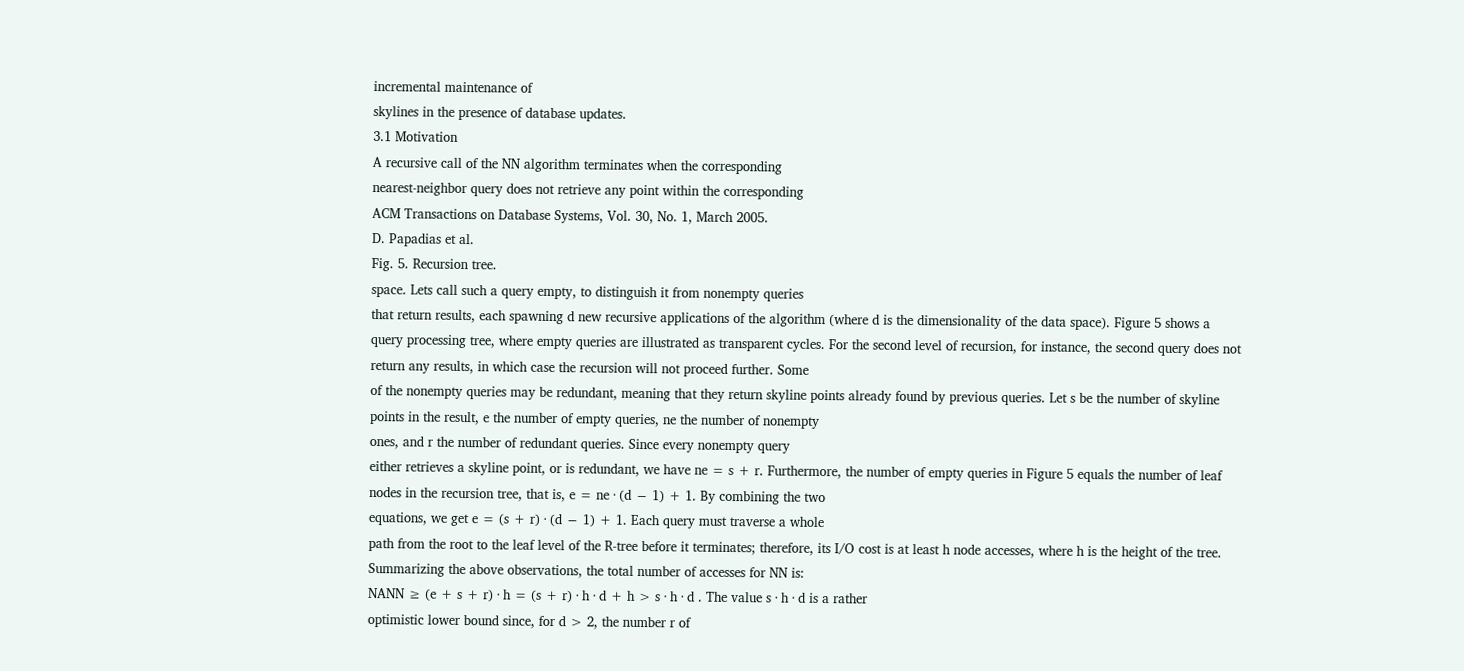incremental maintenance of
skylines in the presence of database updates.
3.1 Motivation
A recursive call of the NN algorithm terminates when the corresponding
nearest-neighbor query does not retrieve any point within the corresponding
ACM Transactions on Database Systems, Vol. 30, No. 1, March 2005.
D. Papadias et al.
Fig. 5. Recursion tree.
space. Lets call such a query empty, to distinguish it from nonempty queries
that return results, each spawning d new recursive applications of the algorithm (where d is the dimensionality of the data space). Figure 5 shows a
query processing tree, where empty queries are illustrated as transparent cycles. For the second level of recursion, for instance, the second query does not
return any results, in which case the recursion will not proceed further. Some
of the nonempty queries may be redundant, meaning that they return skyline points already found by previous queries. Let s be the number of skyline
points in the result, e the number of empty queries, ne the number of nonempty
ones, and r the number of redundant queries. Since every nonempty query
either retrieves a skyline point, or is redundant, we have ne = s + r. Furthermore, the number of empty queries in Figure 5 equals the number of leaf
nodes in the recursion tree, that is, e = ne · (d − 1) + 1. By combining the two
equations, we get e = (s + r) · (d − 1) + 1. Each query must traverse a whole
path from the root to the leaf level of the R-tree before it terminates; therefore, its I/O cost is at least h node accesses, where h is the height of the tree.
Summarizing the above observations, the total number of accesses for NN is:
NANN ≥ (e + s + r) · h = (s + r) · h · d + h > s · h · d . The value s · h · d is a rather
optimistic lower bound since, for d > 2, the number r of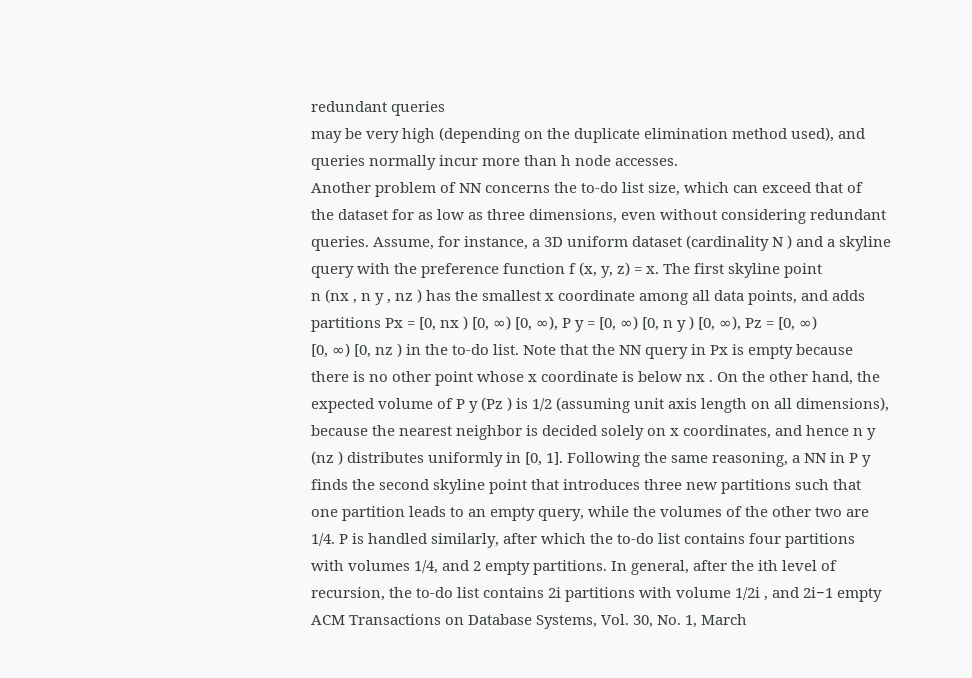redundant queries
may be very high (depending on the duplicate elimination method used), and
queries normally incur more than h node accesses.
Another problem of NN concerns the to-do list size, which can exceed that of
the dataset for as low as three dimensions, even without considering redundant
queries. Assume, for instance, a 3D uniform dataset (cardinality N ) and a skyline query with the preference function f (x, y, z) = x. The first skyline point
n (nx , n y , nz ) has the smallest x coordinate among all data points, and adds
partitions Px = [0, nx ) [0, ∞) [0, ∞), P y = [0, ∞) [0, n y ) [0, ∞), Pz = [0, ∞)
[0, ∞) [0, nz ) in the to-do list. Note that the NN query in Px is empty because
there is no other point whose x coordinate is below nx . On the other hand, the
expected volume of P y (Pz ) is 1/2 (assuming unit axis length on all dimensions),
because the nearest neighbor is decided solely on x coordinates, and hence n y
(nz ) distributes uniformly in [0, 1]. Following the same reasoning, a NN in P y
finds the second skyline point that introduces three new partitions such that
one partition leads to an empty query, while the volumes of the other two are
1/4. P is handled similarly, after which the to-do list contains four partitions
with volumes 1/4, and 2 empty partitions. In general, after the ith level of recursion, the to-do list contains 2i partitions with volume 1/2i , and 2i−1 empty
ACM Transactions on Database Systems, Vol. 30, No. 1, March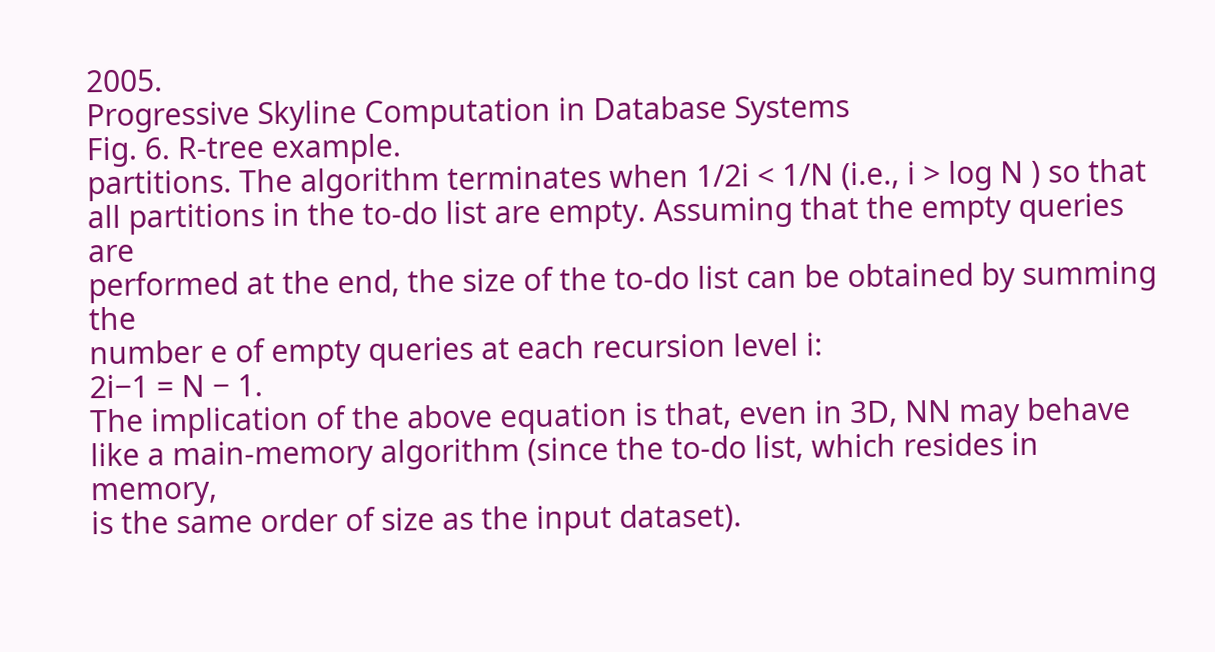2005.
Progressive Skyline Computation in Database Systems
Fig. 6. R-tree example.
partitions. The algorithm terminates when 1/2i < 1/N (i.e., i > log N ) so that
all partitions in the to-do list are empty. Assuming that the empty queries are
performed at the end, the size of the to-do list can be obtained by summing the
number e of empty queries at each recursion level i:
2i−1 = N − 1.
The implication of the above equation is that, even in 3D, NN may behave
like a main-memory algorithm (since the to-do list, which resides in memory,
is the same order of size as the input dataset).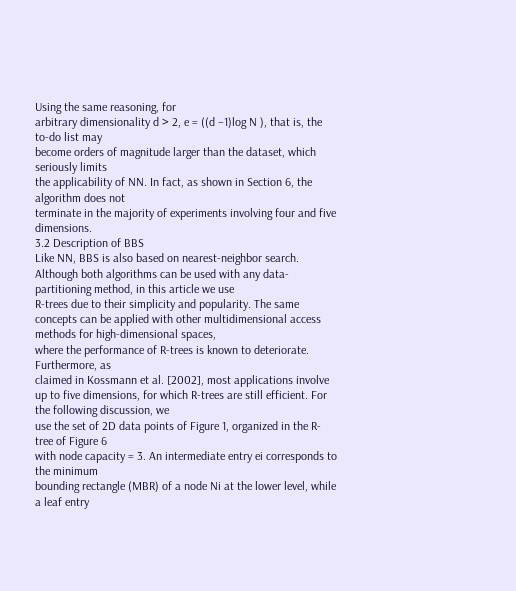Using the same reasoning, for
arbitrary dimensionality d > 2, e = ((d −1)log N ), that is, the to-do list may
become orders of magnitude larger than the dataset, which seriously limits
the applicability of NN. In fact, as shown in Section 6, the algorithm does not
terminate in the majority of experiments involving four and five dimensions.
3.2 Description of BBS
Like NN, BBS is also based on nearest-neighbor search. Although both algorithms can be used with any data-partitioning method, in this article we use
R-trees due to their simplicity and popularity. The same concepts can be applied with other multidimensional access methods for high-dimensional spaces,
where the performance of R-trees is known to deteriorate. Furthermore, as
claimed in Kossmann et al. [2002], most applications involve up to five dimensions, for which R-trees are still efficient. For the following discussion, we
use the set of 2D data points of Figure 1, organized in the R-tree of Figure 6
with node capacity = 3. An intermediate entry ei corresponds to the minimum
bounding rectangle (MBR) of a node Ni at the lower level, while a leaf entry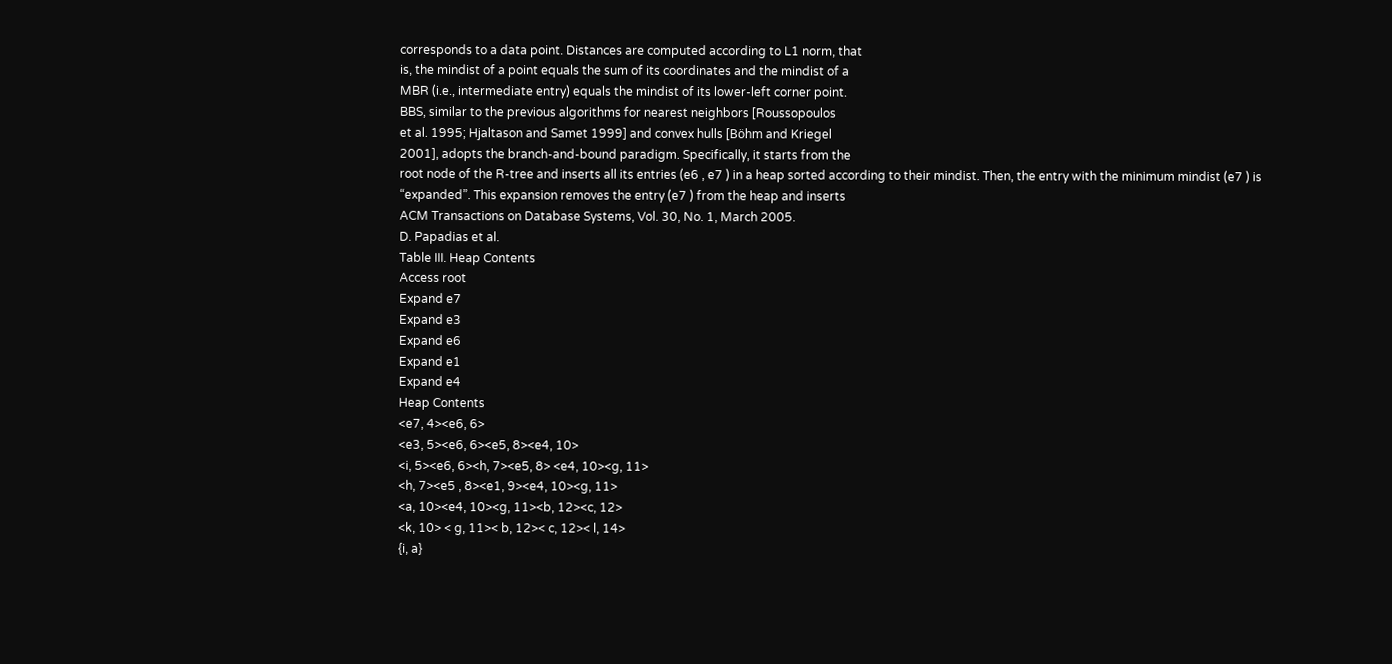corresponds to a data point. Distances are computed according to L1 norm, that
is, the mindist of a point equals the sum of its coordinates and the mindist of a
MBR (i.e., intermediate entry) equals the mindist of its lower-left corner point.
BBS, similar to the previous algorithms for nearest neighbors [Roussopoulos
et al. 1995; Hjaltason and Samet 1999] and convex hulls [Böhm and Kriegel
2001], adopts the branch-and-bound paradigm. Specifically, it starts from the
root node of the R-tree and inserts all its entries (e6 , e7 ) in a heap sorted according to their mindist. Then, the entry with the minimum mindist (e7 ) is
“expanded”. This expansion removes the entry (e7 ) from the heap and inserts
ACM Transactions on Database Systems, Vol. 30, No. 1, March 2005.
D. Papadias et al.
Table III. Heap Contents
Access root
Expand e7
Expand e3
Expand e6
Expand e1
Expand e4
Heap Contents
<e7, 4><e6, 6>
<e3, 5><e6, 6><e5, 8><e4, 10>
<i, 5><e6, 6><h, 7><e5, 8> <e4, 10><g, 11>
<h, 7><e5 , 8><e1, 9><e4, 10><g, 11>
<a, 10><e4, 10><g, 11><b, 12><c, 12>
<k, 10> < g, 11>< b, 12>< c, 12>< l, 14>
{i, a}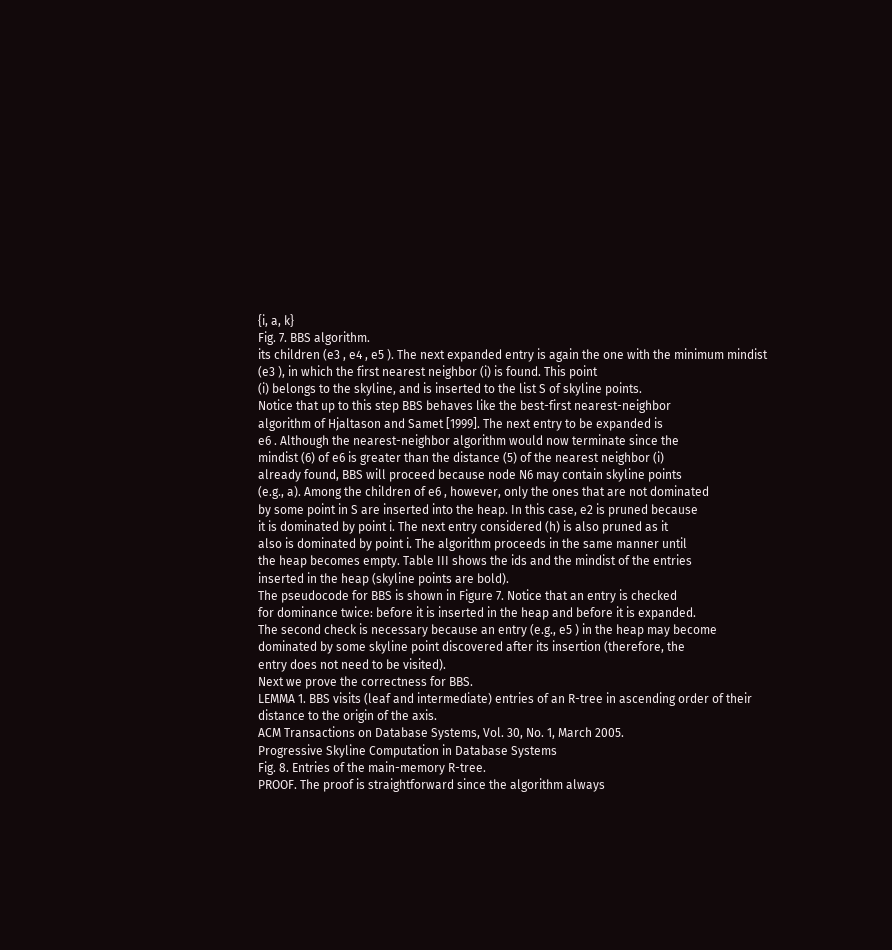{i, a, k}
Fig. 7. BBS algorithm.
its children (e3 , e4 , e5 ). The next expanded entry is again the one with the minimum mindist (e3 ), in which the first nearest neighbor (i) is found. This point
(i) belongs to the skyline, and is inserted to the list S of skyline points.
Notice that up to this step BBS behaves like the best-first nearest-neighbor
algorithm of Hjaltason and Samet [1999]. The next entry to be expanded is
e6 . Although the nearest-neighbor algorithm would now terminate since the
mindist (6) of e6 is greater than the distance (5) of the nearest neighbor (i)
already found, BBS will proceed because node N6 may contain skyline points
(e.g., a). Among the children of e6 , however, only the ones that are not dominated
by some point in S are inserted into the heap. In this case, e2 is pruned because
it is dominated by point i. The next entry considered (h) is also pruned as it
also is dominated by point i. The algorithm proceeds in the same manner until
the heap becomes empty. Table III shows the ids and the mindist of the entries
inserted in the heap (skyline points are bold).
The pseudocode for BBS is shown in Figure 7. Notice that an entry is checked
for dominance twice: before it is inserted in the heap and before it is expanded.
The second check is necessary because an entry (e.g., e5 ) in the heap may become
dominated by some skyline point discovered after its insertion (therefore, the
entry does not need to be visited).
Next we prove the correctness for BBS.
LEMMA 1. BBS visits (leaf and intermediate) entries of an R-tree in ascending order of their distance to the origin of the axis.
ACM Transactions on Database Systems, Vol. 30, No. 1, March 2005.
Progressive Skyline Computation in Database Systems
Fig. 8. Entries of the main-memory R-tree.
PROOF. The proof is straightforward since the algorithm always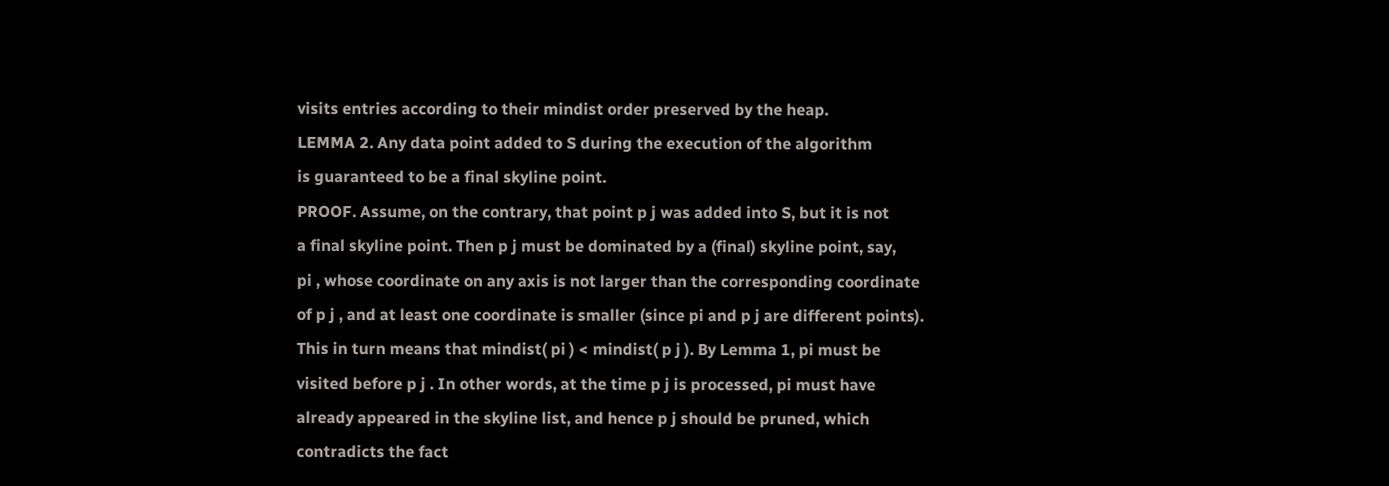visits entries according to their mindist order preserved by the heap.
LEMMA 2. Any data point added to S during the execution of the algorithm
is guaranteed to be a final skyline point.
PROOF. Assume, on the contrary, that point p j was added into S, but it is not
a final skyline point. Then p j must be dominated by a (final) skyline point, say,
pi , whose coordinate on any axis is not larger than the corresponding coordinate
of p j , and at least one coordinate is smaller (since pi and p j are different points).
This in turn means that mindist( pi ) < mindist( p j ). By Lemma 1, pi must be
visited before p j . In other words, at the time p j is processed, pi must have
already appeared in the skyline list, and hence p j should be pruned, which
contradicts the fact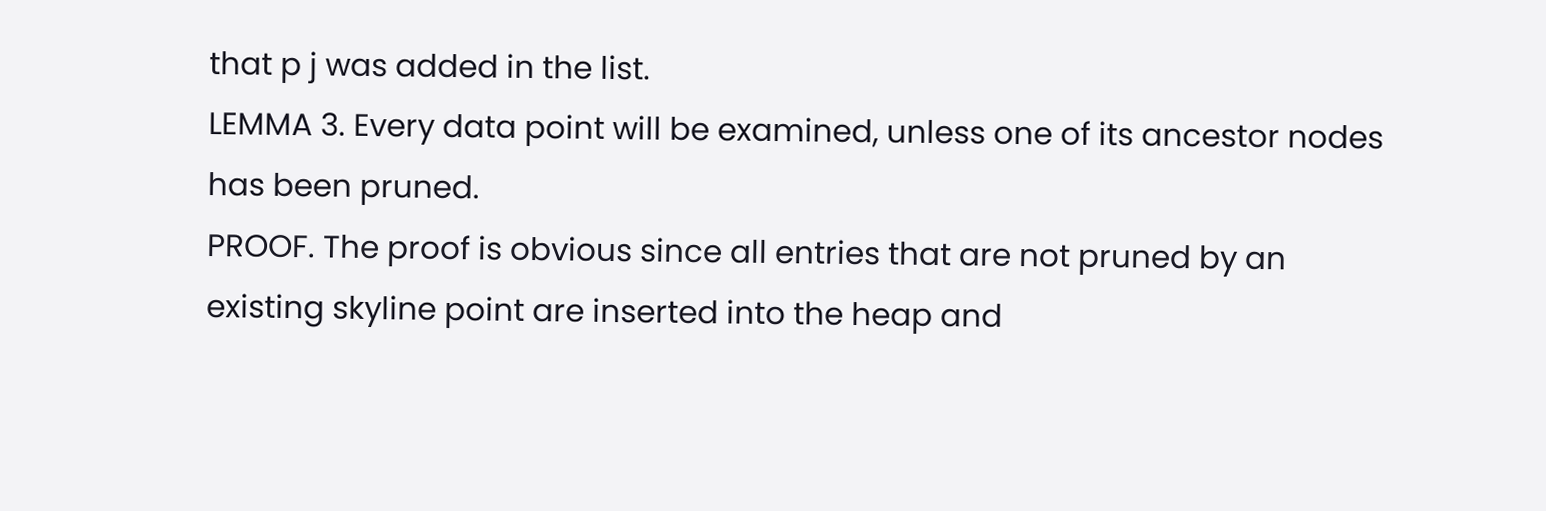that p j was added in the list.
LEMMA 3. Every data point will be examined, unless one of its ancestor nodes
has been pruned.
PROOF. The proof is obvious since all entries that are not pruned by an
existing skyline point are inserted into the heap and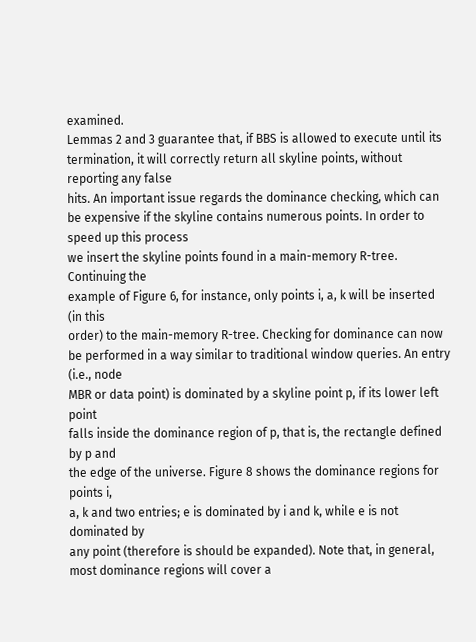examined.
Lemmas 2 and 3 guarantee that, if BBS is allowed to execute until its termination, it will correctly return all skyline points, without reporting any false
hits. An important issue regards the dominance checking, which can be expensive if the skyline contains numerous points. In order to speed up this process
we insert the skyline points found in a main-memory R-tree. Continuing the
example of Figure 6, for instance, only points i, a, k will be inserted (in this
order) to the main-memory R-tree. Checking for dominance can now be performed in a way similar to traditional window queries. An entry (i.e., node
MBR or data point) is dominated by a skyline point p, if its lower left point
falls inside the dominance region of p, that is, the rectangle defined by p and
the edge of the universe. Figure 8 shows the dominance regions for points i,
a, k and two entries; e is dominated by i and k, while e is not dominated by
any point (therefore is should be expanded). Note that, in general, most dominance regions will cover a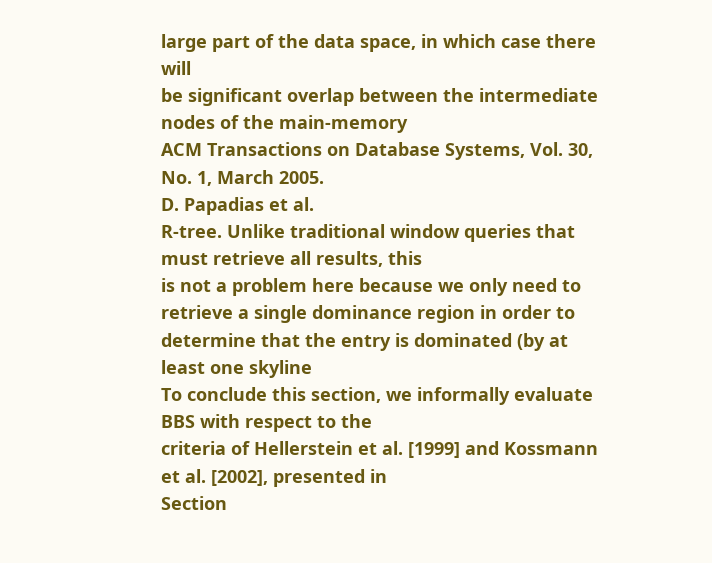large part of the data space, in which case there will
be significant overlap between the intermediate nodes of the main-memory
ACM Transactions on Database Systems, Vol. 30, No. 1, March 2005.
D. Papadias et al.
R-tree. Unlike traditional window queries that must retrieve all results, this
is not a problem here because we only need to retrieve a single dominance region in order to determine that the entry is dominated (by at least one skyline
To conclude this section, we informally evaluate BBS with respect to the
criteria of Hellerstein et al. [1999] and Kossmann et al. [2002], presented in
Section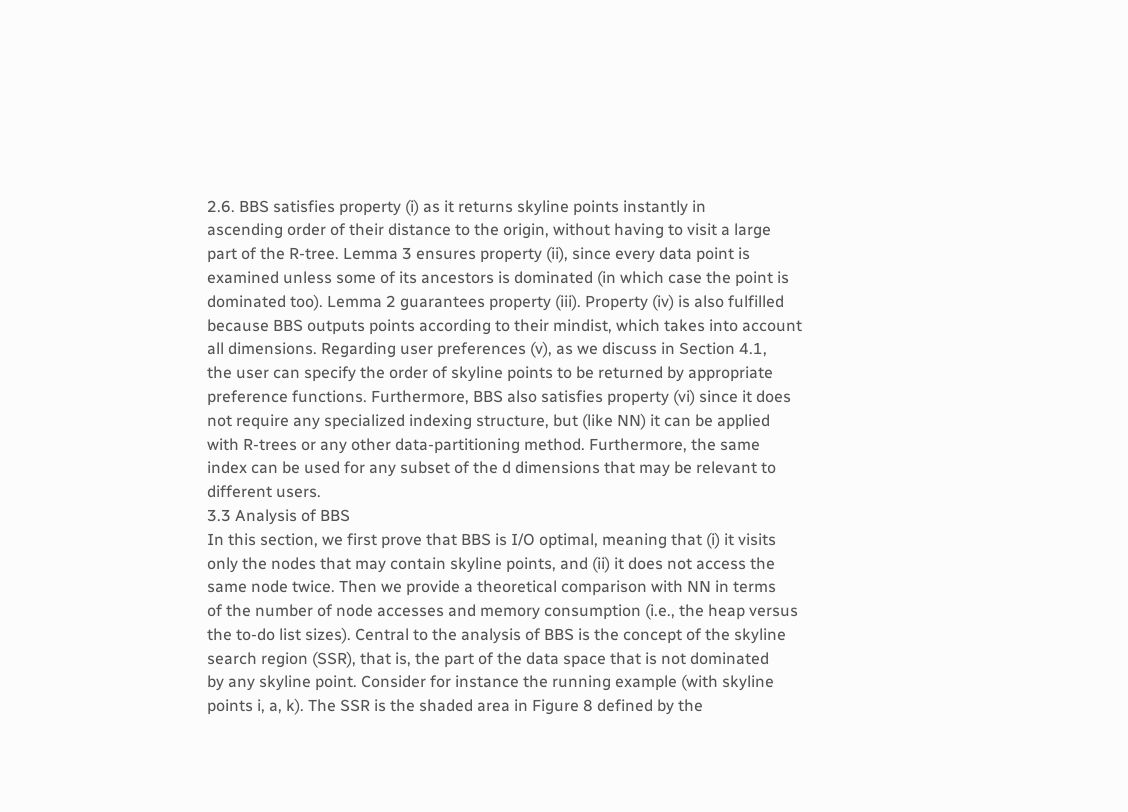2.6. BBS satisfies property (i) as it returns skyline points instantly in
ascending order of their distance to the origin, without having to visit a large
part of the R-tree. Lemma 3 ensures property (ii), since every data point is
examined unless some of its ancestors is dominated (in which case the point is
dominated too). Lemma 2 guarantees property (iii). Property (iv) is also fulfilled
because BBS outputs points according to their mindist, which takes into account
all dimensions. Regarding user preferences (v), as we discuss in Section 4.1,
the user can specify the order of skyline points to be returned by appropriate
preference functions. Furthermore, BBS also satisfies property (vi) since it does
not require any specialized indexing structure, but (like NN) it can be applied
with R-trees or any other data-partitioning method. Furthermore, the same
index can be used for any subset of the d dimensions that may be relevant to
different users.
3.3 Analysis of BBS
In this section, we first prove that BBS is I/O optimal, meaning that (i) it visits
only the nodes that may contain skyline points, and (ii) it does not access the
same node twice. Then we provide a theoretical comparison with NN in terms
of the number of node accesses and memory consumption (i.e., the heap versus
the to-do list sizes). Central to the analysis of BBS is the concept of the skyline
search region (SSR), that is, the part of the data space that is not dominated
by any skyline point. Consider for instance the running example (with skyline
points i, a, k). The SSR is the shaded area in Figure 8 defined by the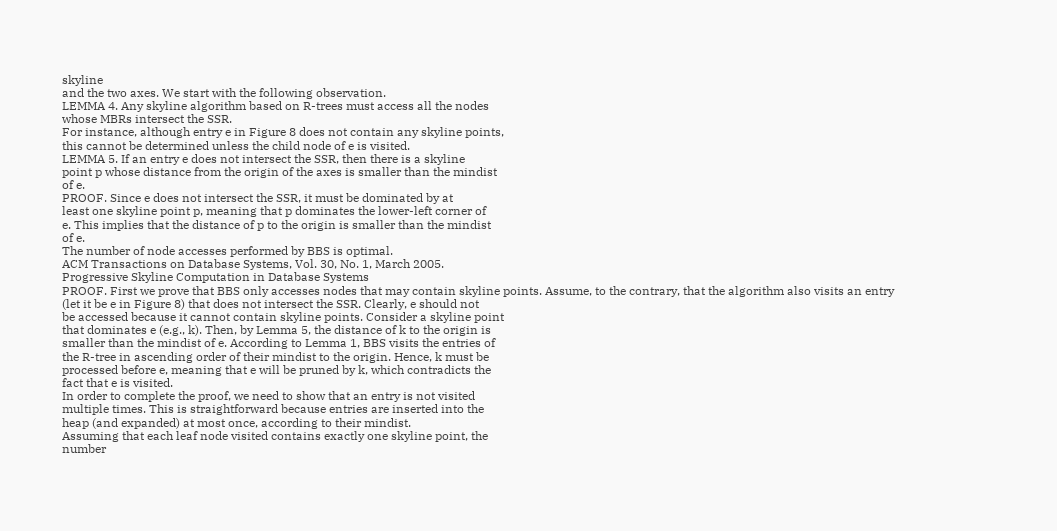skyline
and the two axes. We start with the following observation.
LEMMA 4. Any skyline algorithm based on R-trees must access all the nodes
whose MBRs intersect the SSR.
For instance, although entry e in Figure 8 does not contain any skyline points,
this cannot be determined unless the child node of e is visited.
LEMMA 5. If an entry e does not intersect the SSR, then there is a skyline
point p whose distance from the origin of the axes is smaller than the mindist
of e.
PROOF. Since e does not intersect the SSR, it must be dominated by at
least one skyline point p, meaning that p dominates the lower-left corner of
e. This implies that the distance of p to the origin is smaller than the mindist
of e.
The number of node accesses performed by BBS is optimal.
ACM Transactions on Database Systems, Vol. 30, No. 1, March 2005.
Progressive Skyline Computation in Database Systems
PROOF. First we prove that BBS only accesses nodes that may contain skyline points. Assume, to the contrary, that the algorithm also visits an entry
(let it be e in Figure 8) that does not intersect the SSR. Clearly, e should not
be accessed because it cannot contain skyline points. Consider a skyline point
that dominates e (e.g., k). Then, by Lemma 5, the distance of k to the origin is
smaller than the mindist of e. According to Lemma 1, BBS visits the entries of
the R-tree in ascending order of their mindist to the origin. Hence, k must be
processed before e, meaning that e will be pruned by k, which contradicts the
fact that e is visited.
In order to complete the proof, we need to show that an entry is not visited
multiple times. This is straightforward because entries are inserted into the
heap (and expanded) at most once, according to their mindist.
Assuming that each leaf node visited contains exactly one skyline point, the
number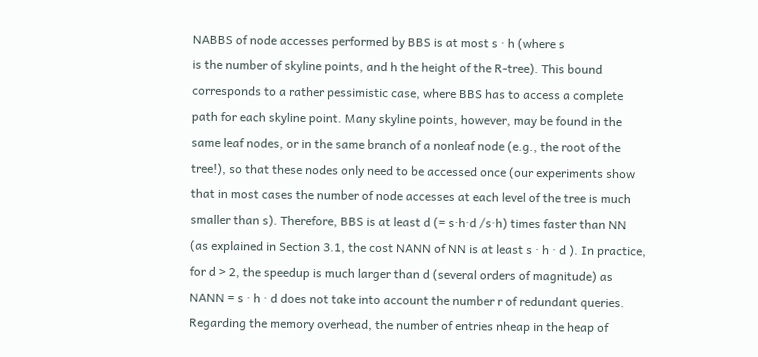NABBS of node accesses performed by BBS is at most s · h (where s
is the number of skyline points, and h the height of the R-tree). This bound
corresponds to a rather pessimistic case, where BBS has to access a complete
path for each skyline point. Many skyline points, however, may be found in the
same leaf nodes, or in the same branch of a nonleaf node (e.g., the root of the
tree!), so that these nodes only need to be accessed once (our experiments show
that in most cases the number of node accesses at each level of the tree is much
smaller than s). Therefore, BBS is at least d (= s·h·d /s·h) times faster than NN
(as explained in Section 3.1, the cost NANN of NN is at least s · h · d ). In practice,
for d > 2, the speedup is much larger than d (several orders of magnitude) as
NANN = s · h · d does not take into account the number r of redundant queries.
Regarding the memory overhead, the number of entries nheap in the heap of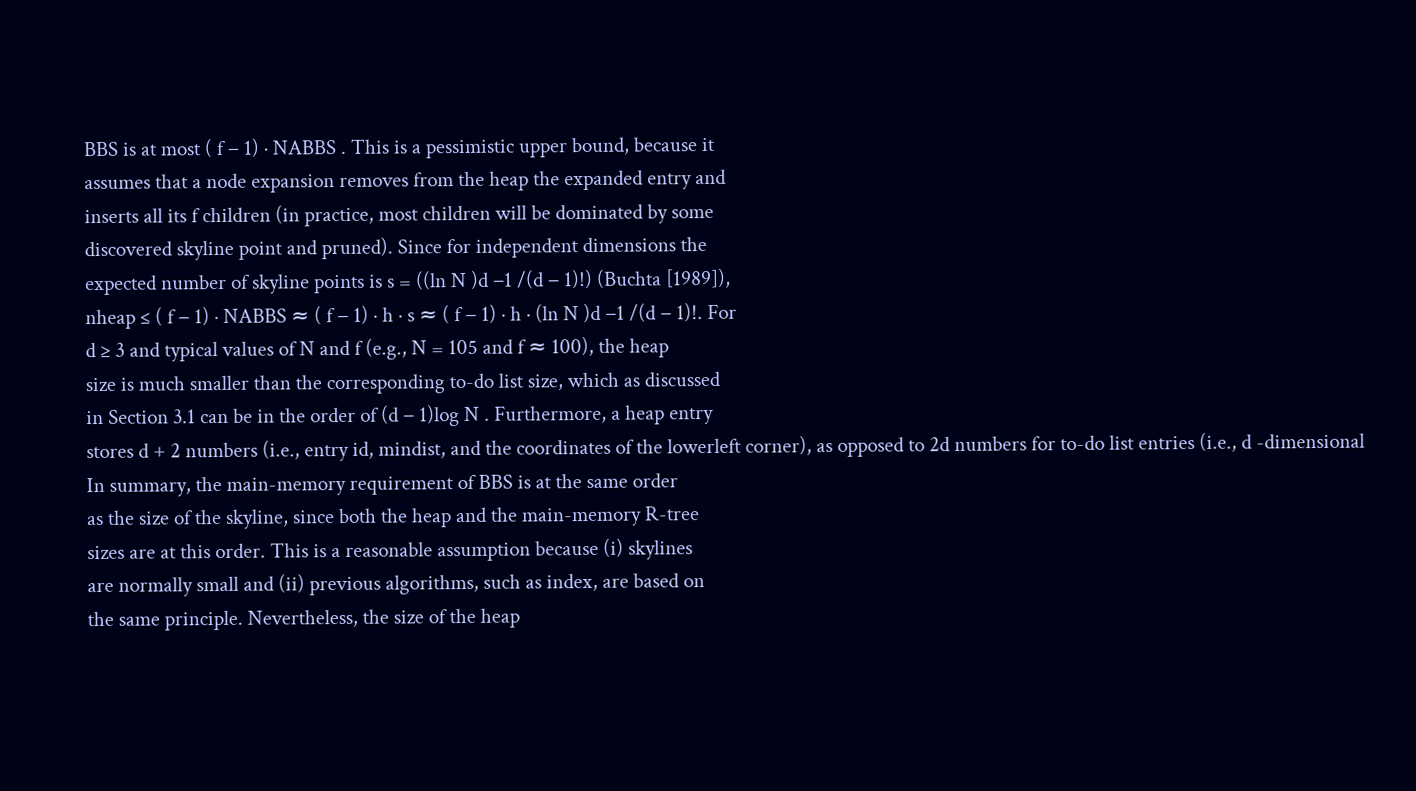BBS is at most ( f − 1) · NABBS . This is a pessimistic upper bound, because it
assumes that a node expansion removes from the heap the expanded entry and
inserts all its f children (in practice, most children will be dominated by some
discovered skyline point and pruned). Since for independent dimensions the
expected number of skyline points is s = ((ln N )d −1 /(d − 1)!) (Buchta [1989]),
nheap ≤ ( f − 1) · NABBS ≈ ( f − 1) · h · s ≈ ( f − 1) · h · (ln N )d −1 /(d − 1)!. For
d ≥ 3 and typical values of N and f (e.g., N = 105 and f ≈ 100), the heap
size is much smaller than the corresponding to-do list size, which as discussed
in Section 3.1 can be in the order of (d − 1)log N . Furthermore, a heap entry
stores d + 2 numbers (i.e., entry id, mindist, and the coordinates of the lowerleft corner), as opposed to 2d numbers for to-do list entries (i.e., d -dimensional
In summary, the main-memory requirement of BBS is at the same order
as the size of the skyline, since both the heap and the main-memory R-tree
sizes are at this order. This is a reasonable assumption because (i) skylines
are normally small and (ii) previous algorithms, such as index, are based on
the same principle. Nevertheless, the size of the heap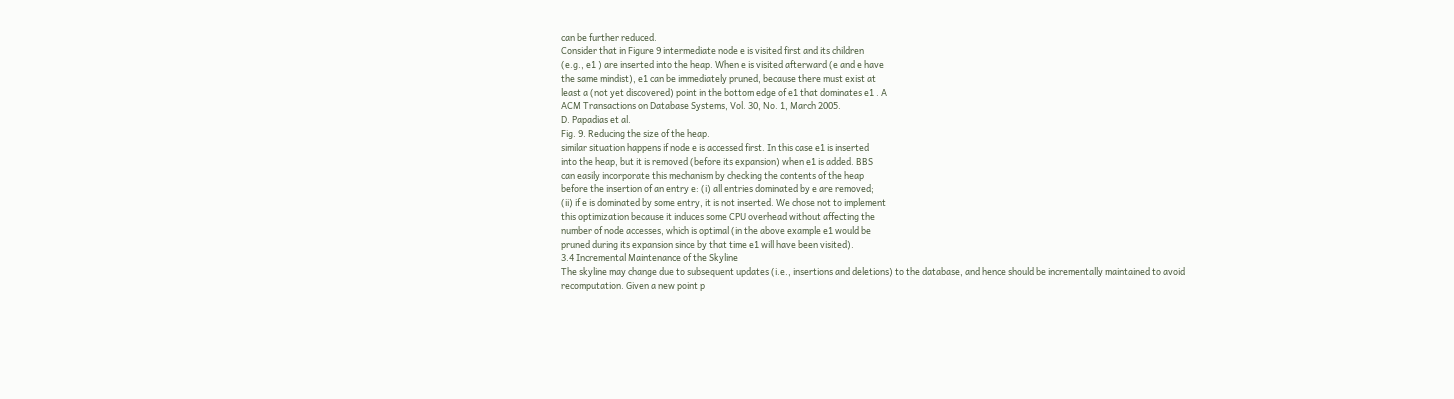can be further reduced.
Consider that in Figure 9 intermediate node e is visited first and its children
(e.g., e1 ) are inserted into the heap. When e is visited afterward (e and e have
the same mindist), e1 can be immediately pruned, because there must exist at
least a (not yet discovered) point in the bottom edge of e1 that dominates e1 . A
ACM Transactions on Database Systems, Vol. 30, No. 1, March 2005.
D. Papadias et al.
Fig. 9. Reducing the size of the heap.
similar situation happens if node e is accessed first. In this case e1 is inserted
into the heap, but it is removed (before its expansion) when e1 is added. BBS
can easily incorporate this mechanism by checking the contents of the heap
before the insertion of an entry e: (i) all entries dominated by e are removed;
(ii) if e is dominated by some entry, it is not inserted. We chose not to implement
this optimization because it induces some CPU overhead without affecting the
number of node accesses, which is optimal (in the above example e1 would be
pruned during its expansion since by that time e1 will have been visited).
3.4 Incremental Maintenance of the Skyline
The skyline may change due to subsequent updates (i.e., insertions and deletions) to the database, and hence should be incrementally maintained to avoid
recomputation. Given a new point p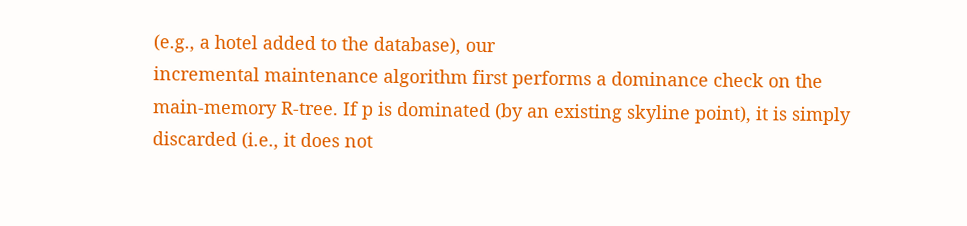(e.g., a hotel added to the database), our
incremental maintenance algorithm first performs a dominance check on the
main-memory R-tree. If p is dominated (by an existing skyline point), it is simply discarded (i.e., it does not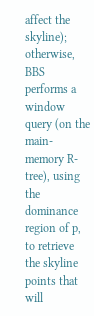affect the skyline); otherwise, BBS performs a
window query (on the main-memory R-tree), using the dominance region of p,
to retrieve the skyline points that will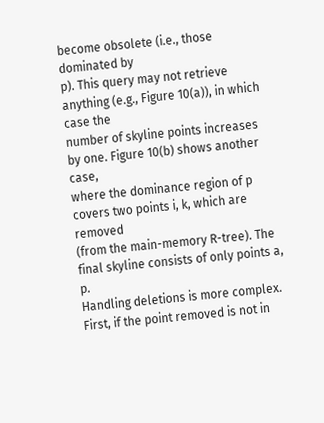become obsolete (i.e., those dominated by
p). This query may not retrieve anything (e.g., Figure 10(a)), in which case the
number of skyline points increases by one. Figure 10(b) shows another case,
where the dominance region of p covers two points i, k, which are removed
(from the main-memory R-tree). The final skyline consists of only points a, p.
Handling deletions is more complex. First, if the point removed is not in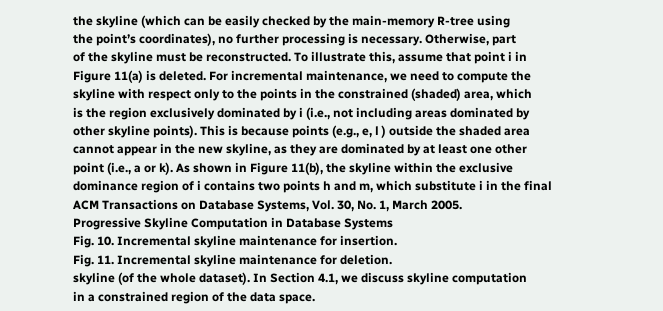the skyline (which can be easily checked by the main-memory R-tree using
the point’s coordinates), no further processing is necessary. Otherwise, part
of the skyline must be reconstructed. To illustrate this, assume that point i in
Figure 11(a) is deleted. For incremental maintenance, we need to compute the
skyline with respect only to the points in the constrained (shaded) area, which
is the region exclusively dominated by i (i.e., not including areas dominated by
other skyline points). This is because points (e.g., e, l ) outside the shaded area
cannot appear in the new skyline, as they are dominated by at least one other
point (i.e., a or k). As shown in Figure 11(b), the skyline within the exclusive
dominance region of i contains two points h and m, which substitute i in the final
ACM Transactions on Database Systems, Vol. 30, No. 1, March 2005.
Progressive Skyline Computation in Database Systems
Fig. 10. Incremental skyline maintenance for insertion.
Fig. 11. Incremental skyline maintenance for deletion.
skyline (of the whole dataset). In Section 4.1, we discuss skyline computation
in a constrained region of the data space.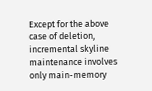Except for the above case of deletion, incremental skyline maintenance involves only main-memory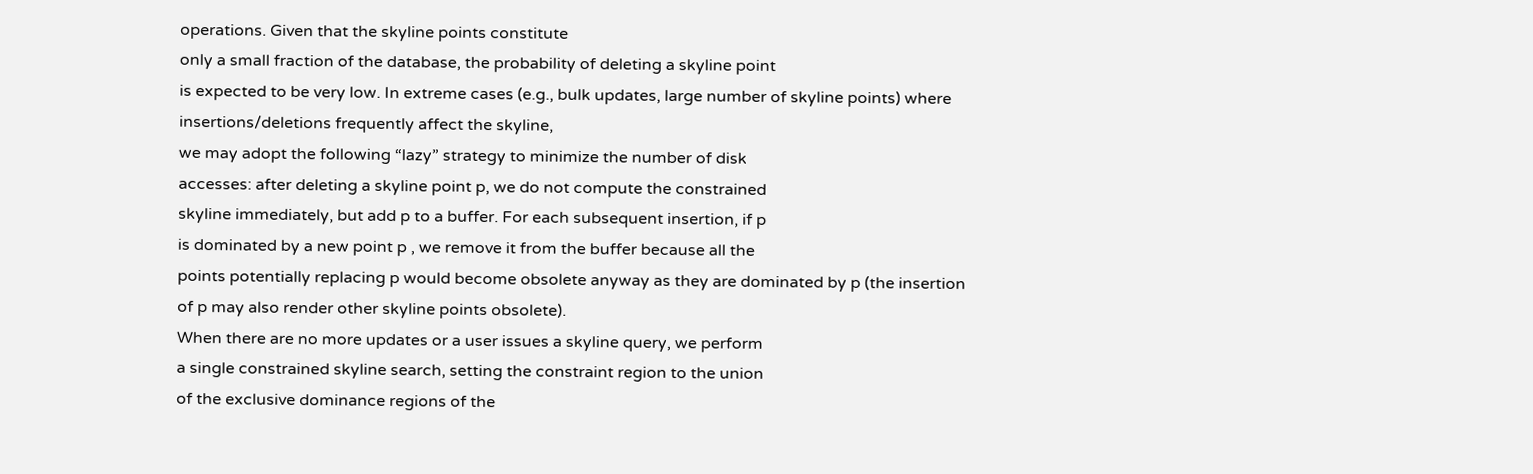operations. Given that the skyline points constitute
only a small fraction of the database, the probability of deleting a skyline point
is expected to be very low. In extreme cases (e.g., bulk updates, large number of skyline points) where insertions/deletions frequently affect the skyline,
we may adopt the following “lazy” strategy to minimize the number of disk
accesses: after deleting a skyline point p, we do not compute the constrained
skyline immediately, but add p to a buffer. For each subsequent insertion, if p
is dominated by a new point p , we remove it from the buffer because all the
points potentially replacing p would become obsolete anyway as they are dominated by p (the insertion of p may also render other skyline points obsolete).
When there are no more updates or a user issues a skyline query, we perform
a single constrained skyline search, setting the constraint region to the union
of the exclusive dominance regions of the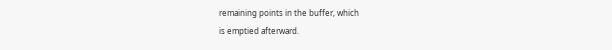remaining points in the buffer, which
is emptied afterward.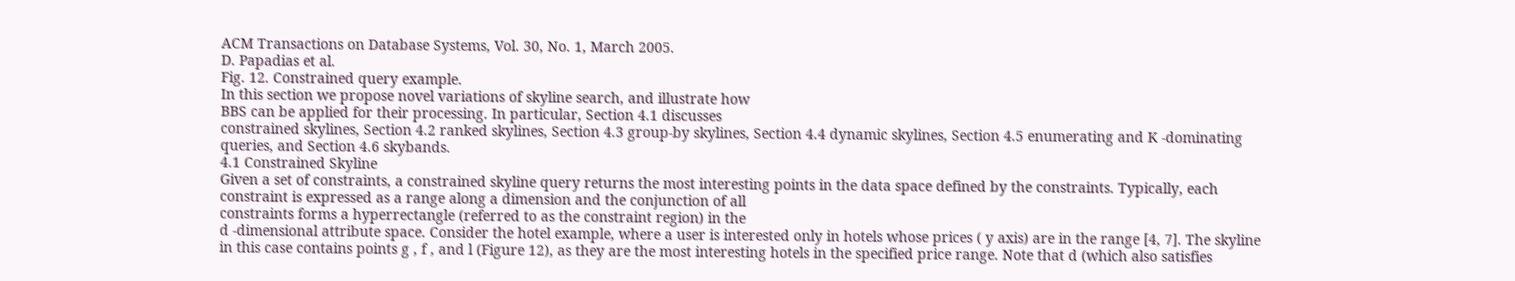ACM Transactions on Database Systems, Vol. 30, No. 1, March 2005.
D. Papadias et al.
Fig. 12. Constrained query example.
In this section we propose novel variations of skyline search, and illustrate how
BBS can be applied for their processing. In particular, Section 4.1 discusses
constrained skylines, Section 4.2 ranked skylines, Section 4.3 group-by skylines, Section 4.4 dynamic skylines, Section 4.5 enumerating and K -dominating
queries, and Section 4.6 skybands.
4.1 Constrained Skyline
Given a set of constraints, a constrained skyline query returns the most interesting points in the data space defined by the constraints. Typically, each
constraint is expressed as a range along a dimension and the conjunction of all
constraints forms a hyperrectangle (referred to as the constraint region) in the
d -dimensional attribute space. Consider the hotel example, where a user is interested only in hotels whose prices ( y axis) are in the range [4, 7]. The skyline
in this case contains points g , f , and l (Figure 12), as they are the most interesting hotels in the specified price range. Note that d (which also satisfies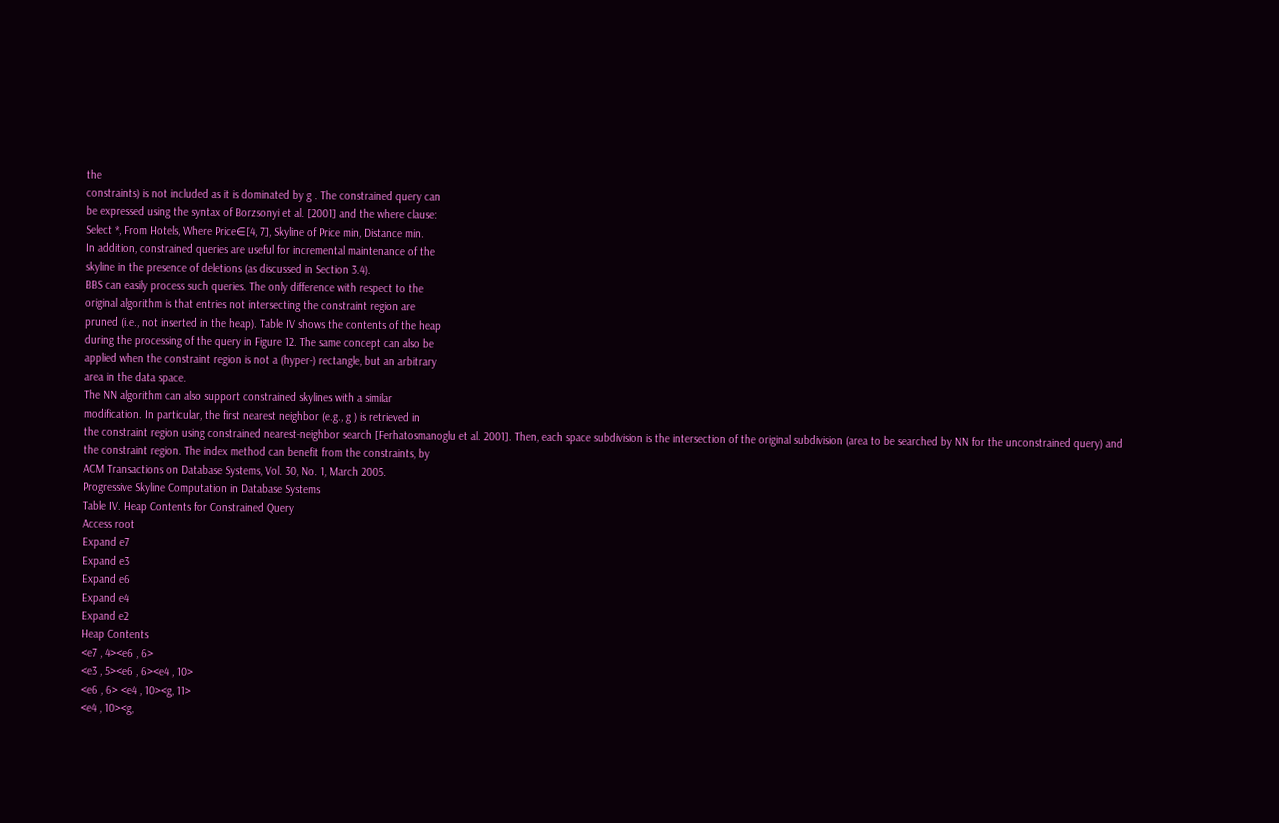the
constraints) is not included as it is dominated by g . The constrained query can
be expressed using the syntax of Borzsonyi et al. [2001] and the where clause:
Select *, From Hotels, Where Price∈[4, 7], Skyline of Price min, Distance min.
In addition, constrained queries are useful for incremental maintenance of the
skyline in the presence of deletions (as discussed in Section 3.4).
BBS can easily process such queries. The only difference with respect to the
original algorithm is that entries not intersecting the constraint region are
pruned (i.e., not inserted in the heap). Table IV shows the contents of the heap
during the processing of the query in Figure 12. The same concept can also be
applied when the constraint region is not a (hyper-) rectangle, but an arbitrary
area in the data space.
The NN algorithm can also support constrained skylines with a similar
modification. In particular, the first nearest neighbor (e.g., g ) is retrieved in
the constraint region using constrained nearest-neighbor search [Ferhatosmanoglu et al. 2001]. Then, each space subdivision is the intersection of the original subdivision (area to be searched by NN for the unconstrained query) and
the constraint region. The index method can benefit from the constraints, by
ACM Transactions on Database Systems, Vol. 30, No. 1, March 2005.
Progressive Skyline Computation in Database Systems
Table IV. Heap Contents for Constrained Query
Access root
Expand e7
Expand e3
Expand e6
Expand e4
Expand e2
Heap Contents
<e7 , 4><e6 , 6>
<e3 , 5><e6 , 6><e4 , 10>
<e6 , 6> <e4 , 10><g, 11>
<e4 , 10><g,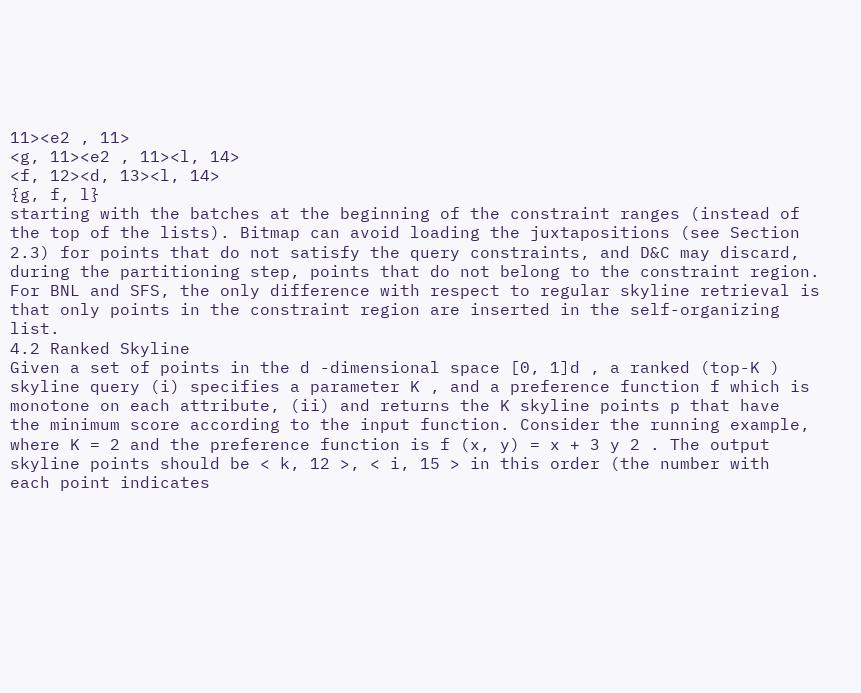11><e2 , 11>
<g, 11><e2 , 11><l, 14>
<f, 12><d, 13><l, 14>
{g, f, l}
starting with the batches at the beginning of the constraint ranges (instead of
the top of the lists). Bitmap can avoid loading the juxtapositions (see Section
2.3) for points that do not satisfy the query constraints, and D&C may discard,
during the partitioning step, points that do not belong to the constraint region.
For BNL and SFS, the only difference with respect to regular skyline retrieval is
that only points in the constraint region are inserted in the self-organizing list.
4.2 Ranked Skyline
Given a set of points in the d -dimensional space [0, 1]d , a ranked (top-K ) skyline query (i) specifies a parameter K , and a preference function f which is
monotone on each attribute, (ii) and returns the K skyline points p that have
the minimum score according to the input function. Consider the running example, where K = 2 and the preference function is f (x, y) = x + 3 y 2 . The output
skyline points should be < k, 12 >, < i, 15 > in this order (the number with
each point indicates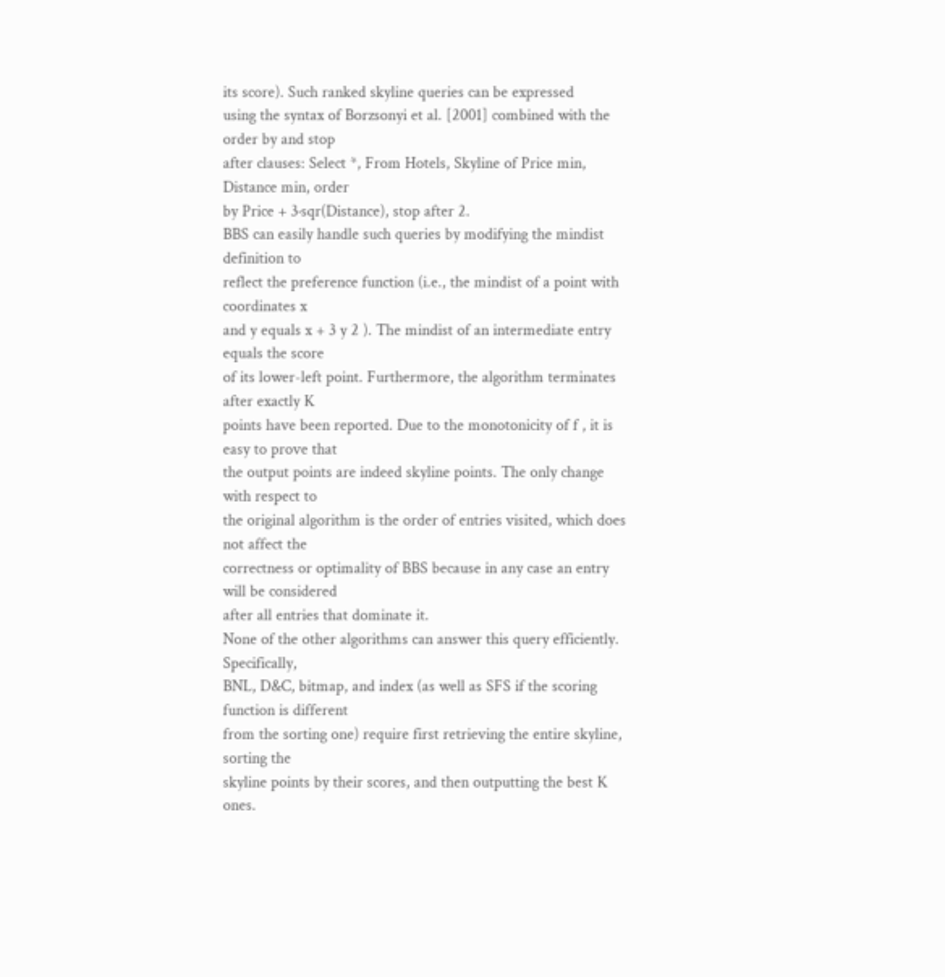its score). Such ranked skyline queries can be expressed
using the syntax of Borzsonyi et al. [2001] combined with the order by and stop
after clauses: Select *, From Hotels, Skyline of Price min, Distance min, order
by Price + 3·sqr(Distance), stop after 2.
BBS can easily handle such queries by modifying the mindist definition to
reflect the preference function (i.e., the mindist of a point with coordinates x
and y equals x + 3 y 2 ). The mindist of an intermediate entry equals the score
of its lower-left point. Furthermore, the algorithm terminates after exactly K
points have been reported. Due to the monotonicity of f , it is easy to prove that
the output points are indeed skyline points. The only change with respect to
the original algorithm is the order of entries visited, which does not affect the
correctness or optimality of BBS because in any case an entry will be considered
after all entries that dominate it.
None of the other algorithms can answer this query efficiently. Specifically,
BNL, D&C, bitmap, and index (as well as SFS if the scoring function is different
from the sorting one) require first retrieving the entire skyline, sorting the
skyline points by their scores, and then outputting the best K ones.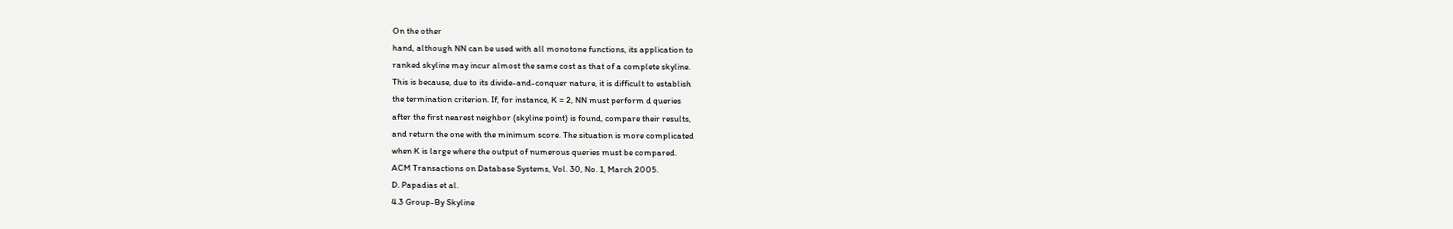On the other
hand, although NN can be used with all monotone functions, its application to
ranked skyline may incur almost the same cost as that of a complete skyline.
This is because, due to its divide-and-conquer nature, it is difficult to establish
the termination criterion. If, for instance, K = 2, NN must perform d queries
after the first nearest neighbor (skyline point) is found, compare their results,
and return the one with the minimum score. The situation is more complicated
when K is large where the output of numerous queries must be compared.
ACM Transactions on Database Systems, Vol. 30, No. 1, March 2005.
D. Papadias et al.
4.3 Group-By Skyline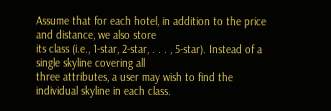Assume that for each hotel, in addition to the price and distance, we also store
its class (i.e., 1-star, 2-star, . . . , 5-star). Instead of a single skyline covering all
three attributes, a user may wish to find the individual skyline in each class.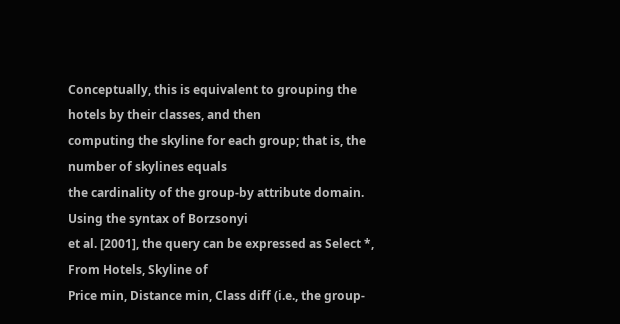Conceptually, this is equivalent to grouping the hotels by their classes, and then
computing the skyline for each group; that is, the number of skylines equals
the cardinality of the group-by attribute domain. Using the syntax of Borzsonyi
et al. [2001], the query can be expressed as Select *, From Hotels, Skyline of
Price min, Distance min, Class diff (i.e., the group-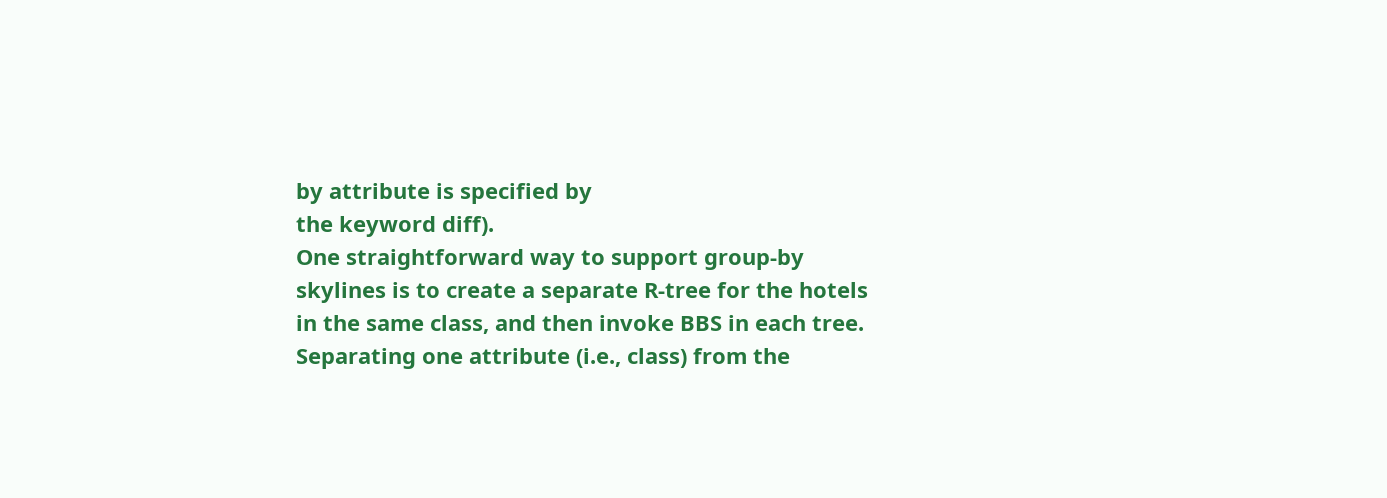by attribute is specified by
the keyword diff).
One straightforward way to support group-by skylines is to create a separate R-tree for the hotels in the same class, and then invoke BBS in each tree.
Separating one attribute (i.e., class) from the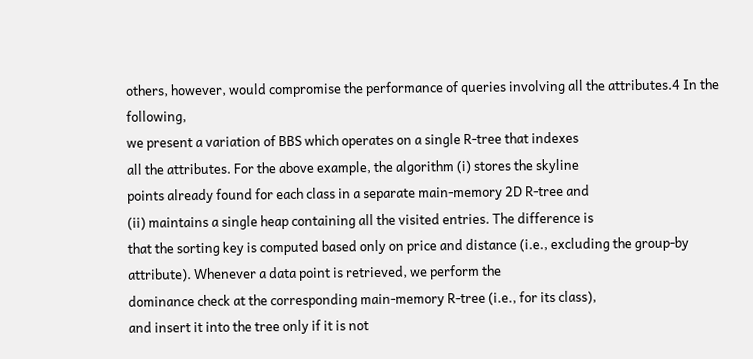others, however, would compromise the performance of queries involving all the attributes.4 In the following,
we present a variation of BBS which operates on a single R-tree that indexes
all the attributes. For the above example, the algorithm (i) stores the skyline
points already found for each class in a separate main-memory 2D R-tree and
(ii) maintains a single heap containing all the visited entries. The difference is
that the sorting key is computed based only on price and distance (i.e., excluding the group-by attribute). Whenever a data point is retrieved, we perform the
dominance check at the corresponding main-memory R-tree (i.e., for its class),
and insert it into the tree only if it is not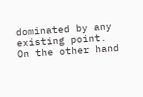dominated by any existing point.
On the other hand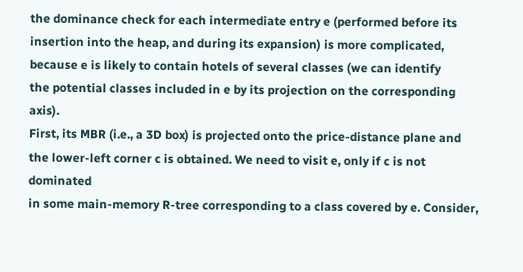the dominance check for each intermediate entry e (performed before its insertion into the heap, and during its expansion) is more complicated, because e is likely to contain hotels of several classes (we can identify
the potential classes included in e by its projection on the corresponding axis).
First, its MBR (i.e., a 3D box) is projected onto the price-distance plane and
the lower-left corner c is obtained. We need to visit e, only if c is not dominated
in some main-memory R-tree corresponding to a class covered by e. Consider,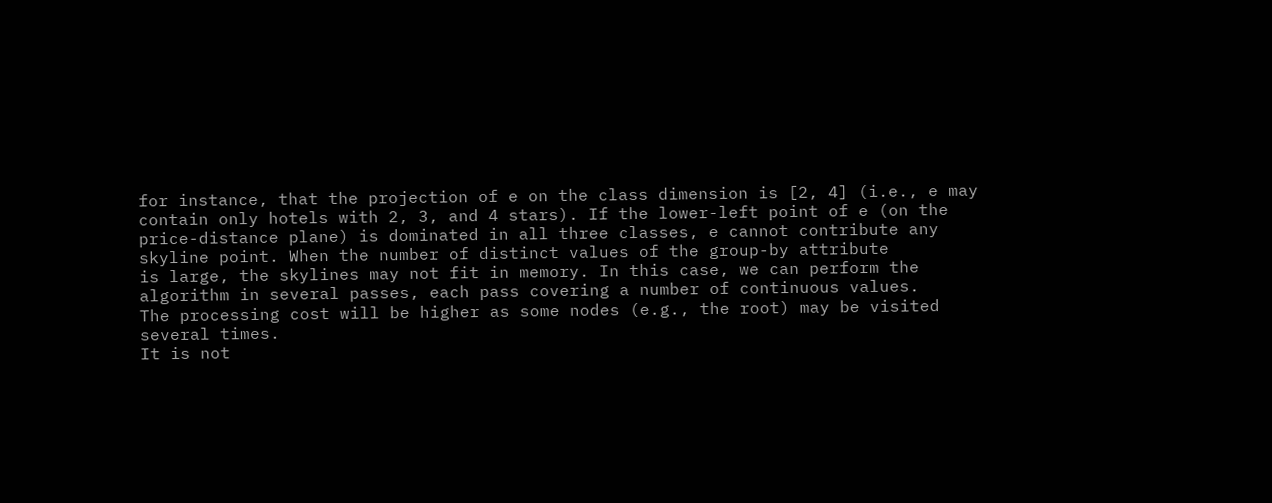for instance, that the projection of e on the class dimension is [2, 4] (i.e., e may
contain only hotels with 2, 3, and 4 stars). If the lower-left point of e (on the
price-distance plane) is dominated in all three classes, e cannot contribute any
skyline point. When the number of distinct values of the group-by attribute
is large, the skylines may not fit in memory. In this case, we can perform the
algorithm in several passes, each pass covering a number of continuous values.
The processing cost will be higher as some nodes (e.g., the root) may be visited
several times.
It is not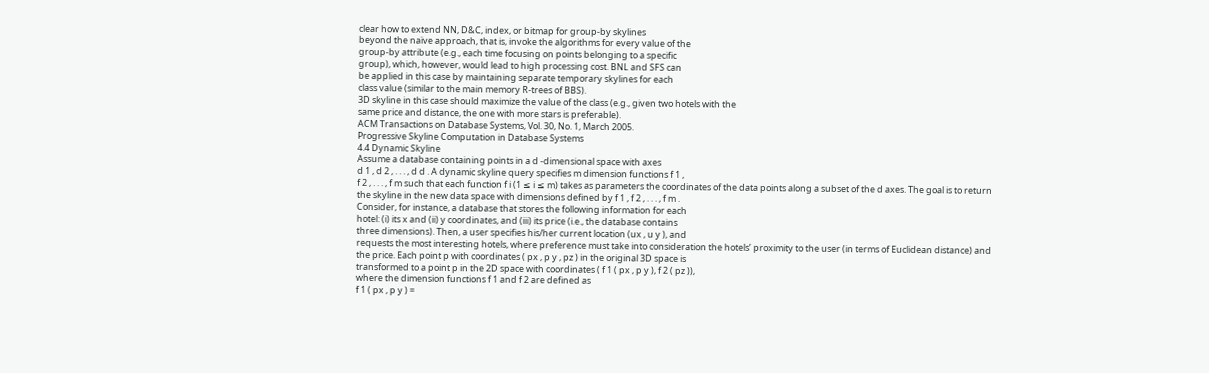clear how to extend NN, D&C, index, or bitmap for group-by skylines
beyond the naı̈ve approach, that is, invoke the algorithms for every value of the
group-by attribute (e.g., each time focusing on points belonging to a specific
group), which, however, would lead to high processing cost. BNL and SFS can
be applied in this case by maintaining separate temporary skylines for each
class value (similar to the main memory R-trees of BBS).
3D skyline in this case should maximize the value of the class (e.g., given two hotels with the
same price and distance, the one with more stars is preferable).
ACM Transactions on Database Systems, Vol. 30, No. 1, March 2005.
Progressive Skyline Computation in Database Systems
4.4 Dynamic Skyline
Assume a database containing points in a d -dimensional space with axes
d 1 , d 2 , . . . , d d . A dynamic skyline query specifies m dimension functions f 1 ,
f 2 , . . . , f m such that each function f i (1 ≤ i ≤ m) takes as parameters the coordinates of the data points along a subset of the d axes. The goal is to return
the skyline in the new data space with dimensions defined by f 1 , f 2 , . . . , f m .
Consider, for instance, a database that stores the following information for each
hotel: (i) its x and (ii) y coordinates, and (iii) its price (i.e., the database contains
three dimensions). Then, a user specifies his/her current location (ux , u y ), and
requests the most interesting hotels, where preference must take into consideration the hotels’ proximity to the user (in terms of Euclidean distance) and
the price. Each point p with coordinates ( px , p y , pz ) in the original 3D space is
transformed to a point p in the 2D space with coordinates ( f 1 ( px , p y ), f 2 ( pz )),
where the dimension functions f 1 and f 2 are defined as
f 1 ( px , p y ) =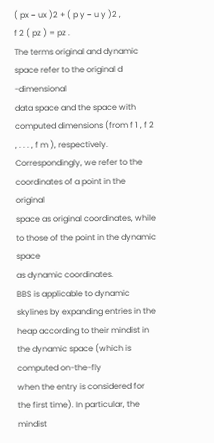( px − ux )2 + ( p y − u y )2 ,
f 2 ( pz ) = pz .
The terms original and dynamic space refer to the original d -dimensional
data space and the space with computed dimensions (from f 1 , f 2 , . . . , f m ), respectively. Correspondingly, we refer to the coordinates of a point in the original
space as original coordinates, while to those of the point in the dynamic space
as dynamic coordinates.
BBS is applicable to dynamic skylines by expanding entries in the heap according to their mindist in the dynamic space (which is computed on-the-fly
when the entry is considered for the first time). In particular, the mindist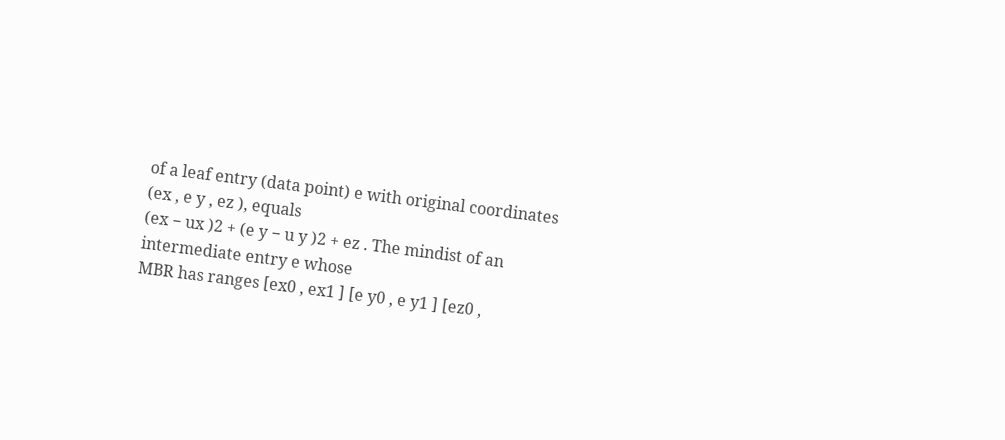of a leaf entry (data point) e with original coordinates (ex , e y , ez ), equals
(ex − ux )2 + (e y − u y )2 + ez . The mindist of an intermediate entry e whose
MBR has ranges [ex0 , ex1 ] [e y0 , e y1 ] [ez0 ,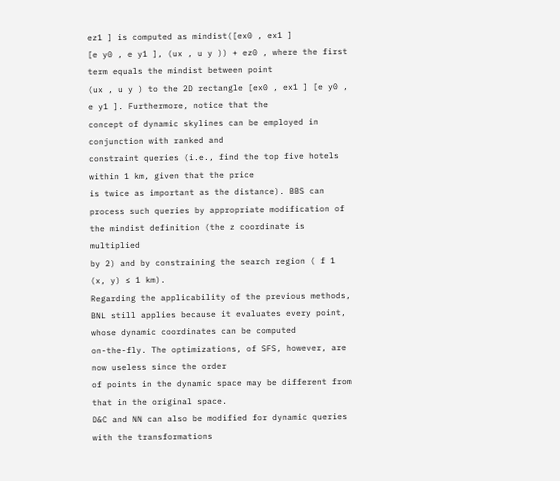ez1 ] is computed as mindist([ex0 , ex1 ]
[e y0 , e y1 ], (ux , u y )) + ez0 , where the first term equals the mindist between point
(ux , u y ) to the 2D rectangle [ex0 , ex1 ] [e y0 , e y1 ]. Furthermore, notice that the
concept of dynamic skylines can be employed in conjunction with ranked and
constraint queries (i.e., find the top five hotels within 1 km, given that the price
is twice as important as the distance). BBS can process such queries by appropriate modification of the mindist definition (the z coordinate is multiplied
by 2) and by constraining the search region ( f 1 (x, y) ≤ 1 km).
Regarding the applicability of the previous methods, BNL still applies because it evaluates every point, whose dynamic coordinates can be computed
on-the-fly. The optimizations, of SFS, however, are now useless since the order
of points in the dynamic space may be different from that in the original space.
D&C and NN can also be modified for dynamic queries with the transformations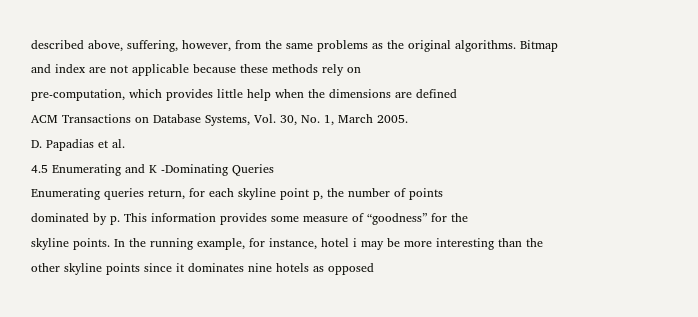described above, suffering, however, from the same problems as the original algorithms. Bitmap and index are not applicable because these methods rely on
pre-computation, which provides little help when the dimensions are defined
ACM Transactions on Database Systems, Vol. 30, No. 1, March 2005.
D. Papadias et al.
4.5 Enumerating and K -Dominating Queries
Enumerating queries return, for each skyline point p, the number of points
dominated by p. This information provides some measure of “goodness” for the
skyline points. In the running example, for instance, hotel i may be more interesting than the other skyline points since it dominates nine hotels as opposed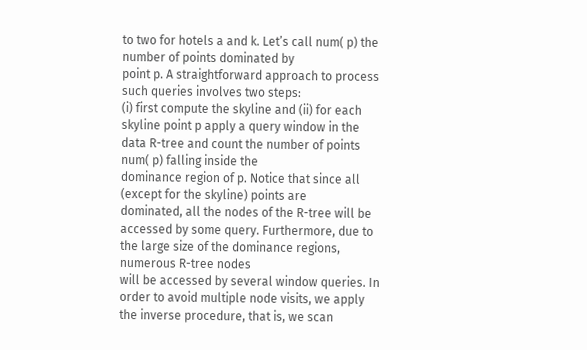to two for hotels a and k. Let’s call num( p) the number of points dominated by
point p. A straightforward approach to process such queries involves two steps:
(i) first compute the skyline and (ii) for each skyline point p apply a query window in the data R-tree and count the number of points num( p) falling inside the
dominance region of p. Notice that since all (except for the skyline) points are
dominated, all the nodes of the R-tree will be accessed by some query. Furthermore, due to the large size of the dominance regions, numerous R-tree nodes
will be accessed by several window queries. In order to avoid multiple node visits, we apply the inverse procedure, that is, we scan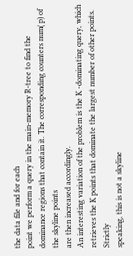the data file and for each
point we perform a query in the main-memory R-tree to find the dominance regions that contain it. The corresponding counters num( p) of the skyline points
are then increased accordingly.
An interesting variation of the problem is the K -dominating query, which
retrieves the K points that dominate the largest number of other points. Strictly
speaking, this is not a skyline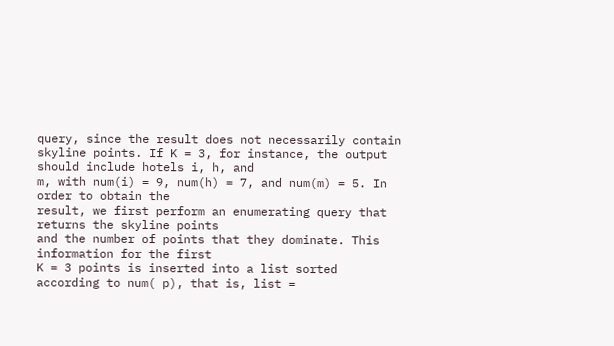query, since the result does not necessarily contain
skyline points. If K = 3, for instance, the output should include hotels i, h, and
m, with num(i) = 9, num(h) = 7, and num(m) = 5. In order to obtain the
result, we first perform an enumerating query that returns the skyline points
and the number of points that they dominate. This information for the first
K = 3 points is inserted into a list sorted according to num( p), that is, list =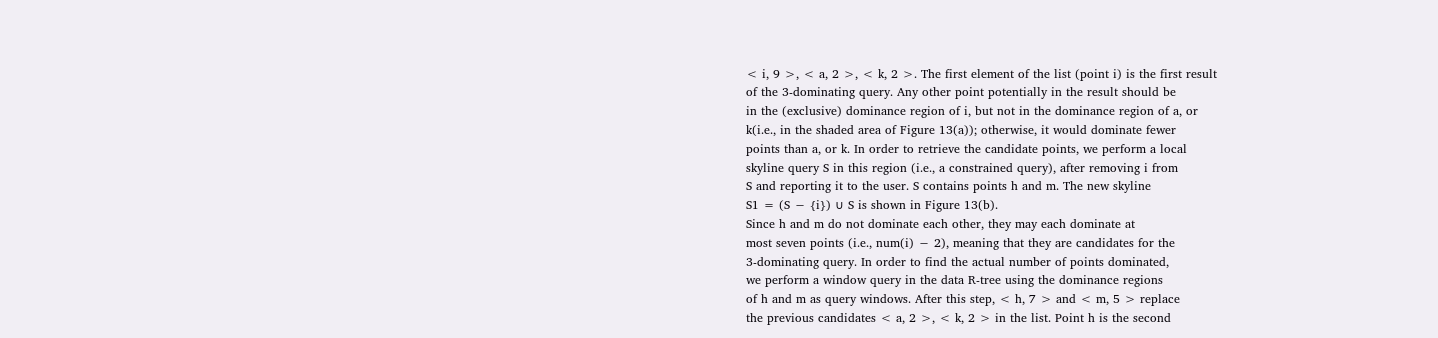< i, 9 >, < a, 2 >, < k, 2 >. The first element of the list (point i) is the first result
of the 3-dominating query. Any other point potentially in the result should be
in the (exclusive) dominance region of i, but not in the dominance region of a, or
k(i.e., in the shaded area of Figure 13(a)); otherwise, it would dominate fewer
points than a, or k. In order to retrieve the candidate points, we perform a local
skyline query S in this region (i.e., a constrained query), after removing i from
S and reporting it to the user. S contains points h and m. The new skyline
S1 = (S − {i}) ∪ S is shown in Figure 13(b).
Since h and m do not dominate each other, they may each dominate at
most seven points (i.e., num(i) − 2), meaning that they are candidates for the
3-dominating query. In order to find the actual number of points dominated,
we perform a window query in the data R-tree using the dominance regions
of h and m as query windows. After this step, < h, 7 > and < m, 5 > replace
the previous candidates < a, 2 >, < k, 2 > in the list. Point h is the second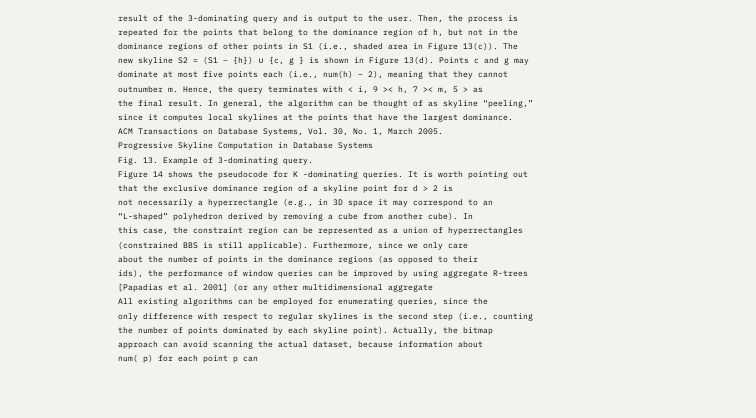result of the 3-dominating query and is output to the user. Then, the process is
repeated for the points that belong to the dominance region of h, but not in the
dominance regions of other points in S1 (i.e., shaded area in Figure 13(c)). The
new skyline S2 = (S1 − {h}) ∪ {c, g } is shown in Figure 13(d). Points c and g may
dominate at most five points each (i.e., num(h) − 2), meaning that they cannot
outnumber m. Hence, the query terminates with < i, 9 >< h, 7 >< m, 5 > as
the final result. In general, the algorithm can be thought of as skyline “peeling,”
since it computes local skylines at the points that have the largest dominance.
ACM Transactions on Database Systems, Vol. 30, No. 1, March 2005.
Progressive Skyline Computation in Database Systems
Fig. 13. Example of 3-dominating query.
Figure 14 shows the pseudocode for K -dominating queries. It is worth pointing out that the exclusive dominance region of a skyline point for d > 2 is
not necessarily a hyperrectangle (e.g., in 3D space it may correspond to an
“L-shaped” polyhedron derived by removing a cube from another cube). In
this case, the constraint region can be represented as a union of hyperrectangles (constrained BBS is still applicable). Furthermore, since we only care
about the number of points in the dominance regions (as opposed to their
ids), the performance of window queries can be improved by using aggregate R-trees [Papadias et al. 2001] (or any other multidimensional aggregate
All existing algorithms can be employed for enumerating queries, since the
only difference with respect to regular skylines is the second step (i.e., counting
the number of points dominated by each skyline point). Actually, the bitmap
approach can avoid scanning the actual dataset, because information about
num( p) for each point p can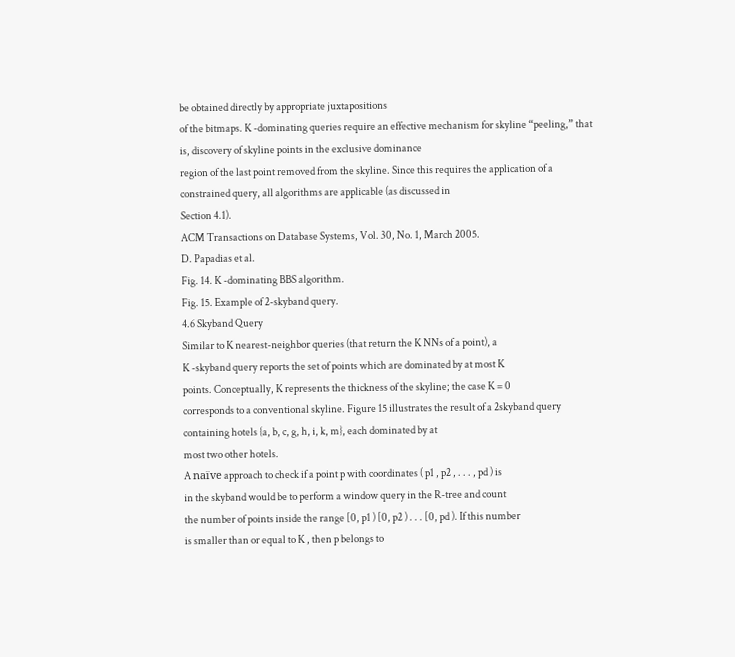be obtained directly by appropriate juxtapositions
of the bitmaps. K -dominating queries require an effective mechanism for skyline “peeling,” that is, discovery of skyline points in the exclusive dominance
region of the last point removed from the skyline. Since this requires the application of a constrained query, all algorithms are applicable (as discussed in
Section 4.1).
ACM Transactions on Database Systems, Vol. 30, No. 1, March 2005.
D. Papadias et al.
Fig. 14. K -dominating BBS algorithm.
Fig. 15. Example of 2-skyband query.
4.6 Skyband Query
Similar to K nearest-neighbor queries (that return the K NNs of a point), a
K -skyband query reports the set of points which are dominated by at most K
points. Conceptually, K represents the thickness of the skyline; the case K = 0
corresponds to a conventional skyline. Figure 15 illustrates the result of a 2skyband query containing hotels {a, b, c, g, h, i, k, m}, each dominated by at
most two other hotels.
A naı̈ve approach to check if a point p with coordinates ( p1 , p2 , . . . , pd ) is
in the skyband would be to perform a window query in the R-tree and count
the number of points inside the range [0, p1 ) [0, p2 ) . . . [0, pd ). If this number
is smaller than or equal to K , then p belongs to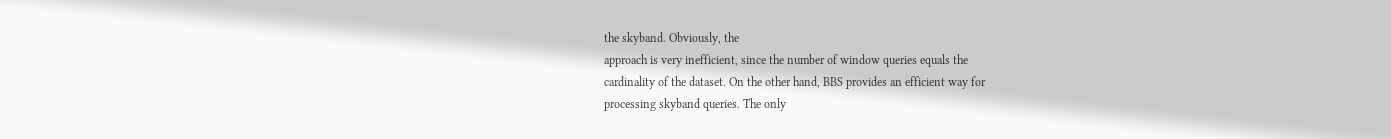the skyband. Obviously, the
approach is very inefficient, since the number of window queries equals the
cardinality of the dataset. On the other hand, BBS provides an efficient way for
processing skyband queries. The only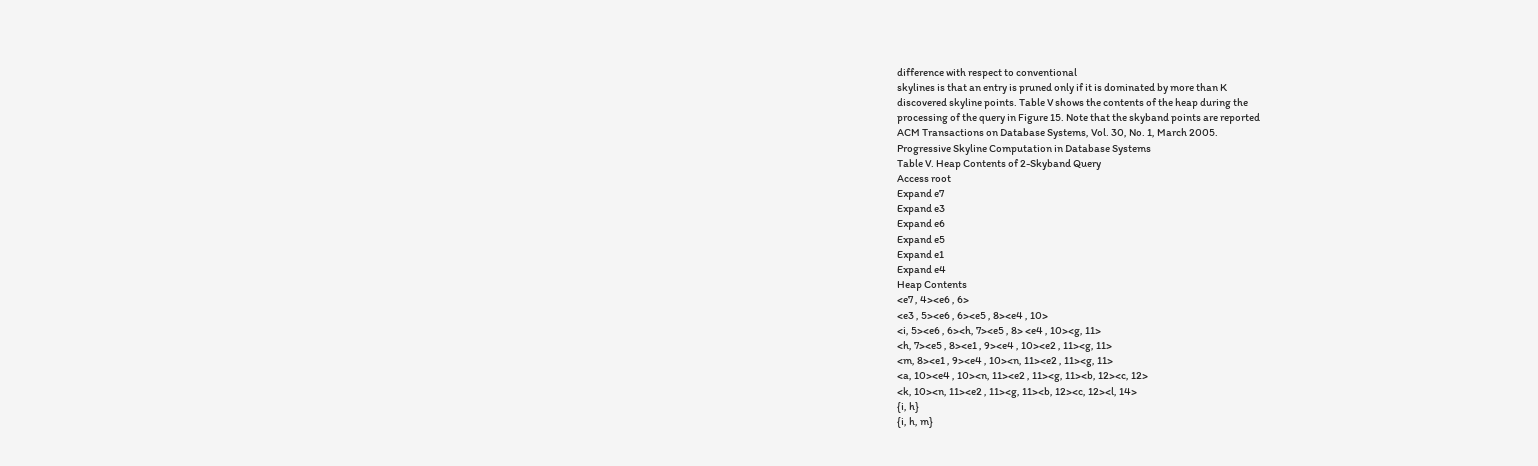difference with respect to conventional
skylines is that an entry is pruned only if it is dominated by more than K
discovered skyline points. Table V shows the contents of the heap during the
processing of the query in Figure 15. Note that the skyband points are reported
ACM Transactions on Database Systems, Vol. 30, No. 1, March 2005.
Progressive Skyline Computation in Database Systems
Table V. Heap Contents of 2-Skyband Query
Access root
Expand e7
Expand e3
Expand e6
Expand e5
Expand e1
Expand e4
Heap Contents
<e7 , 4><e6 , 6>
<e3 , 5><e6 , 6><e5 , 8><e4 , 10>
<i, 5><e6 , 6><h, 7><e5 , 8> <e4 , 10><g, 11>
<h, 7><e5 , 8><e1 , 9><e4 , 10><e2 , 11><g, 11>
<m, 8><e1 , 9><e4 , 10><n, 11><e2 , 11><g, 11>
<a, 10><e4 , 10><n, 11><e2 , 11><g, 11><b, 12><c, 12>
<k, 10><n, 11><e2 , 11><g, 11><b, 12><c, 12><l, 14>
{i, h}
{i, h, m}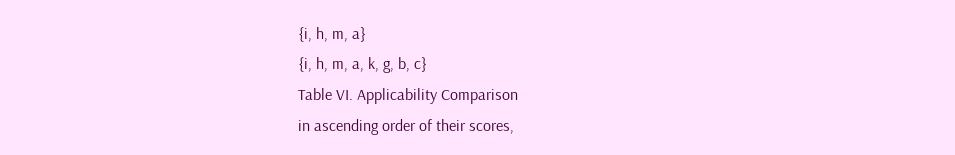{i, h, m, a}
{i, h, m, a, k, g, b, c}
Table VI. Applicability Comparison
in ascending order of their scores,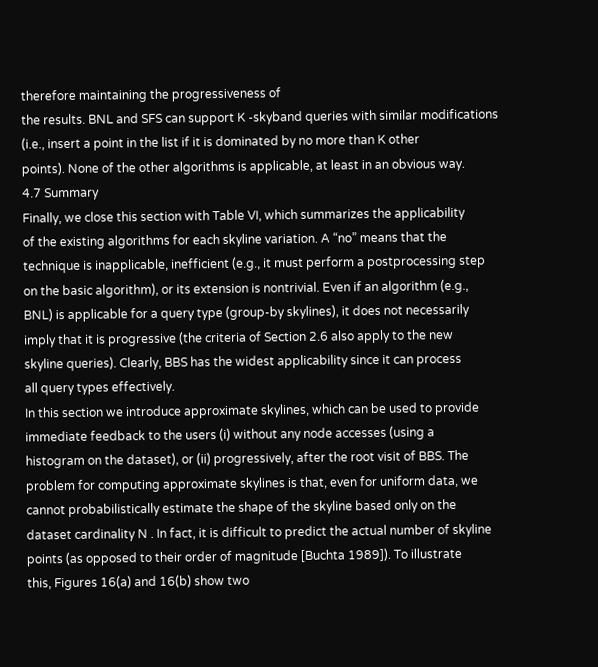therefore maintaining the progressiveness of
the results. BNL and SFS can support K -skyband queries with similar modifications (i.e., insert a point in the list if it is dominated by no more than K other
points). None of the other algorithms is applicable, at least in an obvious way.
4.7 Summary
Finally, we close this section with Table VI, which summarizes the applicability
of the existing algorithms for each skyline variation. A “no” means that the
technique is inapplicable, inefficient (e.g., it must perform a postprocessing step
on the basic algorithm), or its extension is nontrivial. Even if an algorithm (e.g.,
BNL) is applicable for a query type (group-by skylines), it does not necessarily
imply that it is progressive (the criteria of Section 2.6 also apply to the new
skyline queries). Clearly, BBS has the widest applicability since it can process
all query types effectively.
In this section we introduce approximate skylines, which can be used to provide immediate feedback to the users (i) without any node accesses (using a
histogram on the dataset), or (ii) progressively, after the root visit of BBS. The
problem for computing approximate skylines is that, even for uniform data, we
cannot probabilistically estimate the shape of the skyline based only on the
dataset cardinality N . In fact, it is difficult to predict the actual number of skyline points (as opposed to their order of magnitude [Buchta 1989]). To illustrate
this, Figures 16(a) and 16(b) show two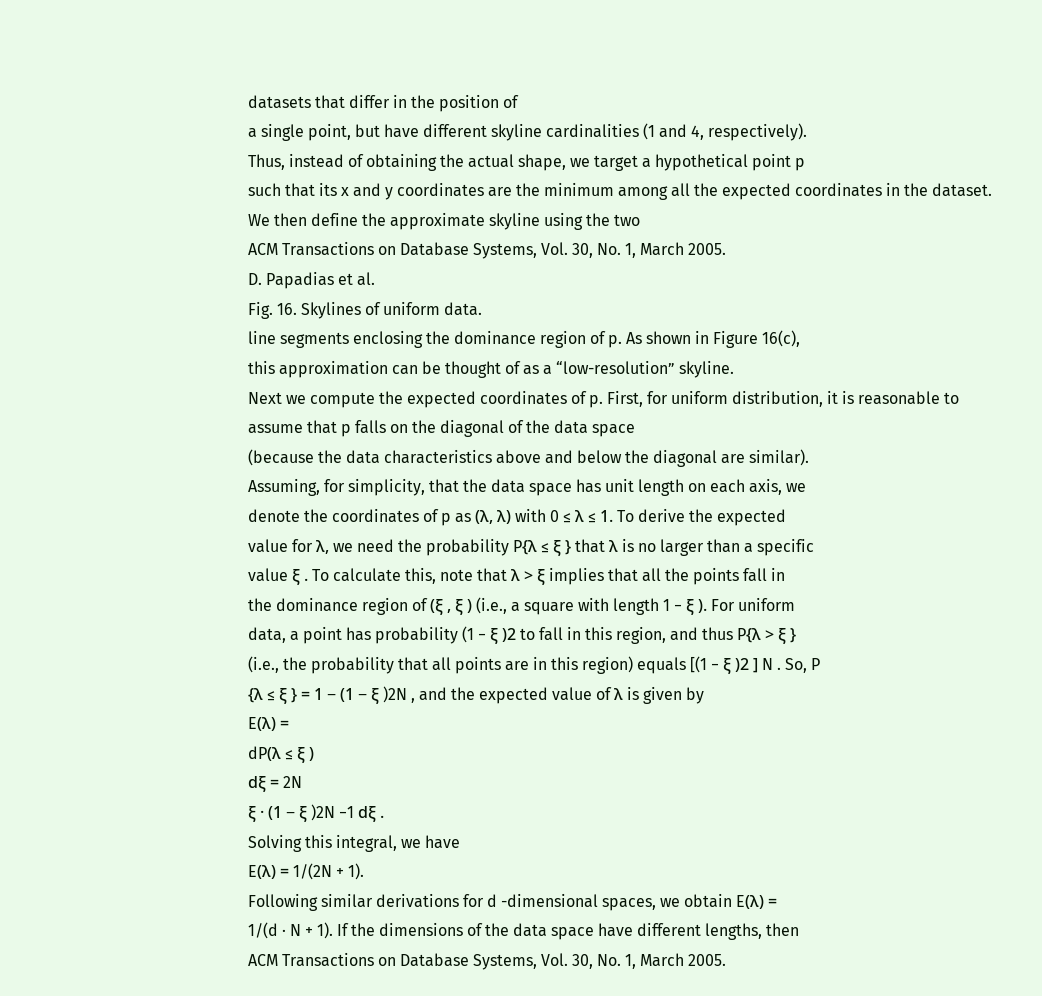datasets that differ in the position of
a single point, but have different skyline cardinalities (1 and 4, respectively).
Thus, instead of obtaining the actual shape, we target a hypothetical point p
such that its x and y coordinates are the minimum among all the expected coordinates in the dataset. We then define the approximate skyline using the two
ACM Transactions on Database Systems, Vol. 30, No. 1, March 2005.
D. Papadias et al.
Fig. 16. Skylines of uniform data.
line segments enclosing the dominance region of p. As shown in Figure 16(c),
this approximation can be thought of as a “low-resolution” skyline.
Next we compute the expected coordinates of p. First, for uniform distribution, it is reasonable to assume that p falls on the diagonal of the data space
(because the data characteristics above and below the diagonal are similar).
Assuming, for simplicity, that the data space has unit length on each axis, we
denote the coordinates of p as (λ, λ) with 0 ≤ λ ≤ 1. To derive the expected
value for λ, we need the probability P{λ ≤ ξ } that λ is no larger than a specific
value ξ . To calculate this, note that λ > ξ implies that all the points fall in
the dominance region of (ξ , ξ ) (i.e., a square with length 1 − ξ ). For uniform
data, a point has probability (1 − ξ )2 to fall in this region, and thus P{λ > ξ }
(i.e., the probability that all points are in this region) equals [(1 − ξ )2 ] N . So, P
{λ ≤ ξ } = 1 − (1 − ξ )2N , and the expected value of λ is given by
E(λ) =
dP(λ ≤ ξ )
dξ = 2N
ξ · (1 − ξ )2N −1 dξ .
Solving this integral, we have
E(λ) = 1/(2N + 1).
Following similar derivations for d -dimensional spaces, we obtain E(λ) =
1/(d · N + 1). If the dimensions of the data space have different lengths, then
ACM Transactions on Database Systems, Vol. 30, No. 1, March 2005.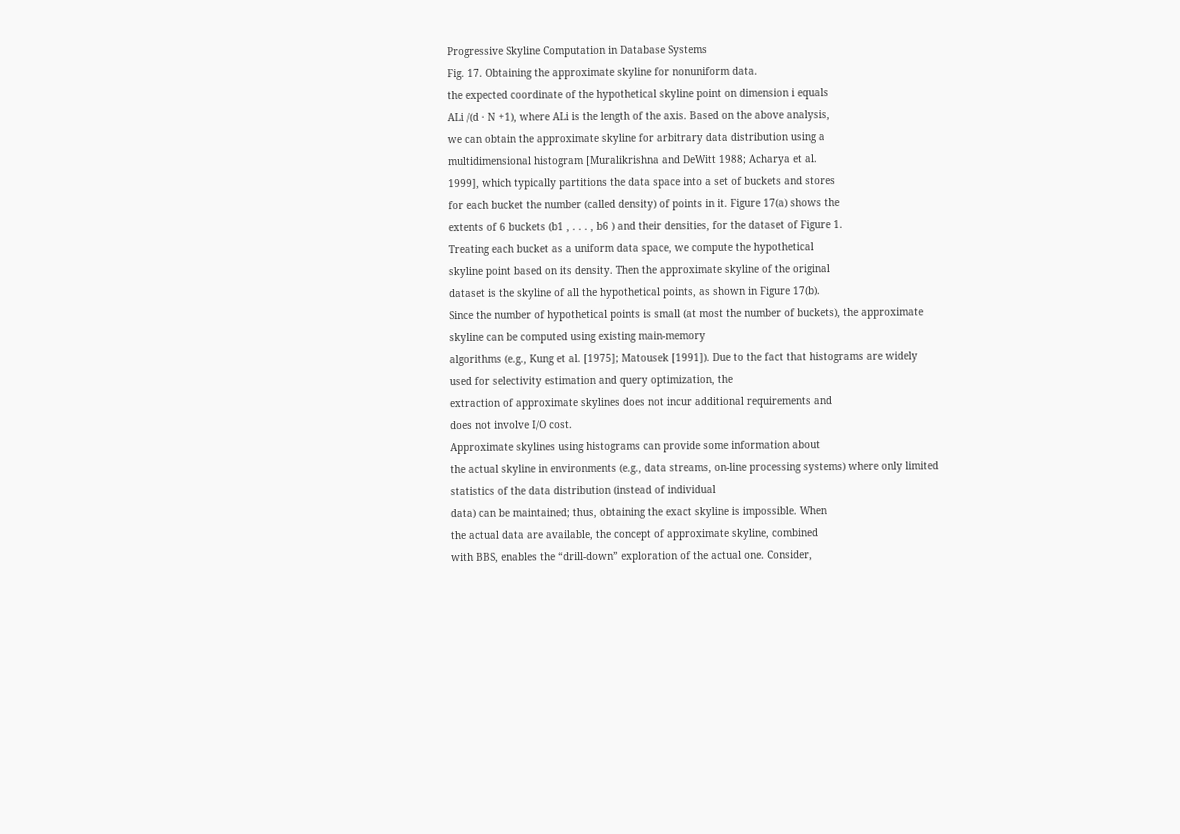Progressive Skyline Computation in Database Systems
Fig. 17. Obtaining the approximate skyline for nonuniform data.
the expected coordinate of the hypothetical skyline point on dimension i equals
ALi /(d · N +1), where ALi is the length of the axis. Based on the above analysis,
we can obtain the approximate skyline for arbitrary data distribution using a
multidimensional histogram [Muralikrishna and DeWitt 1988; Acharya et al.
1999], which typically partitions the data space into a set of buckets and stores
for each bucket the number (called density) of points in it. Figure 17(a) shows the
extents of 6 buckets (b1 , . . . , b6 ) and their densities, for the dataset of Figure 1.
Treating each bucket as a uniform data space, we compute the hypothetical
skyline point based on its density. Then the approximate skyline of the original
dataset is the skyline of all the hypothetical points, as shown in Figure 17(b).
Since the number of hypothetical points is small (at most the number of buckets), the approximate skyline can be computed using existing main-memory
algorithms (e.g., Kung et al. [1975]; Matousek [1991]). Due to the fact that histograms are widely used for selectivity estimation and query optimization, the
extraction of approximate skylines does not incur additional requirements and
does not involve I/O cost.
Approximate skylines using histograms can provide some information about
the actual skyline in environments (e.g., data streams, on-line processing systems) where only limited statistics of the data distribution (instead of individual
data) can be maintained; thus, obtaining the exact skyline is impossible. When
the actual data are available, the concept of approximate skyline, combined
with BBS, enables the “drill-down” exploration of the actual one. Consider,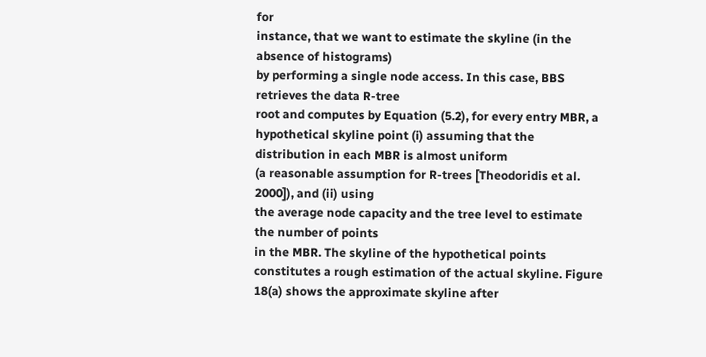for
instance, that we want to estimate the skyline (in the absence of histograms)
by performing a single node access. In this case, BBS retrieves the data R-tree
root and computes by Equation (5.2), for every entry MBR, a hypothetical skyline point (i) assuming that the distribution in each MBR is almost uniform
(a reasonable assumption for R-trees [Theodoridis et al. 2000]), and (ii) using
the average node capacity and the tree level to estimate the number of points
in the MBR. The skyline of the hypothetical points constitutes a rough estimation of the actual skyline. Figure 18(a) shows the approximate skyline after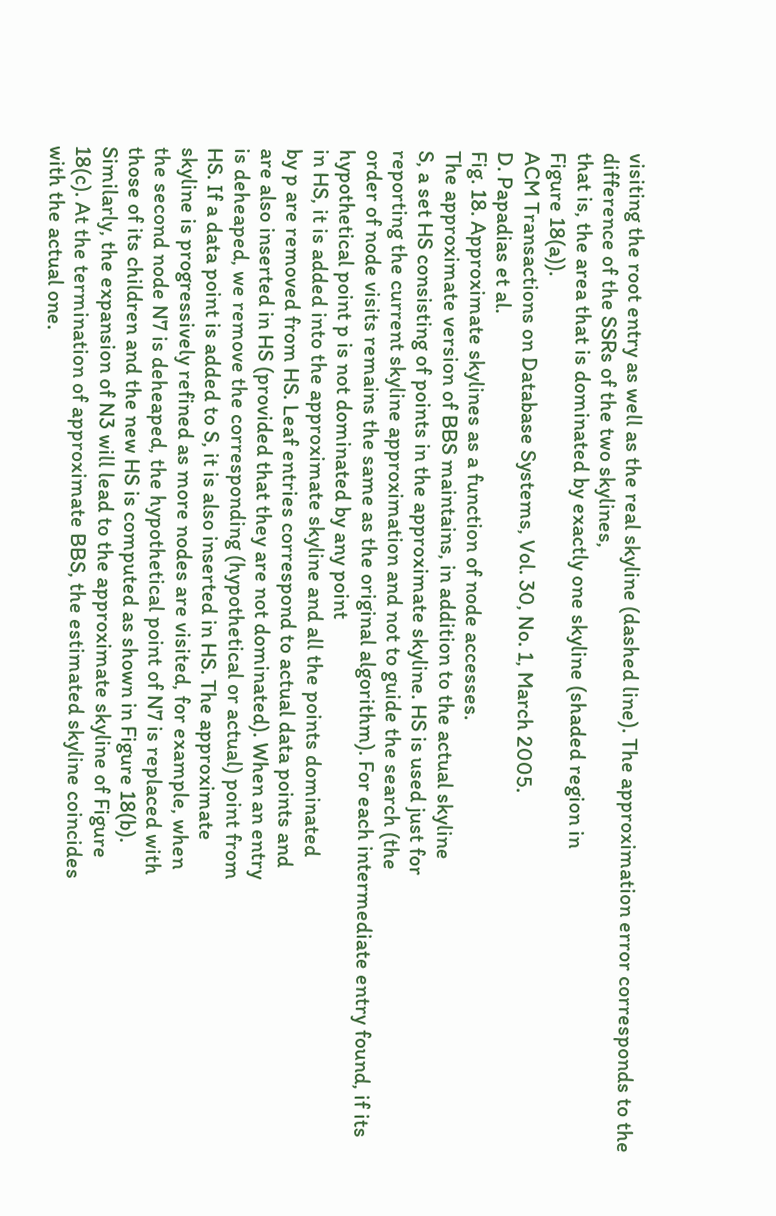visiting the root entry as well as the real skyline (dashed line). The approximation error corresponds to the difference of the SSRs of the two skylines,
that is, the area that is dominated by exactly one skyline (shaded region in
Figure 18(a)).
ACM Transactions on Database Systems, Vol. 30, No. 1, March 2005.
D. Papadias et al.
Fig. 18. Approximate skylines as a function of node accesses.
The approximate version of BBS maintains, in addition to the actual skyline
S, a set HS consisting of points in the approximate skyline. HS is used just for
reporting the current skyline approximation and not to guide the search (the
order of node visits remains the same as the original algorithm). For each intermediate entry found, if its hypothetical point p is not dominated by any point
in HS, it is added into the approximate skyline and all the points dominated
by p are removed from HS. Leaf entries correspond to actual data points and
are also inserted in HS (provided that they are not dominated). When an entry
is deheaped, we remove the corresponding (hypothetical or actual) point from
HS. If a data point is added to S, it is also inserted in HS. The approximate
skyline is progressively refined as more nodes are visited, for example, when
the second node N7 is deheaped, the hypothetical point of N7 is replaced with
those of its children and the new HS is computed as shown in Figure 18(b).
Similarly, the expansion of N3 will lead to the approximate skyline of Figure
18(c). At the termination of approximate BBS, the estimated skyline coincides
with the actual one.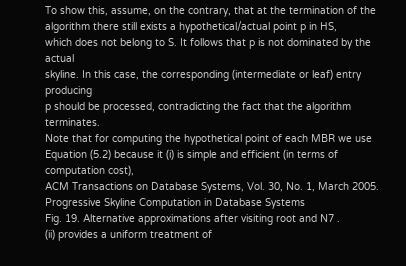To show this, assume, on the contrary, that at the termination of the algorithm there still exists a hypothetical/actual point p in HS,
which does not belong to S. It follows that p is not dominated by the actual
skyline. In this case, the corresponding (intermediate or leaf) entry producing
p should be processed, contradicting the fact that the algorithm terminates.
Note that for computing the hypothetical point of each MBR we use Equation (5.2) because it (i) is simple and efficient (in terms of computation cost),
ACM Transactions on Database Systems, Vol. 30, No. 1, March 2005.
Progressive Skyline Computation in Database Systems
Fig. 19. Alternative approximations after visiting root and N7 .
(ii) provides a uniform treatment of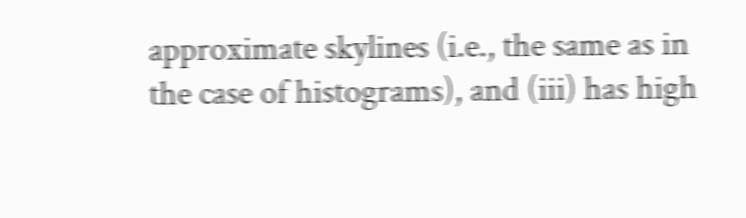approximate skylines (i.e., the same as in
the case of histograms), and (iii) has high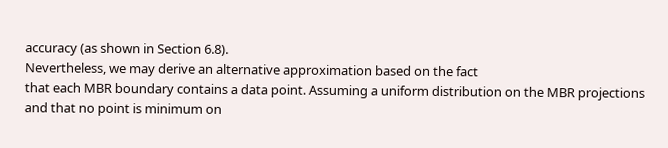accuracy (as shown in Section 6.8).
Nevertheless, we may derive an alternative approximation based on the fact
that each MBR boundary contains a data point. Assuming a uniform distribution on the MBR projections and that no point is minimum on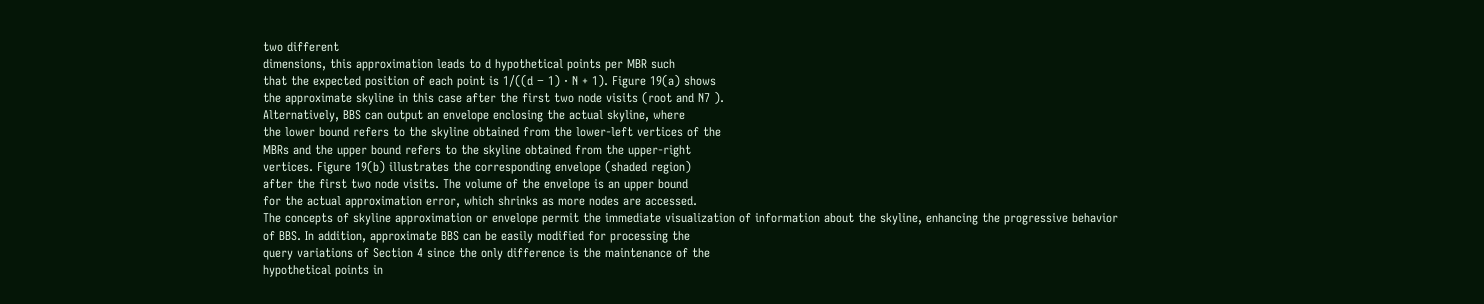two different
dimensions, this approximation leads to d hypothetical points per MBR such
that the expected position of each point is 1/((d − 1) · N + 1). Figure 19(a) shows
the approximate skyline in this case after the first two node visits (root and N7 ).
Alternatively, BBS can output an envelope enclosing the actual skyline, where
the lower bound refers to the skyline obtained from the lower-left vertices of the
MBRs and the upper bound refers to the skyline obtained from the upper-right
vertices. Figure 19(b) illustrates the corresponding envelope (shaded region)
after the first two node visits. The volume of the envelope is an upper bound
for the actual approximation error, which shrinks as more nodes are accessed.
The concepts of skyline approximation or envelope permit the immediate visualization of information about the skyline, enhancing the progressive behavior
of BBS. In addition, approximate BBS can be easily modified for processing the
query variations of Section 4 since the only difference is the maintenance of the
hypothetical points in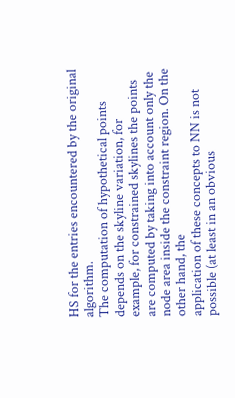HS for the entries encountered by the original algorithm.
The computation of hypothetical points depends on the skyline variation, for
example, for constrained skylines the points are computed by taking into account only the node area inside the constraint region. On the other hand, the
application of these concepts to NN is not possible (at least in an obvious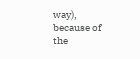way),
because of the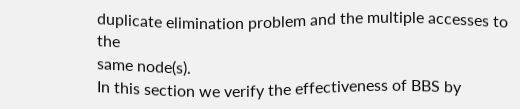duplicate elimination problem and the multiple accesses to the
same node(s).
In this section we verify the effectiveness of BBS by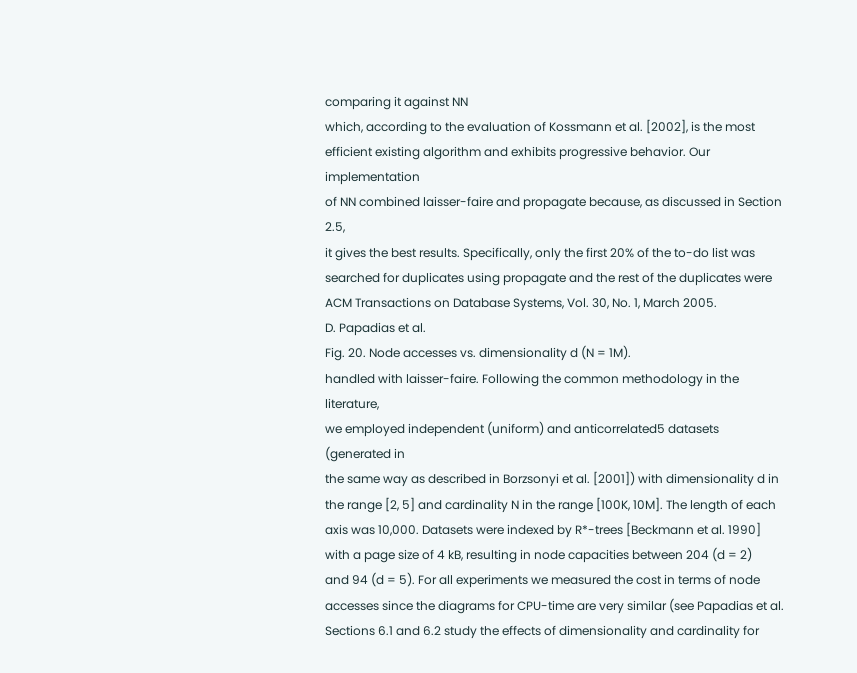comparing it against NN
which, according to the evaluation of Kossmann et al. [2002], is the most efficient existing algorithm and exhibits progressive behavior. Our implementation
of NN combined laisser-faire and propagate because, as discussed in Section 2.5,
it gives the best results. Specifically, only the first 20% of the to-do list was
searched for duplicates using propagate and the rest of the duplicates were
ACM Transactions on Database Systems, Vol. 30, No. 1, March 2005.
D. Papadias et al.
Fig. 20. Node accesses vs. dimensionality d (N = 1M).
handled with laisser-faire. Following the common methodology in the literature,
we employed independent (uniform) and anticorrelated5 datasets (generated in
the same way as described in Borzsonyi et al. [2001]) with dimensionality d in
the range [2, 5] and cardinality N in the range [100K, 10M]. The length of each
axis was 10,000. Datasets were indexed by R*-trees [Beckmann et al. 1990]
with a page size of 4 kB, resulting in node capacities between 204 (d = 2)
and 94 (d = 5). For all experiments we measured the cost in terms of node
accesses since the diagrams for CPU-time are very similar (see Papadias et al.
Sections 6.1 and 6.2 study the effects of dimensionality and cardinality for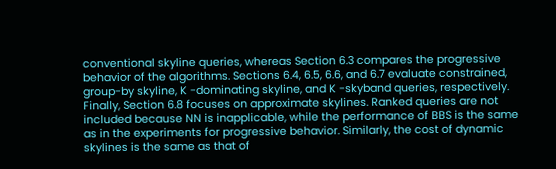conventional skyline queries, whereas Section 6.3 compares the progressive
behavior of the algorithms. Sections 6.4, 6.5, 6.6, and 6.7 evaluate constrained,
group-by skyline, K -dominating skyline, and K -skyband queries, respectively.
Finally, Section 6.8 focuses on approximate skylines. Ranked queries are not
included because NN is inapplicable, while the performance of BBS is the same
as in the experiments for progressive behavior. Similarly, the cost of dynamic
skylines is the same as that of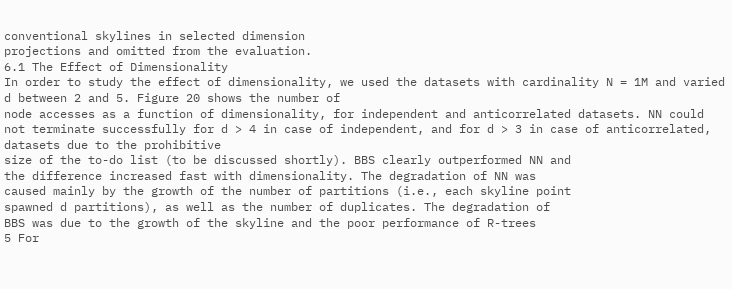conventional skylines in selected dimension
projections and omitted from the evaluation.
6.1 The Effect of Dimensionality
In order to study the effect of dimensionality, we used the datasets with cardinality N = 1M and varied d between 2 and 5. Figure 20 shows the number of
node accesses as a function of dimensionality, for independent and anticorrelated datasets. NN could not terminate successfully for d > 4 in case of independent, and for d > 3 in case of anticorrelated, datasets due to the prohibitive
size of the to-do list (to be discussed shortly). BBS clearly outperformed NN and
the difference increased fast with dimensionality. The degradation of NN was
caused mainly by the growth of the number of partitions (i.e., each skyline point
spawned d partitions), as well as the number of duplicates. The degradation of
BBS was due to the growth of the skyline and the poor performance of R-trees
5 For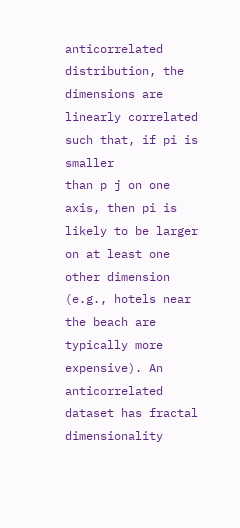anticorrelated distribution, the dimensions are linearly correlated such that, if pi is smaller
than p j on one axis, then pi is likely to be larger on at least one other dimension (e.g., hotels near
the beach are typically more expensive). An anticorrelated dataset has fractal dimensionality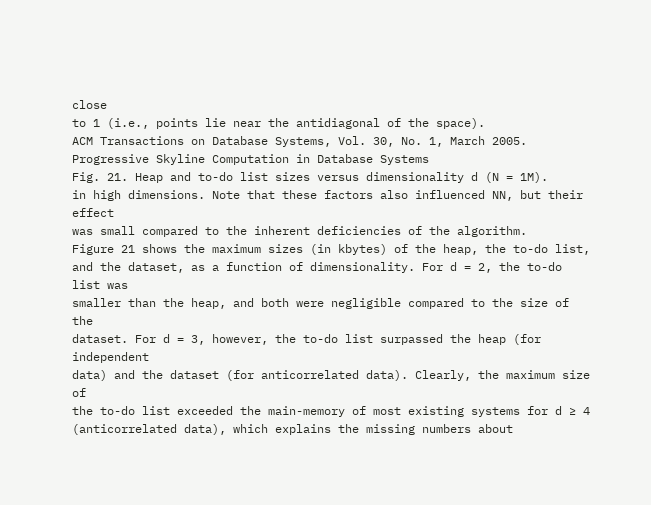close
to 1 (i.e., points lie near the antidiagonal of the space).
ACM Transactions on Database Systems, Vol. 30, No. 1, March 2005.
Progressive Skyline Computation in Database Systems
Fig. 21. Heap and to-do list sizes versus dimensionality d (N = 1M).
in high dimensions. Note that these factors also influenced NN, but their effect
was small compared to the inherent deficiencies of the algorithm.
Figure 21 shows the maximum sizes (in kbytes) of the heap, the to-do list,
and the dataset, as a function of dimensionality. For d = 2, the to-do list was
smaller than the heap, and both were negligible compared to the size of the
dataset. For d = 3, however, the to-do list surpassed the heap (for independent
data) and the dataset (for anticorrelated data). Clearly, the maximum size of
the to-do list exceeded the main-memory of most existing systems for d ≥ 4
(anticorrelated data), which explains the missing numbers about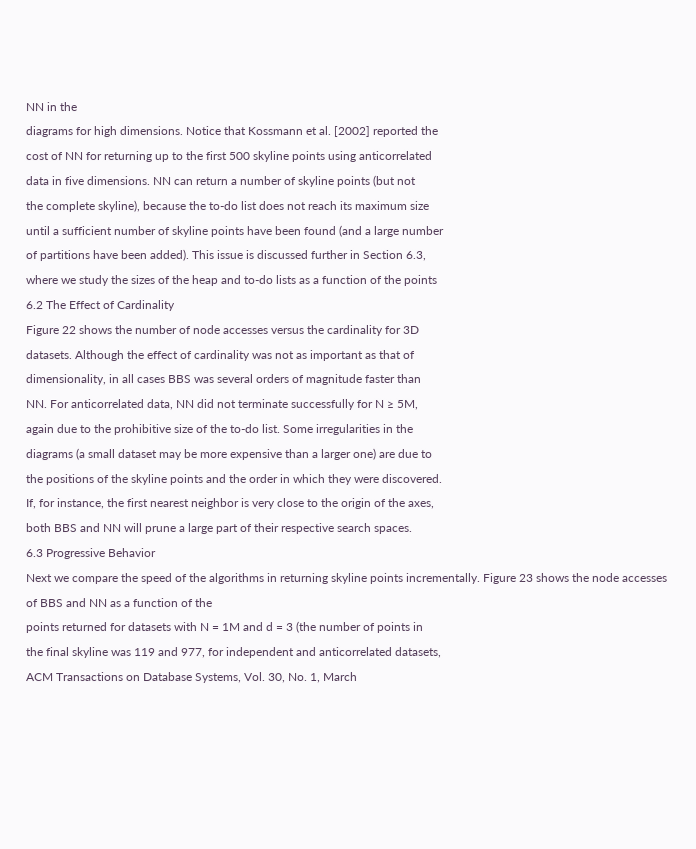NN in the
diagrams for high dimensions. Notice that Kossmann et al. [2002] reported the
cost of NN for returning up to the first 500 skyline points using anticorrelated
data in five dimensions. NN can return a number of skyline points (but not
the complete skyline), because the to-do list does not reach its maximum size
until a sufficient number of skyline points have been found (and a large number
of partitions have been added). This issue is discussed further in Section 6.3,
where we study the sizes of the heap and to-do lists as a function of the points
6.2 The Effect of Cardinality
Figure 22 shows the number of node accesses versus the cardinality for 3D
datasets. Although the effect of cardinality was not as important as that of
dimensionality, in all cases BBS was several orders of magnitude faster than
NN. For anticorrelated data, NN did not terminate successfully for N ≥ 5M,
again due to the prohibitive size of the to-do list. Some irregularities in the
diagrams (a small dataset may be more expensive than a larger one) are due to
the positions of the skyline points and the order in which they were discovered.
If, for instance, the first nearest neighbor is very close to the origin of the axes,
both BBS and NN will prune a large part of their respective search spaces.
6.3 Progressive Behavior
Next we compare the speed of the algorithms in returning skyline points incrementally. Figure 23 shows the node accesses of BBS and NN as a function of the
points returned for datasets with N = 1M and d = 3 (the number of points in
the final skyline was 119 and 977, for independent and anticorrelated datasets,
ACM Transactions on Database Systems, Vol. 30, No. 1, March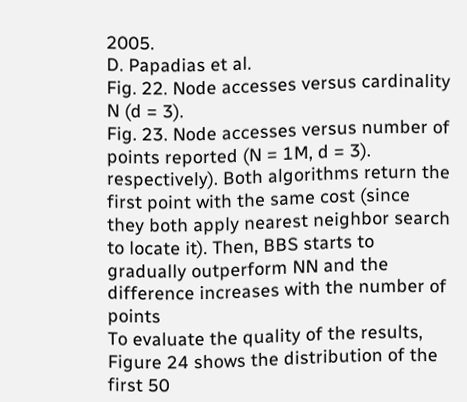2005.
D. Papadias et al.
Fig. 22. Node accesses versus cardinality N (d = 3).
Fig. 23. Node accesses versus number of points reported (N = 1M, d = 3).
respectively). Both algorithms return the first point with the same cost (since
they both apply nearest neighbor search to locate it). Then, BBS starts to gradually outperform NN and the difference increases with the number of points
To evaluate the quality of the results, Figure 24 shows the distribution of the
first 50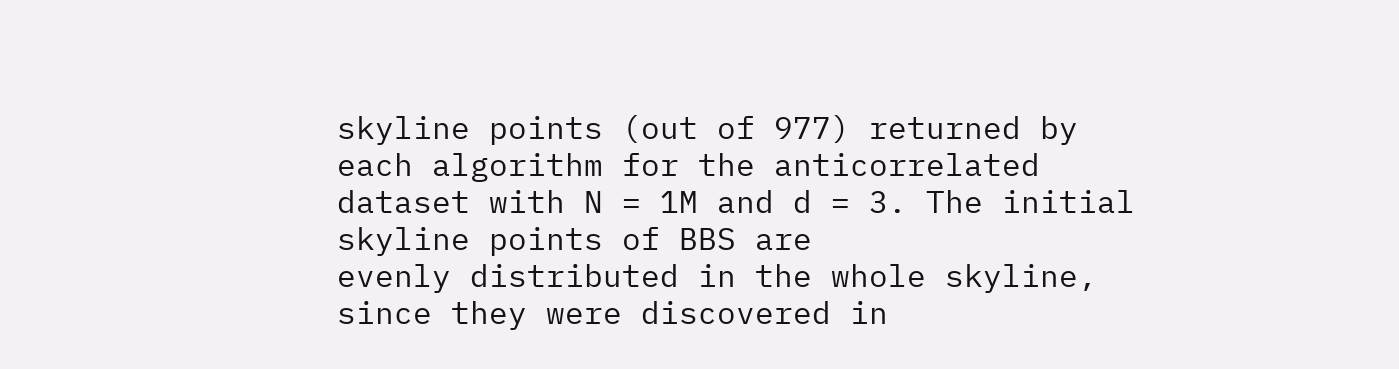skyline points (out of 977) returned by each algorithm for the anticorrelated dataset with N = 1M and d = 3. The initial skyline points of BBS are
evenly distributed in the whole skyline, since they were discovered in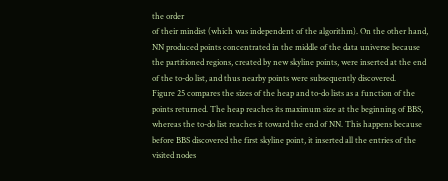the order
of their mindist (which was independent of the algorithm). On the other hand,
NN produced points concentrated in the middle of the data universe because
the partitioned regions, created by new skyline points, were inserted at the end
of the to-do list, and thus nearby points were subsequently discovered.
Figure 25 compares the sizes of the heap and to-do lists as a function of the
points returned. The heap reaches its maximum size at the beginning of BBS,
whereas the to-do list reaches it toward the end of NN. This happens because
before BBS discovered the first skyline point, it inserted all the entries of the
visited nodes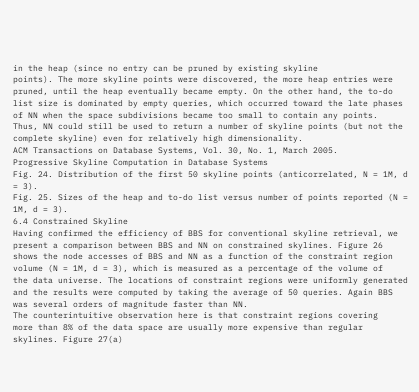in the heap (since no entry can be pruned by existing skyline
points). The more skyline points were discovered, the more heap entries were
pruned, until the heap eventually became empty. On the other hand, the to-do
list size is dominated by empty queries, which occurred toward the late phases
of NN when the space subdivisions became too small to contain any points.
Thus, NN could still be used to return a number of skyline points (but not the
complete skyline) even for relatively high dimensionality.
ACM Transactions on Database Systems, Vol. 30, No. 1, March 2005.
Progressive Skyline Computation in Database Systems
Fig. 24. Distribution of the first 50 skyline points (anticorrelated, N = 1M, d = 3).
Fig. 25. Sizes of the heap and to-do list versus number of points reported (N = 1M, d = 3).
6.4 Constrained Skyline
Having confirmed the efficiency of BBS for conventional skyline retrieval, we
present a comparison between BBS and NN on constrained skylines. Figure 26
shows the node accesses of BBS and NN as a function of the constraint region
volume (N = 1M, d = 3), which is measured as a percentage of the volume of
the data universe. The locations of constraint regions were uniformly generated
and the results were computed by taking the average of 50 queries. Again BBS
was several orders of magnitude faster than NN.
The counterintuitive observation here is that constraint regions covering
more than 8% of the data space are usually more expensive than regular skylines. Figure 27(a)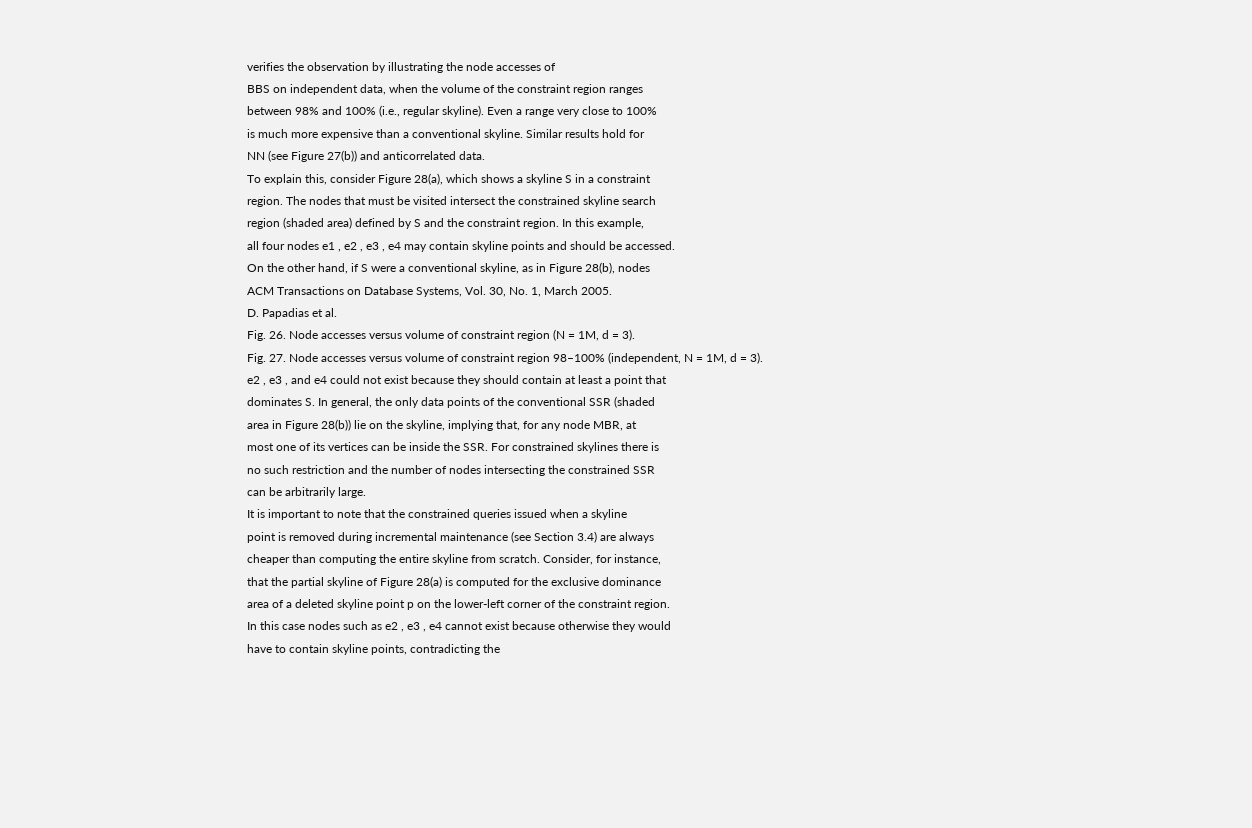verifies the observation by illustrating the node accesses of
BBS on independent data, when the volume of the constraint region ranges
between 98% and 100% (i.e., regular skyline). Even a range very close to 100%
is much more expensive than a conventional skyline. Similar results hold for
NN (see Figure 27(b)) and anticorrelated data.
To explain this, consider Figure 28(a), which shows a skyline S in a constraint
region. The nodes that must be visited intersect the constrained skyline search
region (shaded area) defined by S and the constraint region. In this example,
all four nodes e1 , e2 , e3 , e4 may contain skyline points and should be accessed.
On the other hand, if S were a conventional skyline, as in Figure 28(b), nodes
ACM Transactions on Database Systems, Vol. 30, No. 1, March 2005.
D. Papadias et al.
Fig. 26. Node accesses versus volume of constraint region (N = 1M, d = 3).
Fig. 27. Node accesses versus volume of constraint region 98–100% (independent, N = 1M, d = 3).
e2 , e3 , and e4 could not exist because they should contain at least a point that
dominates S. In general, the only data points of the conventional SSR (shaded
area in Figure 28(b)) lie on the skyline, implying that, for any node MBR, at
most one of its vertices can be inside the SSR. For constrained skylines there is
no such restriction and the number of nodes intersecting the constrained SSR
can be arbitrarily large.
It is important to note that the constrained queries issued when a skyline
point is removed during incremental maintenance (see Section 3.4) are always
cheaper than computing the entire skyline from scratch. Consider, for instance,
that the partial skyline of Figure 28(a) is computed for the exclusive dominance
area of a deleted skyline point p on the lower-left corner of the constraint region.
In this case nodes such as e2 , e3 , e4 cannot exist because otherwise they would
have to contain skyline points, contradicting the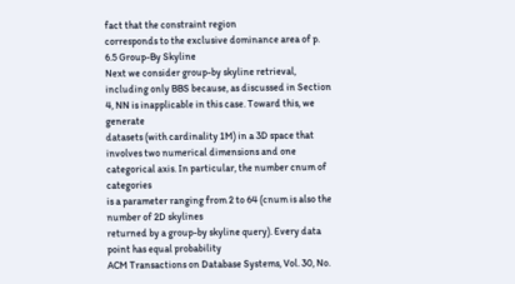fact that the constraint region
corresponds to the exclusive dominance area of p.
6.5 Group-By Skyline
Next we consider group-by skyline retrieval, including only BBS because, as discussed in Section 4, NN is inapplicable in this case. Toward this, we generate
datasets (with cardinality 1M) in a 3D space that involves two numerical dimensions and one categorical axis. In particular, the number cnum of categories
is a parameter ranging from 2 to 64 (cnum is also the number of 2D skylines
returned by a group-by skyline query). Every data point has equal probability
ACM Transactions on Database Systems, Vol. 30, No.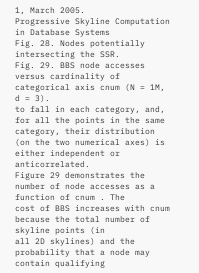1, March 2005.
Progressive Skyline Computation in Database Systems
Fig. 28. Nodes potentially intersecting the SSR.
Fig. 29. BBS node accesses versus cardinality of categorical axis cnum (N = 1M, d = 3).
to fall in each category, and, for all the points in the same category, their distribution (on the two numerical axes) is either independent or anticorrelated.
Figure 29 demonstrates the number of node accesses as a function of cnum . The
cost of BBS increases with cnum because the total number of skyline points (in
all 2D skylines) and the probability that a node may contain qualifying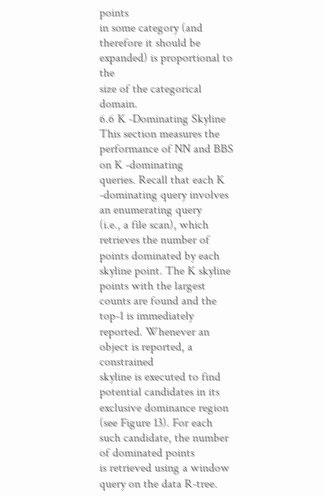points
in some category (and therefore it should be expanded) is proportional to the
size of the categorical domain.
6.6 K -Dominating Skyline
This section measures the performance of NN and BBS on K -dominating
queries. Recall that each K -dominating query involves an enumerating query
(i.e., a file scan), which retrieves the number of points dominated by each skyline point. The K skyline points with the largest counts are found and the
top-1 is immediately reported. Whenever an object is reported, a constrained
skyline is executed to find potential candidates in its exclusive dominance region (see Figure 13). For each such candidate, the number of dominated points
is retrieved using a window query on the data R-tree.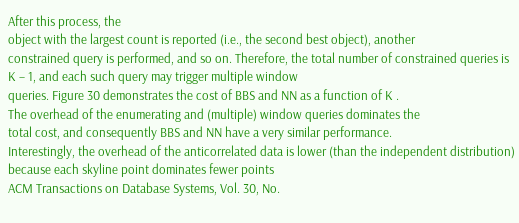After this process, the
object with the largest count is reported (i.e., the second best object), another
constrained query is performed, and so on. Therefore, the total number of constrained queries is K − 1, and each such query may trigger multiple window
queries. Figure 30 demonstrates the cost of BBS and NN as a function of K .
The overhead of the enumerating and (multiple) window queries dominates the
total cost, and consequently BBS and NN have a very similar performance.
Interestingly, the overhead of the anticorrelated data is lower (than the independent distribution) because each skyline point dominates fewer points
ACM Transactions on Database Systems, Vol. 30, No.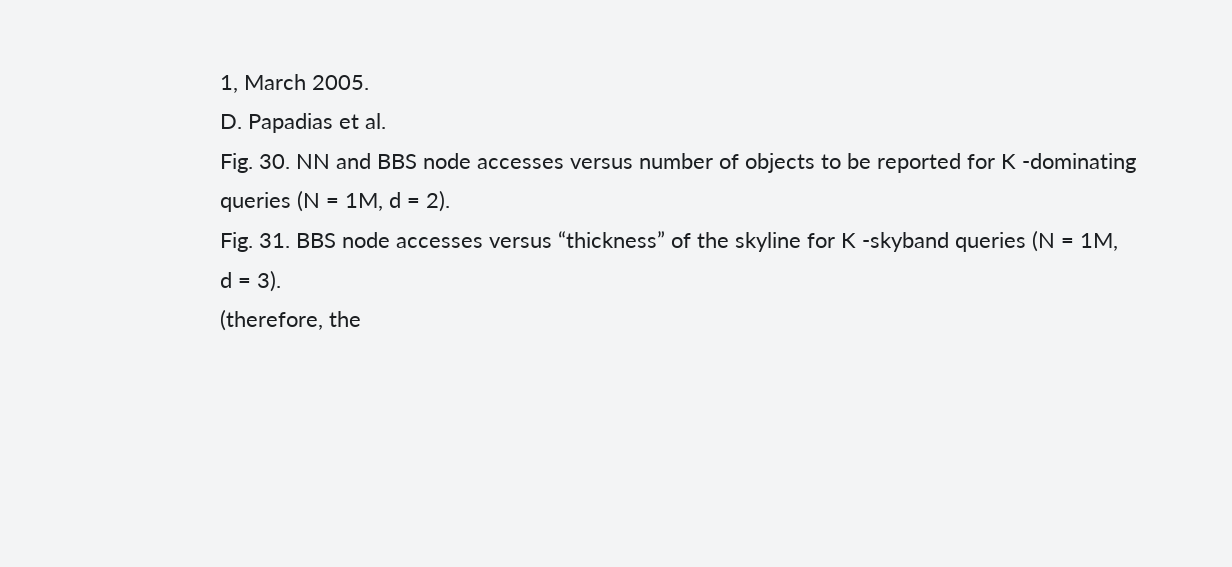1, March 2005.
D. Papadias et al.
Fig. 30. NN and BBS node accesses versus number of objects to be reported for K -dominating
queries (N = 1M, d = 2).
Fig. 31. BBS node accesses versus “thickness” of the skyline for K -skyband queries (N = 1M,
d = 3).
(therefore, the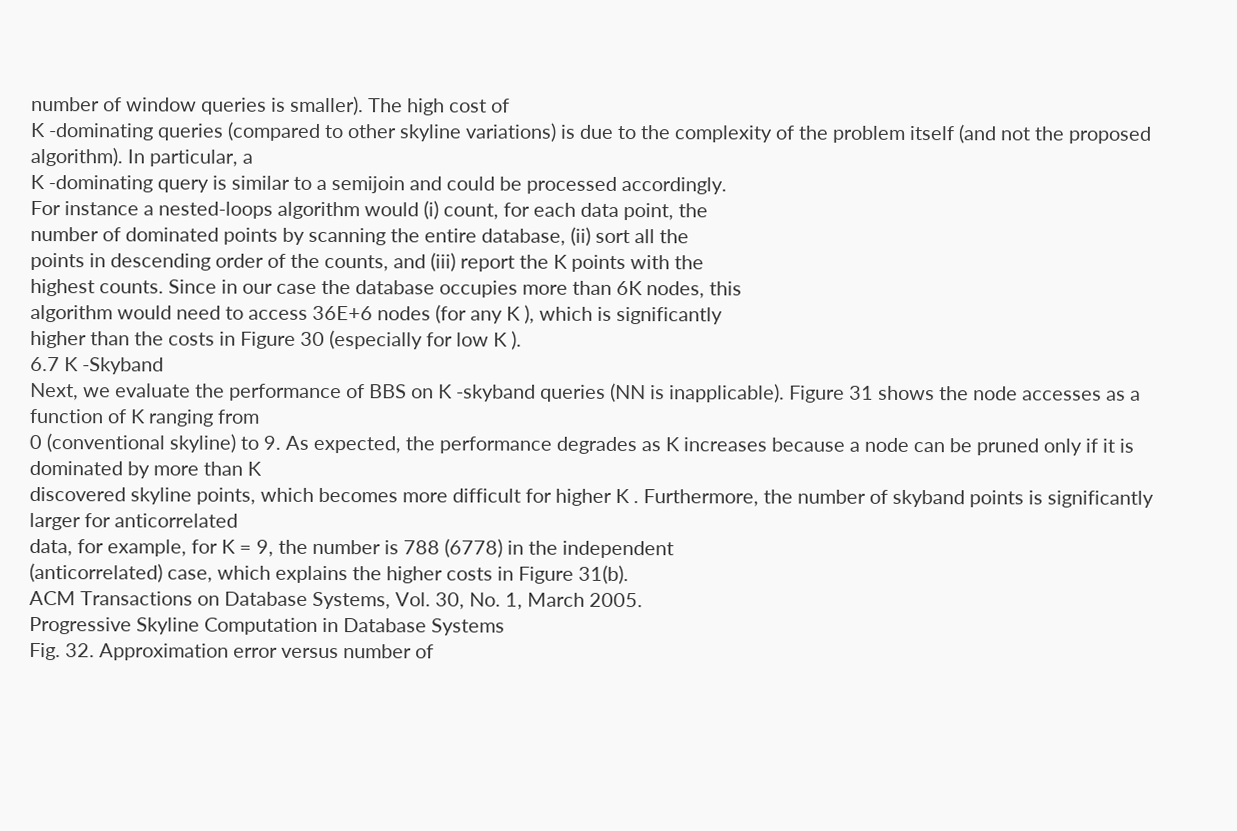number of window queries is smaller). The high cost of
K -dominating queries (compared to other skyline variations) is due to the complexity of the problem itself (and not the proposed algorithm). In particular, a
K -dominating query is similar to a semijoin and could be processed accordingly.
For instance a nested-loops algorithm would (i) count, for each data point, the
number of dominated points by scanning the entire database, (ii) sort all the
points in descending order of the counts, and (iii) report the K points with the
highest counts. Since in our case the database occupies more than 6K nodes, this
algorithm would need to access 36E+6 nodes (for any K ), which is significantly
higher than the costs in Figure 30 (especially for low K ).
6.7 K -Skyband
Next, we evaluate the performance of BBS on K -skyband queries (NN is inapplicable). Figure 31 shows the node accesses as a function of K ranging from
0 (conventional skyline) to 9. As expected, the performance degrades as K increases because a node can be pruned only if it is dominated by more than K
discovered skyline points, which becomes more difficult for higher K . Furthermore, the number of skyband points is significantly larger for anticorrelated
data, for example, for K = 9, the number is 788 (6778) in the independent
(anticorrelated) case, which explains the higher costs in Figure 31(b).
ACM Transactions on Database Systems, Vol. 30, No. 1, March 2005.
Progressive Skyline Computation in Database Systems
Fig. 32. Approximation error versus number of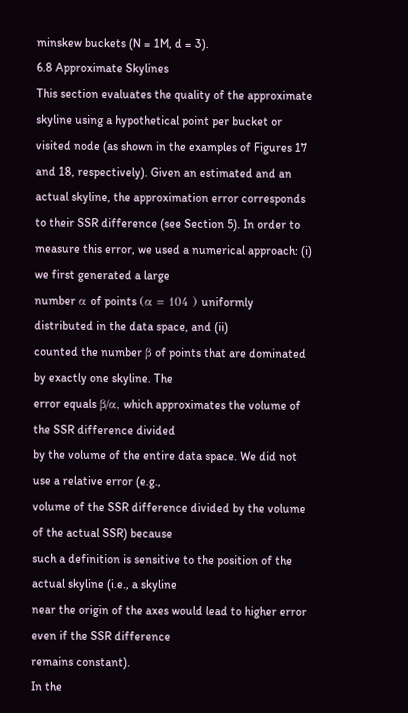minskew buckets (N = 1M, d = 3).
6.8 Approximate Skylines
This section evaluates the quality of the approximate skyline using a hypothetical point per bucket or visited node (as shown in the examples of Figures 17
and 18, respectively). Given an estimated and an actual skyline, the approximation error corresponds to their SSR difference (see Section 5). In order to
measure this error, we used a numerical approach: (i) we first generated a large
number α of points (α = 104 ) uniformly distributed in the data space, and (ii)
counted the number β of points that are dominated by exactly one skyline. The
error equals β/α, which approximates the volume of the SSR difference divided
by the volume of the entire data space. We did not use a relative error (e.g.,
volume of the SSR difference divided by the volume of the actual SSR) because
such a definition is sensitive to the position of the actual skyline (i.e., a skyline
near the origin of the axes would lead to higher error even if the SSR difference
remains constant).
In the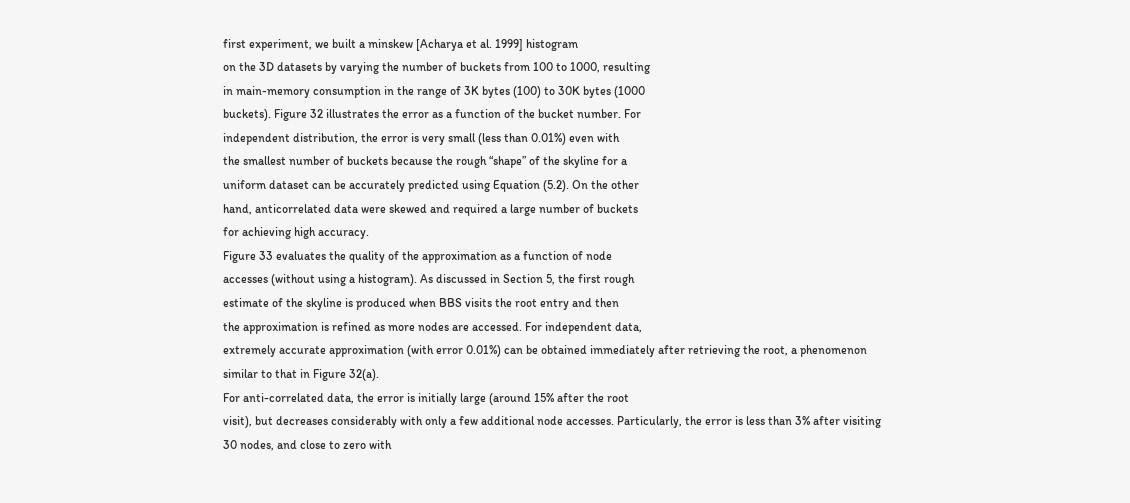first experiment, we built a minskew [Acharya et al. 1999] histogram
on the 3D datasets by varying the number of buckets from 100 to 1000, resulting
in main-memory consumption in the range of 3K bytes (100) to 30K bytes (1000
buckets). Figure 32 illustrates the error as a function of the bucket number. For
independent distribution, the error is very small (less than 0.01%) even with
the smallest number of buckets because the rough “shape” of the skyline for a
uniform dataset can be accurately predicted using Equation (5.2). On the other
hand, anticorrelated data were skewed and required a large number of buckets
for achieving high accuracy.
Figure 33 evaluates the quality of the approximation as a function of node
accesses (without using a histogram). As discussed in Section 5, the first rough
estimate of the skyline is produced when BBS visits the root entry and then
the approximation is refined as more nodes are accessed. For independent data,
extremely accurate approximation (with error 0.01%) can be obtained immediately after retrieving the root, a phenomenon similar to that in Figure 32(a).
For anti-correlated data, the error is initially large (around 15% after the root
visit), but decreases considerably with only a few additional node accesses. Particularly, the error is less than 3% after visiting 30 nodes, and close to zero with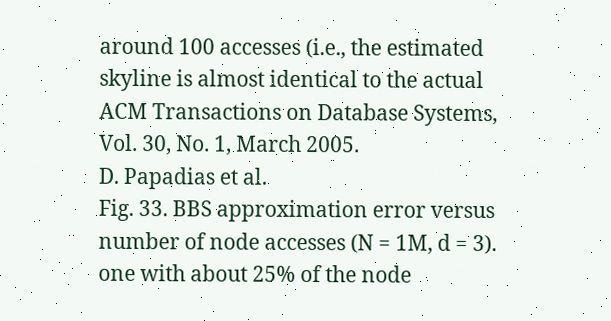around 100 accesses (i.e., the estimated skyline is almost identical to the actual
ACM Transactions on Database Systems, Vol. 30, No. 1, March 2005.
D. Papadias et al.
Fig. 33. BBS approximation error versus number of node accesses (N = 1M, d = 3).
one with about 25% of the node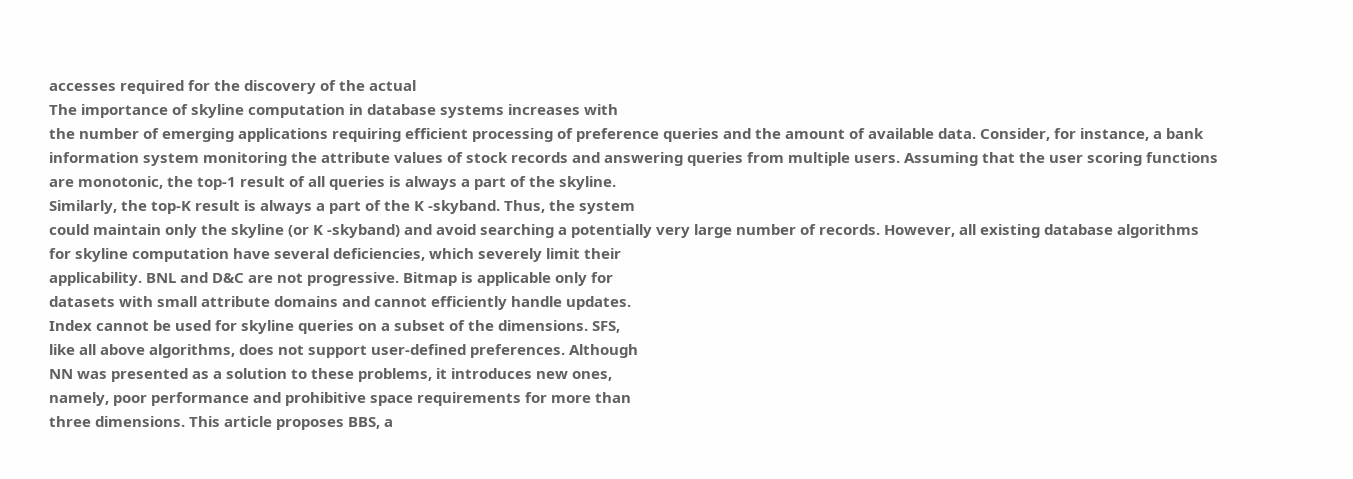accesses required for the discovery of the actual
The importance of skyline computation in database systems increases with
the number of emerging applications requiring efficient processing of preference queries and the amount of available data. Consider, for instance, a bank
information system monitoring the attribute values of stock records and answering queries from multiple users. Assuming that the user scoring functions
are monotonic, the top-1 result of all queries is always a part of the skyline.
Similarly, the top-K result is always a part of the K -skyband. Thus, the system
could maintain only the skyline (or K -skyband) and avoid searching a potentially very large number of records. However, all existing database algorithms
for skyline computation have several deficiencies, which severely limit their
applicability. BNL and D&C are not progressive. Bitmap is applicable only for
datasets with small attribute domains and cannot efficiently handle updates.
Index cannot be used for skyline queries on a subset of the dimensions. SFS,
like all above algorithms, does not support user-defined preferences. Although
NN was presented as a solution to these problems, it introduces new ones,
namely, poor performance and prohibitive space requirements for more than
three dimensions. This article proposes BBS, a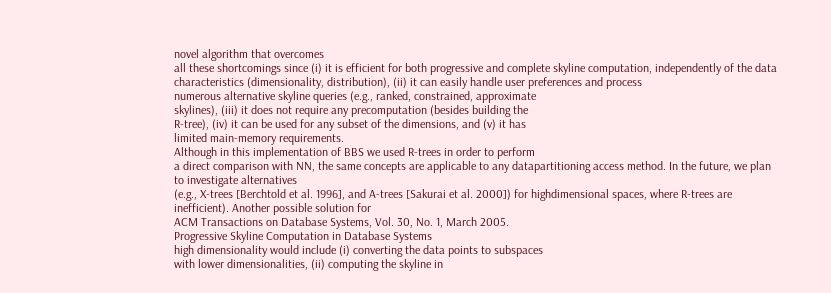novel algorithm that overcomes
all these shortcomings since (i) it is efficient for both progressive and complete skyline computation, independently of the data characteristics (dimensionality, distribution), (ii) it can easily handle user preferences and process
numerous alternative skyline queries (e.g., ranked, constrained, approximate
skylines), (iii) it does not require any precomputation (besides building the
R-tree), (iv) it can be used for any subset of the dimensions, and (v) it has
limited main-memory requirements.
Although in this implementation of BBS we used R-trees in order to perform
a direct comparison with NN, the same concepts are applicable to any datapartitioning access method. In the future, we plan to investigate alternatives
(e.g., X-trees [Berchtold et al. 1996], and A-trees [Sakurai et al. 2000]) for highdimensional spaces, where R-trees are inefficient). Another possible solution for
ACM Transactions on Database Systems, Vol. 30, No. 1, March 2005.
Progressive Skyline Computation in Database Systems
high dimensionality would include (i) converting the data points to subspaces
with lower dimensionalities, (ii) computing the skyline in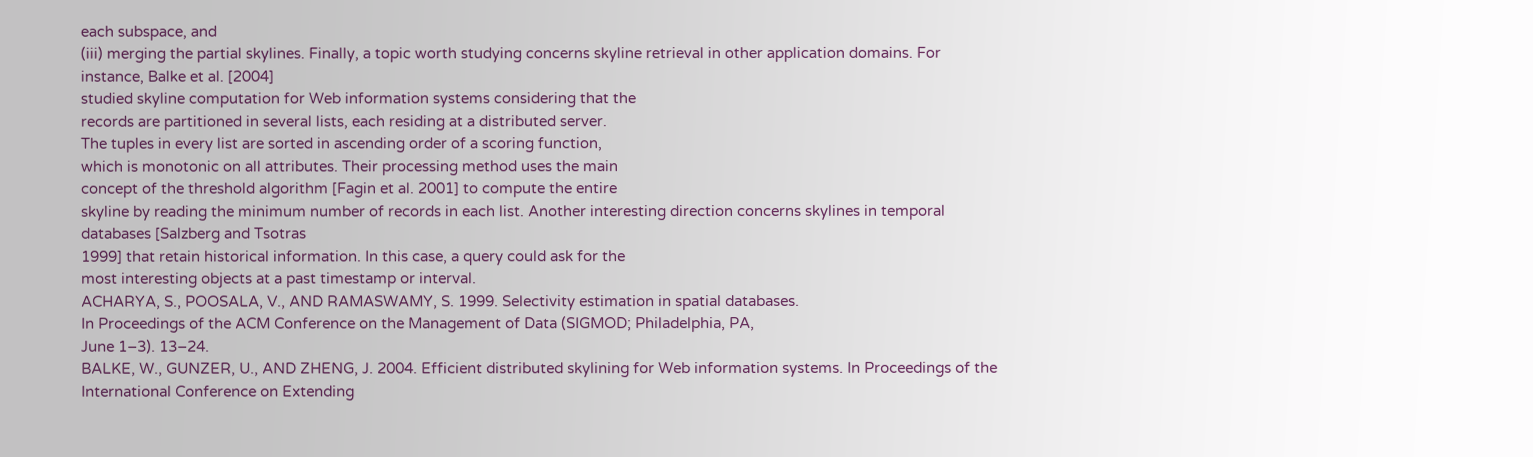each subspace, and
(iii) merging the partial skylines. Finally, a topic worth studying concerns skyline retrieval in other application domains. For instance, Balke et al. [2004]
studied skyline computation for Web information systems considering that the
records are partitioned in several lists, each residing at a distributed server.
The tuples in every list are sorted in ascending order of a scoring function,
which is monotonic on all attributes. Their processing method uses the main
concept of the threshold algorithm [Fagin et al. 2001] to compute the entire
skyline by reading the minimum number of records in each list. Another interesting direction concerns skylines in temporal databases [Salzberg and Tsotras
1999] that retain historical information. In this case, a query could ask for the
most interesting objects at a past timestamp or interval.
ACHARYA, S., POOSALA, V., AND RAMASWAMY, S. 1999. Selectivity estimation in spatial databases.
In Proceedings of the ACM Conference on the Management of Data (SIGMOD; Philadelphia, PA,
June 1–3). 13–24.
BALKE, W., GUNZER, U., AND ZHENG, J. 2004. Efficient distributed skylining for Web information systems. In Proceedings of the International Conference on Extending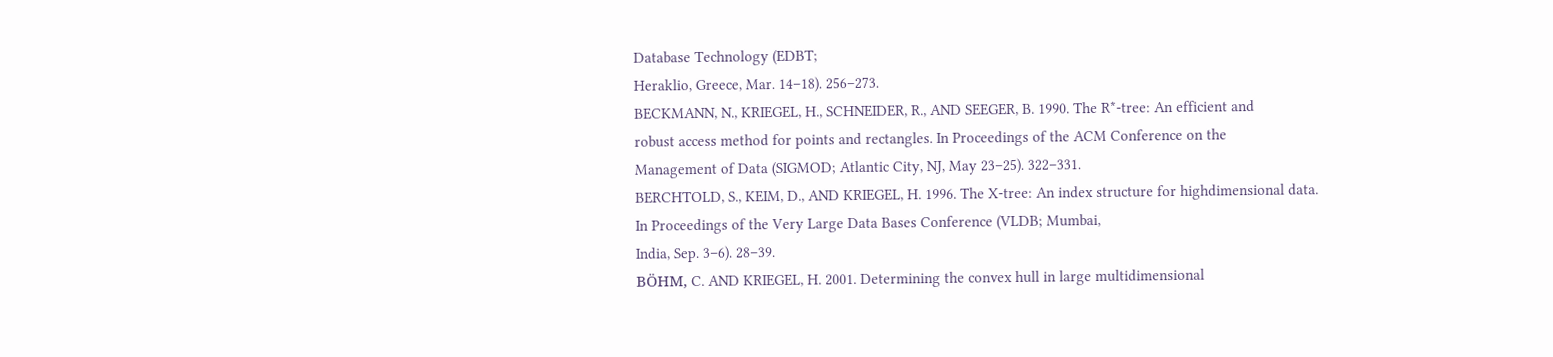Database Technology (EDBT;
Heraklio, Greece, Mar. 14–18). 256–273.
BECKMANN, N., KRIEGEL, H., SCHNEIDER, R., AND SEEGER, B. 1990. The R*-tree: An efficient and
robust access method for points and rectangles. In Proceedings of the ACM Conference on the
Management of Data (SIGMOD; Atlantic City, NJ, May 23–25). 322–331.
BERCHTOLD, S., KEIM, D., AND KRIEGEL, H. 1996. The X-tree: An index structure for highdimensional data. In Proceedings of the Very Large Data Bases Conference (VLDB; Mumbai,
India, Sep. 3–6). 28–39.
BÖHM, C. AND KRIEGEL, H. 2001. Determining the convex hull in large multidimensional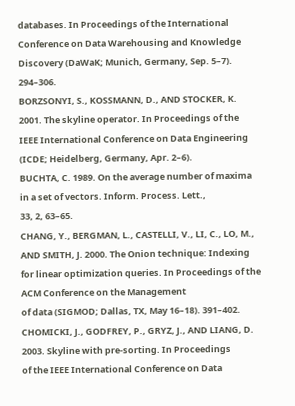databases. In Proceedings of the International Conference on Data Warehousing and Knowledge
Discovery (DaWaK; Munich, Germany, Sep. 5–7). 294–306.
BORZSONYI, S., KOSSMANN, D., AND STOCKER, K. 2001. The skyline operator. In Proceedings of the
IEEE International Conference on Data Engineering (ICDE; Heidelberg, Germany, Apr. 2–6).
BUCHTA, C. 1989. On the average number of maxima in a set of vectors. Inform. Process. Lett.,
33, 2, 63–65.
CHANG, Y., BERGMAN, L., CASTELLI, V., LI, C., LO, M., AND SMITH, J. 2000. The Onion technique: Indexing for linear optimization queries. In Proceedings of the ACM Conference on the Management
of data (SIGMOD; Dallas, TX, May 16–18). 391–402.
CHOMICKI, J., GODFREY, P., GRYZ, J., AND LIANG, D. 2003. Skyline with pre-sorting. In Proceedings
of the IEEE International Conference on Data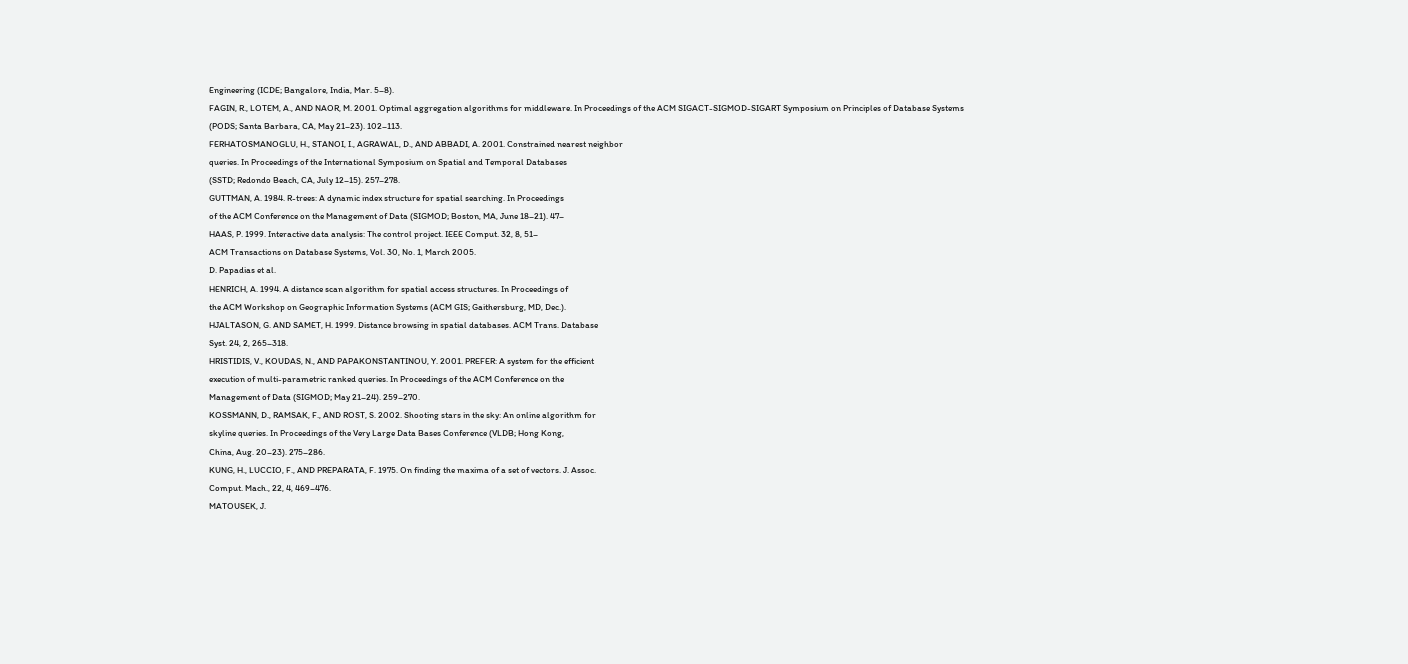Engineering (ICDE; Bangalore, India, Mar. 5–8).
FAGIN, R., LOTEM, A., AND NAOR, M. 2001. Optimal aggregation algorithms for middleware. In Proceedings of the ACM SIGACT-SIGMOD-SIGART Symposium on Principles of Database Systems
(PODS; Santa Barbara, CA, May 21–23). 102–113.
FERHATOSMANOGLU, H., STANOI, I., AGRAWAL, D., AND ABBADI, A. 2001. Constrained nearest neighbor
queries. In Proceedings of the International Symposium on Spatial and Temporal Databases
(SSTD; Redondo Beach, CA, July 12–15). 257–278.
GUTTMAN, A. 1984. R-trees: A dynamic index structure for spatial searching. In Proceedings
of the ACM Conference on the Management of Data (SIGMOD; Boston, MA, June 18–21). 47–
HAAS, P. 1999. Interactive data analysis: The control project. IEEE Comput. 32, 8, 51–
ACM Transactions on Database Systems, Vol. 30, No. 1, March 2005.
D. Papadias et al.
HENRICH, A. 1994. A distance scan algorithm for spatial access structures. In Proceedings of
the ACM Workshop on Geographic Information Systems (ACM GIS; Gaithersburg, MD, Dec.).
HJALTASON, G. AND SAMET, H. 1999. Distance browsing in spatial databases. ACM Trans. Database
Syst. 24, 2, 265–318.
HRISTIDIS, V., KOUDAS, N., AND PAPAKONSTANTINOU, Y. 2001. PREFER: A system for the efficient
execution of multi-parametric ranked queries. In Proceedings of the ACM Conference on the
Management of Data (SIGMOD; May 21–24). 259–270.
KOSSMANN, D., RAMSAK, F., AND ROST, S. 2002. Shooting stars in the sky: An online algorithm for
skyline queries. In Proceedings of the Very Large Data Bases Conference (VLDB; Hong Kong,
China, Aug. 20–23). 275–286.
KUNG, H., LUCCIO, F., AND PREPARATA, F. 1975. On finding the maxima of a set of vectors. J. Assoc.
Comput. Mach., 22, 4, 469–476.
MATOUSEK, J.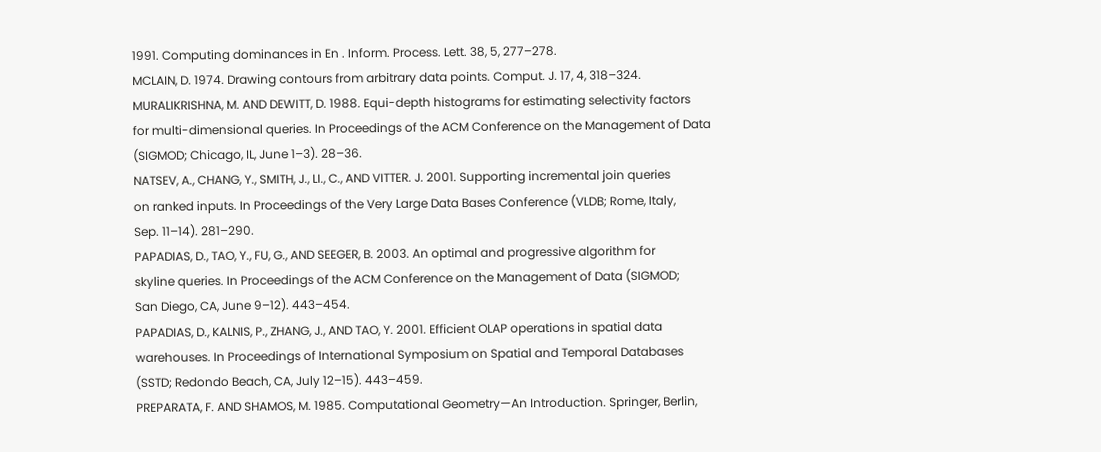1991. Computing dominances in En . Inform. Process. Lett. 38, 5, 277–278.
MCLAIN, D. 1974. Drawing contours from arbitrary data points. Comput. J. 17, 4, 318–324.
MURALIKRISHNA, M. AND DEWITT, D. 1988. Equi-depth histograms for estimating selectivity factors
for multi-dimensional queries. In Proceedings of the ACM Conference on the Management of Data
(SIGMOD; Chicago, IL, June 1–3). 28–36.
NATSEV, A., CHANG, Y., SMITH, J., LI., C., AND VITTER. J. 2001. Supporting incremental join queries
on ranked inputs. In Proceedings of the Very Large Data Bases Conference (VLDB; Rome, Italy,
Sep. 11–14). 281–290.
PAPADIAS, D., TAO, Y., FU, G., AND SEEGER, B. 2003. An optimal and progressive algorithm for
skyline queries. In Proceedings of the ACM Conference on the Management of Data (SIGMOD;
San Diego, CA, June 9–12). 443–454.
PAPADIAS, D., KALNIS, P., ZHANG, J., AND TAO, Y. 2001. Efficient OLAP operations in spatial data
warehouses. In Proceedings of International Symposium on Spatial and Temporal Databases
(SSTD; Redondo Beach, CA, July 12–15). 443–459.
PREPARATA, F. AND SHAMOS, M. 1985. Computational Geometry—An Introduction. Springer, Berlin,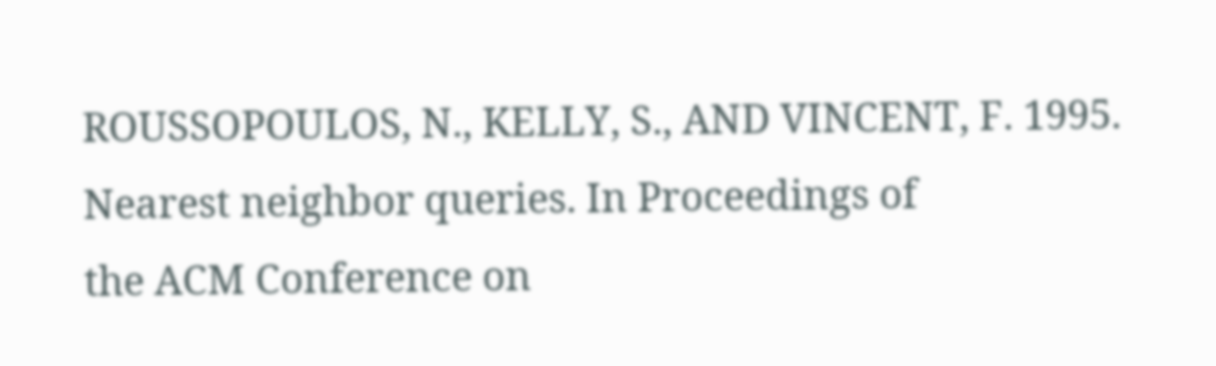ROUSSOPOULOS, N., KELLY, S., AND VINCENT, F. 1995. Nearest neighbor queries. In Proceedings of
the ACM Conference on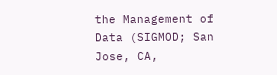the Management of Data (SIGMOD; San Jose, CA,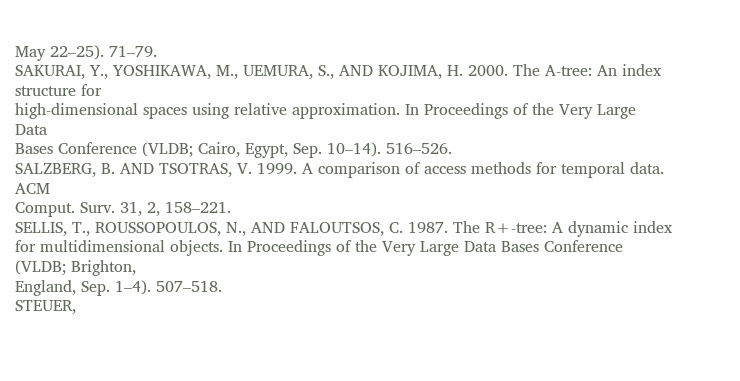May 22–25). 71–79.
SAKURAI, Y., YOSHIKAWA, M., UEMURA, S., AND KOJIMA, H. 2000. The A-tree: An index structure for
high-dimensional spaces using relative approximation. In Proceedings of the Very Large Data
Bases Conference (VLDB; Cairo, Egypt, Sep. 10–14). 516–526.
SALZBERG, B. AND TSOTRAS, V. 1999. A comparison of access methods for temporal data. ACM
Comput. Surv. 31, 2, 158–221.
SELLIS, T., ROUSSOPOULOS, N., AND FALOUTSOS, C. 1987. The R+-tree: A dynamic index for multidimensional objects. In Proceedings of the Very Large Data Bases Conference (VLDB; Brighton,
England, Sep. 1–4). 507–518.
STEUER,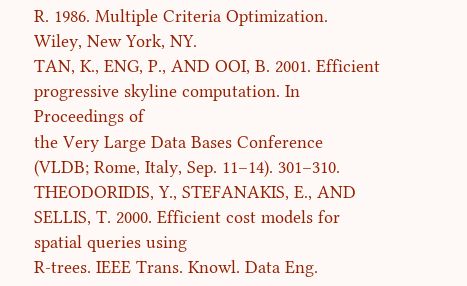R. 1986. Multiple Criteria Optimization. Wiley, New York, NY.
TAN, K., ENG, P., AND OOI, B. 2001. Efficient progressive skyline computation. In Proceedings of
the Very Large Data Bases Conference (VLDB; Rome, Italy, Sep. 11–14). 301–310.
THEODORIDIS, Y., STEFANAKIS, E., AND SELLIS, T. 2000. Efficient cost models for spatial queries using
R-trees. IEEE Trans. Knowl. Data Eng.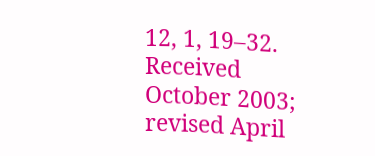12, 1, 19–32.
Received October 2003; revised April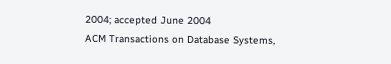2004; accepted June 2004
ACM Transactions on Database Systems,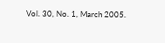Vol. 30, No. 1, March 2005.